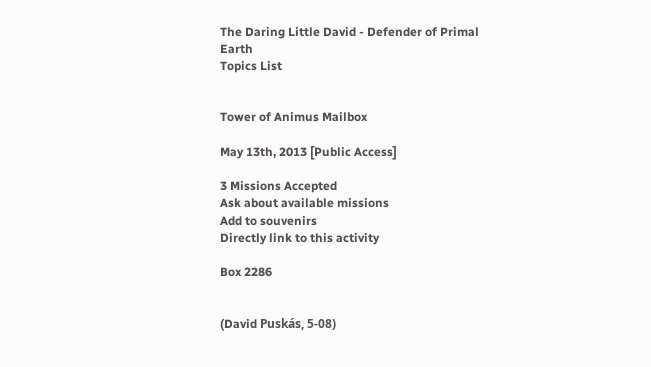The Daring Little David - Defender of Primal Earth
Topics List


Tower of Animus Mailbox

May 13th, 2013 [Public Access]

3 Missions Accepted
Ask about available missions
Add to souvenirs
Directly link to this activity

Box 2286


(David Puskás, 5-08)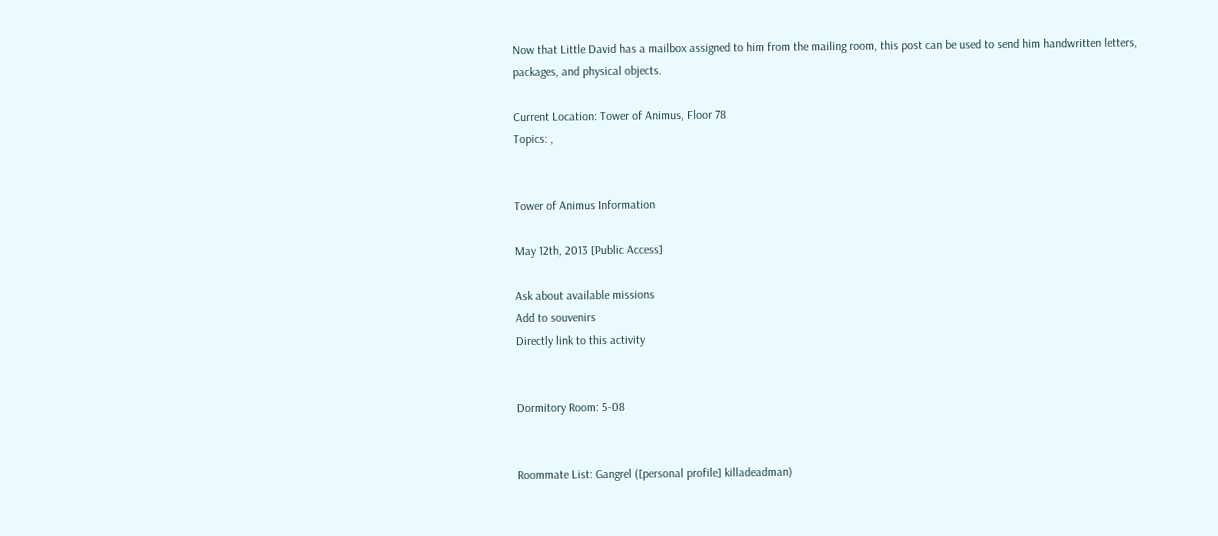Now that Little David has a mailbox assigned to him from the mailing room, this post can be used to send him handwritten letters, packages, and physical objects.

Current Location: Tower of Animus, Floor 78
Topics: ,


Tower of Animus Information

May 12th, 2013 [Public Access]

Ask about available missions
Add to souvenirs
Directly link to this activity


Dormitory Room: 5-08


Roommate List: Gangrel ([personal profile] killadeadman)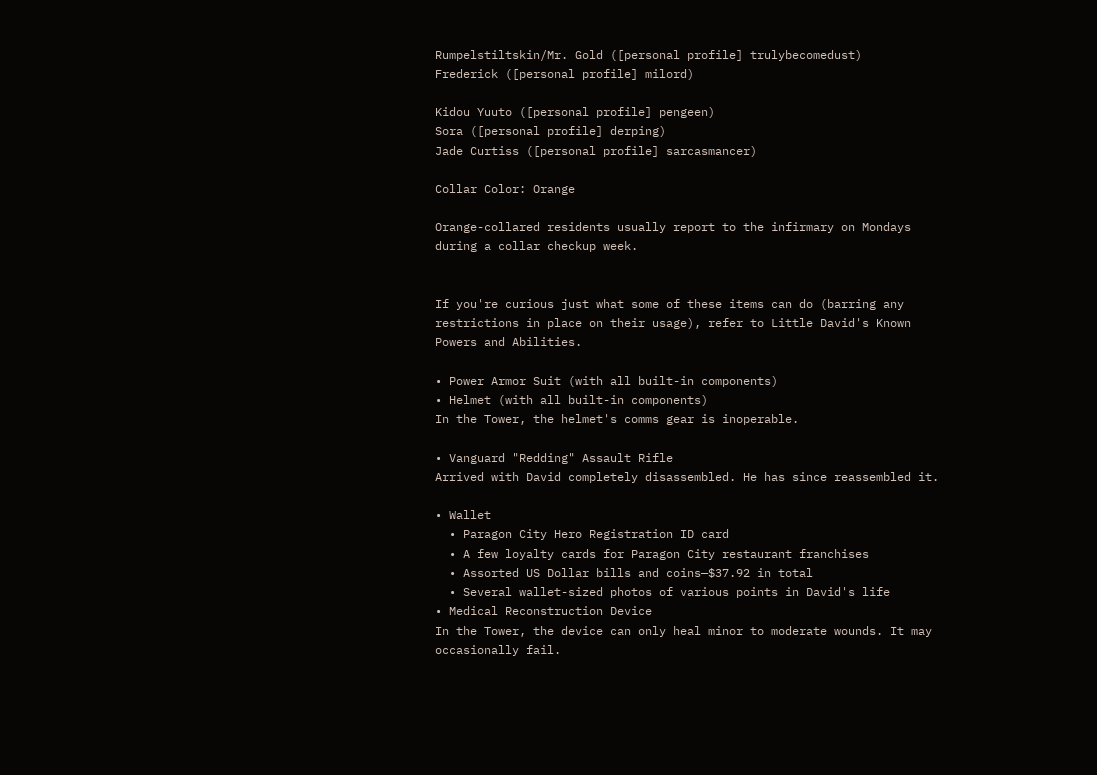Rumpelstiltskin/Mr. Gold ([personal profile] trulybecomedust)
Frederick ([personal profile] milord)

Kidou Yuuto ([personal profile] pengeen)
Sora ([personal profile] derping)
Jade Curtiss ([personal profile] sarcasmancer)

Collar Color: Orange

Orange-collared residents usually report to the infirmary on Mondays during a collar checkup week.


If you're curious just what some of these items can do (barring any restrictions in place on their usage), refer to Little David's Known Powers and Abilities.

• Power Armor Suit (with all built-in components)
• Helmet (with all built-in components)
In the Tower, the helmet's comms gear is inoperable.

• Vanguard "Redding" Assault Rifle
Arrived with David completely disassembled. He has since reassembled it.

• Wallet
  • Paragon City Hero Registration ID card
  • A few loyalty cards for Paragon City restaurant franchises
  • Assorted US Dollar bills and coins—$37.92 in total
  • Several wallet-sized photos of various points in David's life
• Medical Reconstruction Device
In the Tower, the device can only heal minor to moderate wounds. It may occasionally fail.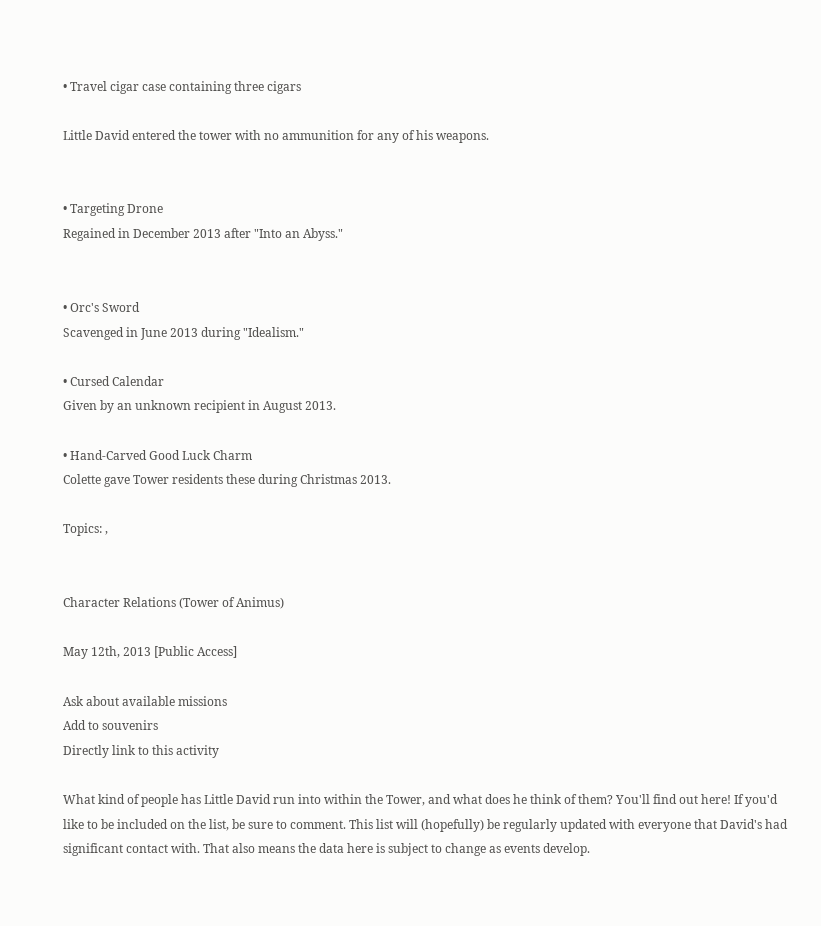• Travel cigar case containing three cigars

Little David entered the tower with no ammunition for any of his weapons.


• Targeting Drone
Regained in December 2013 after "Into an Abyss."


• Orc's Sword
Scavenged in June 2013 during "Idealism."

• Cursed Calendar
Given by an unknown recipient in August 2013.

• Hand-Carved Good Luck Charm
Colette gave Tower residents these during Christmas 2013.

Topics: ,


Character Relations (Tower of Animus)

May 12th, 2013 [Public Access]

Ask about available missions
Add to souvenirs
Directly link to this activity

What kind of people has Little David run into within the Tower, and what does he think of them? You'll find out here! If you'd like to be included on the list, be sure to comment. This list will (hopefully) be regularly updated with everyone that David's had significant contact with. That also means the data here is subject to change as events develop.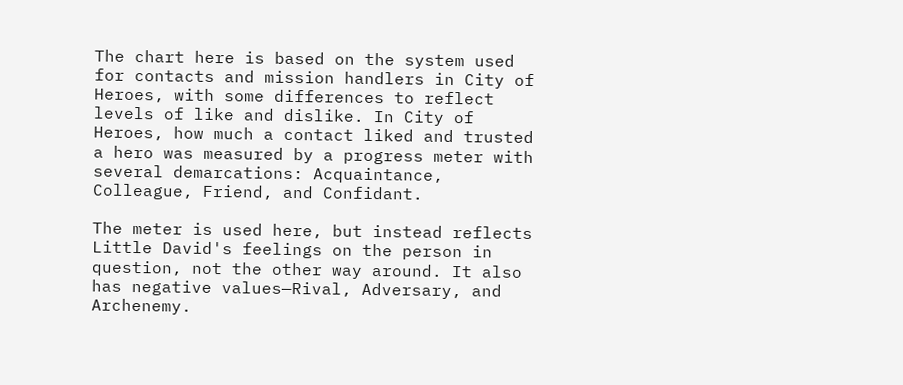The chart here is based on the system used for contacts and mission handlers in City of Heroes, with some differences to reflect levels of like and dislike. In City of Heroes, how much a contact liked and trusted a hero was measured by a progress meter with several demarcations: Acquaintance, Colleague, Friend, and Confidant.

The meter is used here, but instead reflects Little David's feelings on the person in question, not the other way around. It also has negative values—Rival, Adversary, and Archenemy.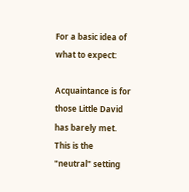For a basic idea of what to expect:

Acquaintance is for those Little David has barely met. This is the "neutral" setting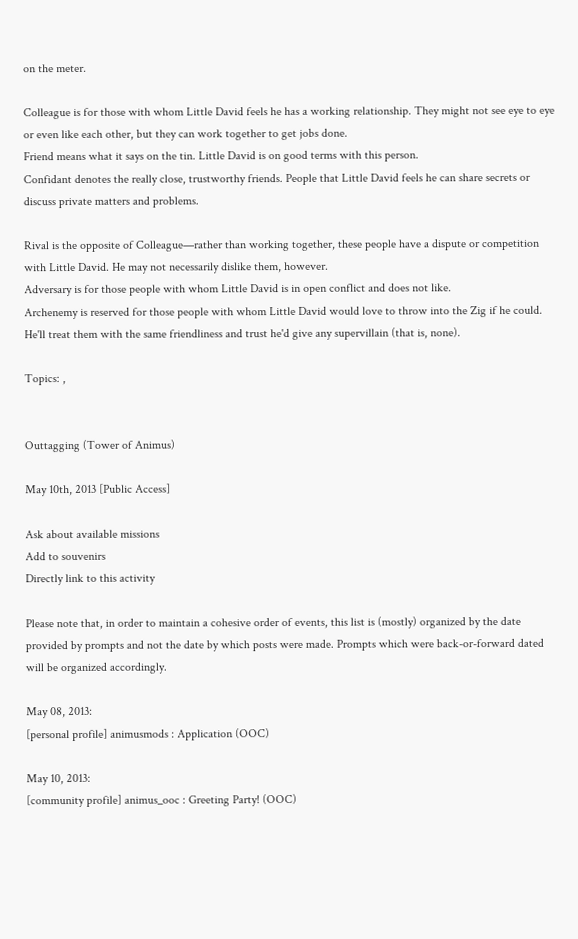on the meter.

Colleague is for those with whom Little David feels he has a working relationship. They might not see eye to eye or even like each other, but they can work together to get jobs done.
Friend means what it says on the tin. Little David is on good terms with this person.
Confidant denotes the really close, trustworthy friends. People that Little David feels he can share secrets or discuss private matters and problems.

Rival is the opposite of Colleague—rather than working together, these people have a dispute or competition with Little David. He may not necessarily dislike them, however.
Adversary is for those people with whom Little David is in open conflict and does not like.
Archenemy is reserved for those people with whom Little David would love to throw into the Zig if he could. He'll treat them with the same friendliness and trust he'd give any supervillain (that is, none).

Topics: ,


Outtagging (Tower of Animus)

May 10th, 2013 [Public Access]

Ask about available missions
Add to souvenirs
Directly link to this activity

Please note that, in order to maintain a cohesive order of events, this list is (mostly) organized by the date provided by prompts and not the date by which posts were made. Prompts which were back-or-forward dated will be organized accordingly.

May 08, 2013:
[personal profile] animusmods : Application (OOC)

May 10, 2013:
[community profile] animus_ooc : Greeting Party! (OOC)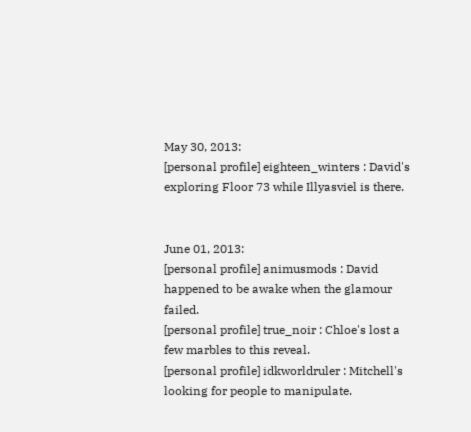May 30, 2013:
[personal profile] eighteen_winters : David's exploring Floor 73 while Illyasviel is there.


June 01, 2013:
[personal profile] animusmods : David happened to be awake when the glamour failed.
[personal profile] true_noir : Chloe's lost a few marbles to this reveal.
[personal profile] idkworldruler : Mitchell's looking for people to manipulate.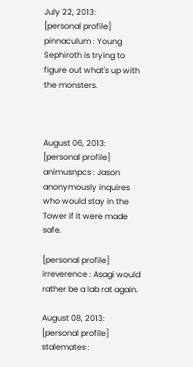July 22, 2013:
[personal profile] pinnaculum : Young Sephiroth is trying to figure out what's up with the monsters.



August 06, 2013:
[personal profile] animusnpcs : Jason anonymously inquires who would stay in the Tower if it were made safe.

[personal profile] irreverence : Asagi would rather be a lab rat again.

August 08, 2013:
[personal profile] stalemates :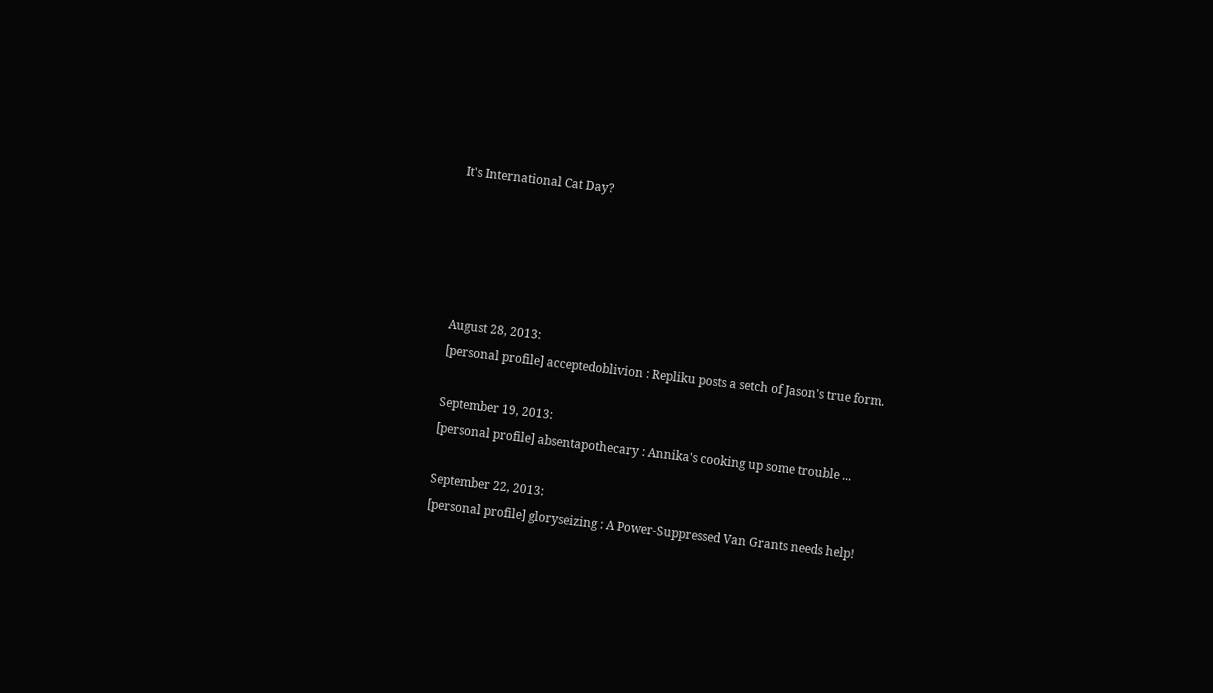It's International Cat Day?





August 28, 2013:
[personal profile] acceptedoblivion : Repliku posts a setch of Jason's true form.

September 19, 2013:
[personal profile] absentapothecary : Annika's cooking up some trouble ...

September 22, 2013:
[personal profile] gloryseizing : A Power-Suppressed Van Grants needs help!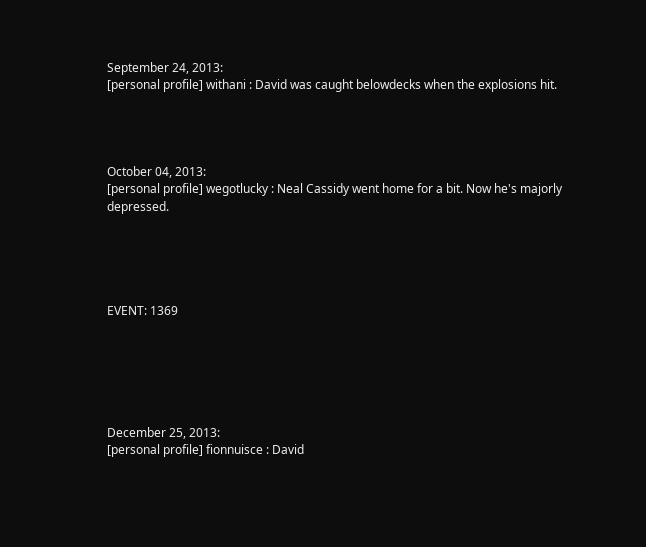September 24, 2013:
[personal profile] withani : David was caught belowdecks when the explosions hit.




October 04, 2013:
[personal profile] wegotlucky : Neal Cassidy went home for a bit. Now he's majorly depressed.





EVENT: 1369






December 25, 2013:
[personal profile] fionnuisce : David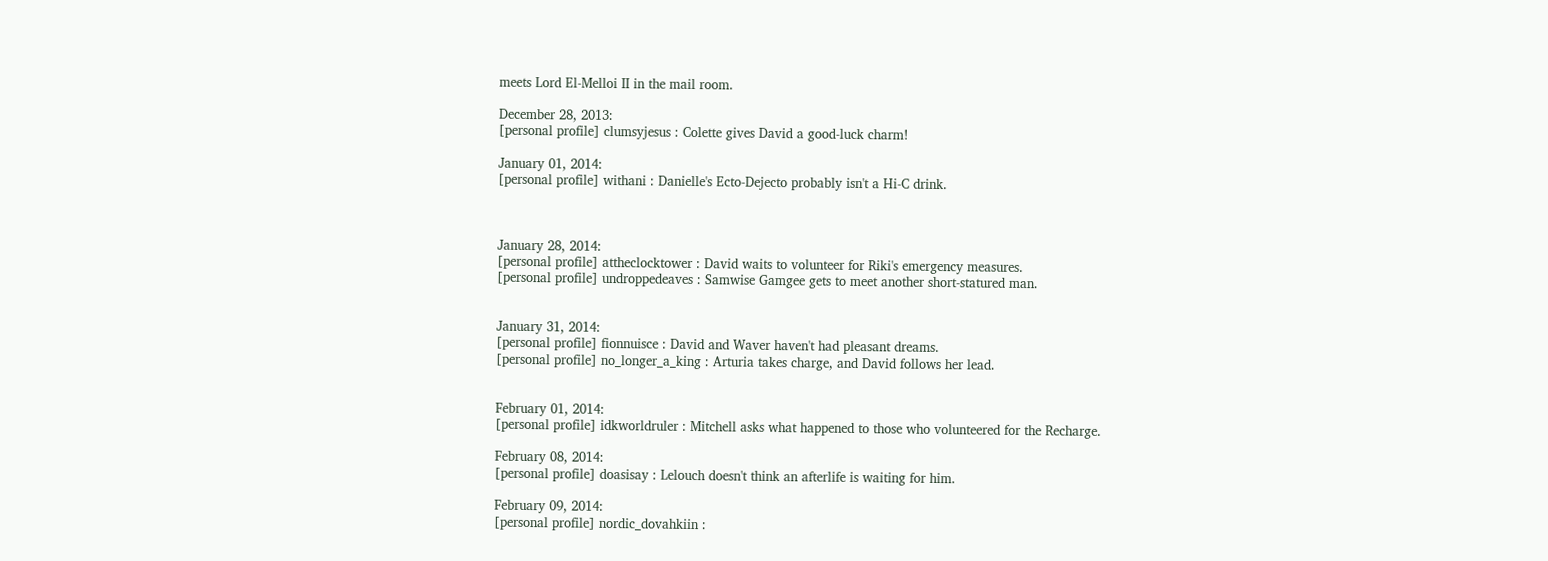meets Lord El-Melloi II in the mail room.

December 28, 2013:
[personal profile] clumsyjesus : Colette gives David a good-luck charm!

January 01, 2014:
[personal profile] withani : Danielle's Ecto-Dejecto probably isn't a Hi-C drink.



January 28, 2014:
[personal profile] attheclocktower : David waits to volunteer for Riki's emergency measures.
[personal profile] undroppedeaves : Samwise Gamgee gets to meet another short-statured man.


January 31, 2014:
[personal profile] fionnuisce : David and Waver haven't had pleasant dreams.
[personal profile] no_longer_a_king : Arturia takes charge, and David follows her lead.


February 01, 2014:
[personal profile] idkworldruler : Mitchell asks what happened to those who volunteered for the Recharge.

February 08, 2014:
[personal profile] doasisay : Lelouch doesn't think an afterlife is waiting for him.

February 09, 2014:
[personal profile] nordic_dovahkiin :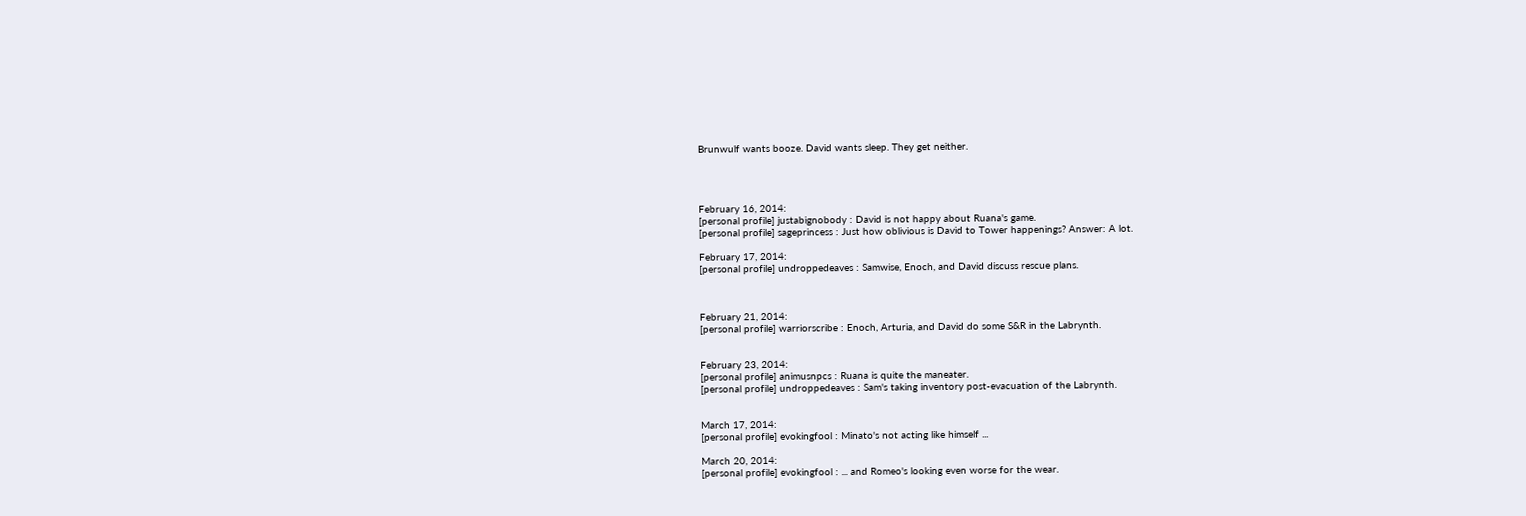Brunwulf wants booze. David wants sleep. They get neither.




February 16, 2014:
[personal profile] justabignobody : David is not happy about Ruana's game.
[personal profile] sageprincess : Just how oblivious is David to Tower happenings? Answer: A lot.

February 17, 2014:
[personal profile] undroppedeaves : Samwise, Enoch, and David discuss rescue plans.



February 21, 2014:
[personal profile] warriorscribe : Enoch, Arturia, and David do some S&R in the Labrynth.


February 23, 2014:
[personal profile] animusnpcs : Ruana is quite the maneater.
[personal profile] undroppedeaves : Sam's taking inventory post-evacuation of the Labrynth.


March 17, 2014:
[personal profile] evokingfool : Minato's not acting like himself ...

March 20, 2014:
[personal profile] evokingfool : ... and Romeo's looking even worse for the wear.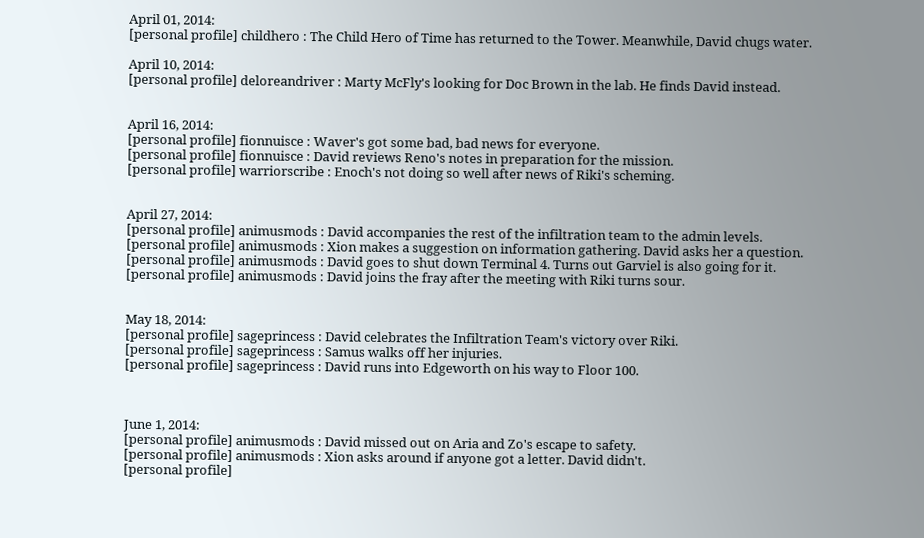April 01, 2014:
[personal profile] childhero : The Child Hero of Time has returned to the Tower. Meanwhile, David chugs water.

April 10, 2014:
[personal profile] deloreandriver : Marty McFly's looking for Doc Brown in the lab. He finds David instead.


April 16, 2014:
[personal profile] fionnuisce : Waver's got some bad, bad news for everyone.
[personal profile] fionnuisce : David reviews Reno's notes in preparation for the mission.
[personal profile] warriorscribe : Enoch's not doing so well after news of Riki's scheming.


April 27, 2014:
[personal profile] animusmods : David accompanies the rest of the infiltration team to the admin levels.
[personal profile] animusmods : Xion makes a suggestion on information gathering. David asks her a question.
[personal profile] animusmods : David goes to shut down Terminal 4. Turns out Garviel is also going for it.
[personal profile] animusmods : David joins the fray after the meeting with Riki turns sour.


May 18, 2014:
[personal profile] sageprincess : David celebrates the Infiltration Team's victory over Riki.
[personal profile] sageprincess : Samus walks off her injuries.
[personal profile] sageprincess : David runs into Edgeworth on his way to Floor 100.



June 1, 2014:
[personal profile] animusmods : David missed out on Aria and Zo's escape to safety.
[personal profile] animusmods : Xion asks around if anyone got a letter. David didn't.
[personal profile]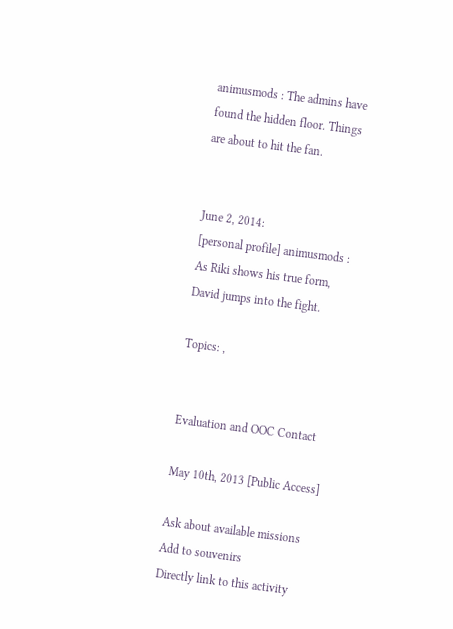animusmods : The admins have found the hidden floor. Things are about to hit the fan.


June 2, 2014:
[personal profile] animusmods : As Riki shows his true form, David jumps into the fight.

Topics: ,


Evaluation and OOC Contact

May 10th, 2013 [Public Access]

Ask about available missions
Add to souvenirs
Directly link to this activity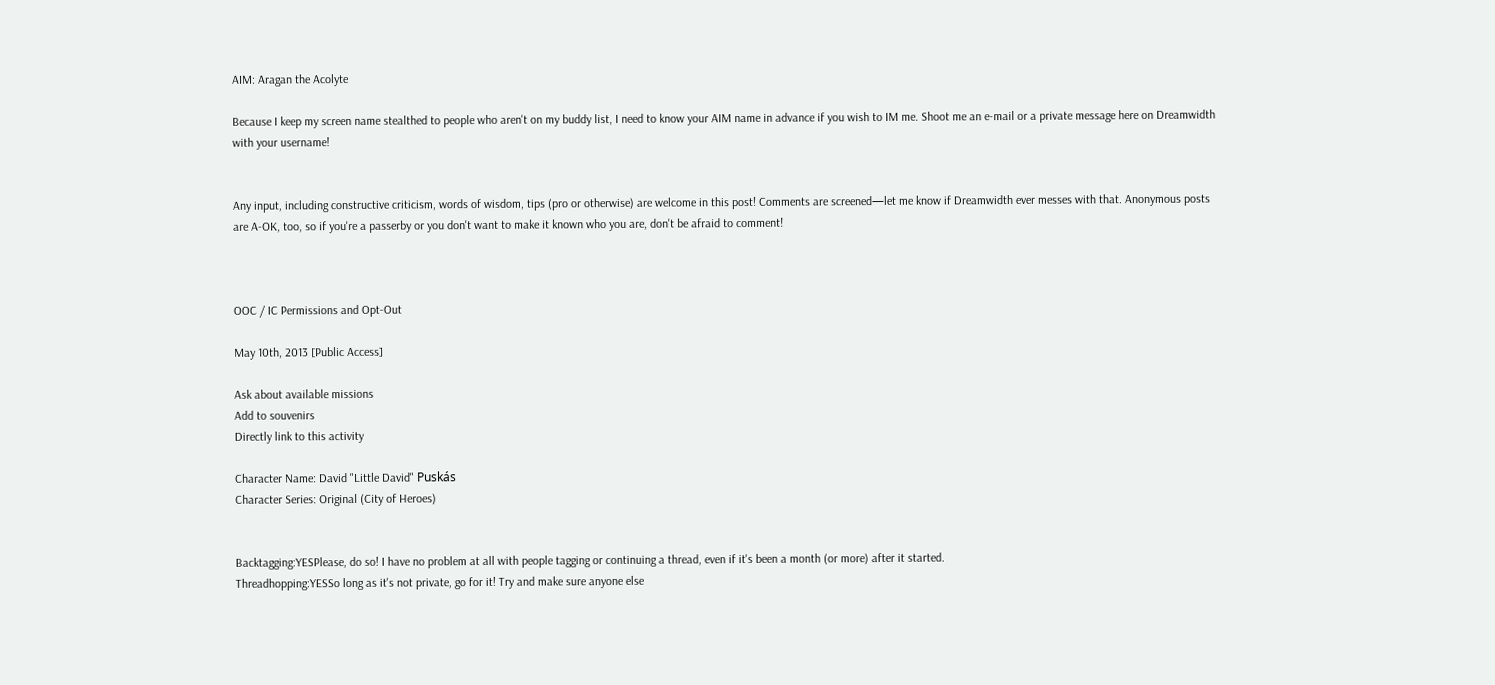AIM: Aragan the Acolyte

Because I keep my screen name stealthed to people who aren't on my buddy list, I need to know your AIM name in advance if you wish to IM me. Shoot me an e-mail or a private message here on Dreamwidth with your username!


Any input, including constructive criticism, words of wisdom, tips (pro or otherwise) are welcome in this post! Comments are screened—let me know if Dreamwidth ever messes with that. Anonymous posts are A-OK, too, so if you're a passerby or you don't want to make it known who you are, don't be afraid to comment!



OOC / IC Permissions and Opt-Out

May 10th, 2013 [Public Access]

Ask about available missions
Add to souvenirs
Directly link to this activity

Character Name: David "Little David" Puskás
Character Series: Original (City of Heroes)


Backtagging:YESPlease, do so! I have no problem at all with people tagging or continuing a thread, even if it's been a month (or more) after it started.
Threadhopping:YESSo long as it's not private, go for it! Try and make sure anyone else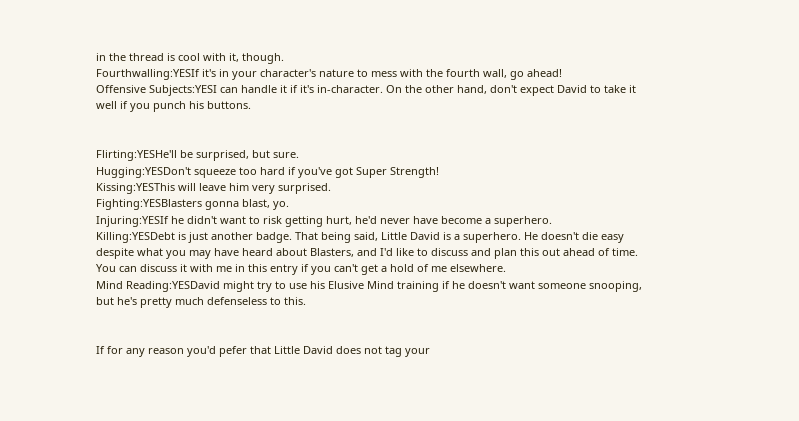in the thread is cool with it, though.
Fourthwalling:YESIf it's in your character's nature to mess with the fourth wall, go ahead!
Offensive Subjects:YESI can handle it if it's in-character. On the other hand, don't expect David to take it well if you punch his buttons.


Flirting:YESHe'll be surprised, but sure.
Hugging:YESDon't squeeze too hard if you've got Super Strength!
Kissing:YESThis will leave him very surprised.
Fighting:YESBlasters gonna blast, yo.
Injuring:YESIf he didn't want to risk getting hurt, he'd never have become a superhero.
Killing:YESDebt is just another badge. That being said, Little David is a superhero. He doesn't die easy despite what you may have heard about Blasters, and I'd like to discuss and plan this out ahead of time. You can discuss it with me in this entry if you can't get a hold of me elsewhere.
Mind Reading:YESDavid might try to use his Elusive Mind training if he doesn't want someone snooping, but he's pretty much defenseless to this.


If for any reason you'd pefer that Little David does not tag your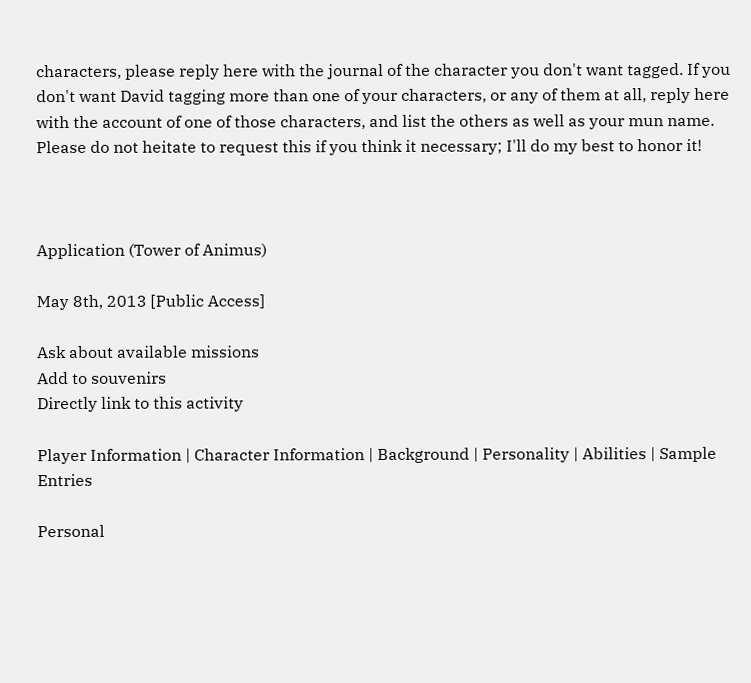characters, please reply here with the journal of the character you don't want tagged. If you don't want David tagging more than one of your characters, or any of them at all, reply here with the account of one of those characters, and list the others as well as your mun name. Please do not heitate to request this if you think it necessary; I'll do my best to honor it!



Application (Tower of Animus)

May 8th, 2013 [Public Access]

Ask about available missions
Add to souvenirs
Directly link to this activity

Player Information | Character Information | Background | Personality | Abilities | Sample Entries

Personal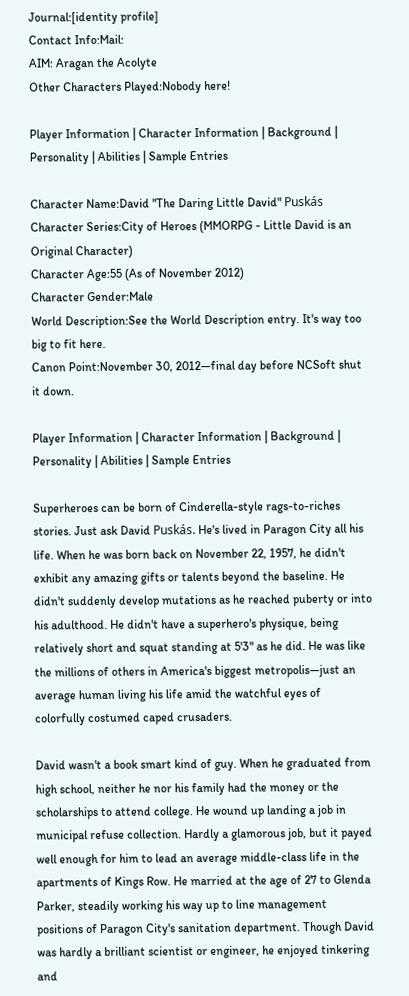Journal:[identity profile]
Contact Info:Mail:
AIM: Aragan the Acolyte
Other Characters Played:Nobody here!

Player Information | Character Information | Background | Personality | Abilities | Sample Entries

Character Name:David "The Daring Little David" Puskás
Character Series:City of Heroes (MMORPG - Little David is an Original Character)
Character Age:55 (As of November 2012)
Character Gender:Male
World Description:See the World Description entry. It's way too big to fit here.
Canon Point:November 30, 2012—final day before NCSoft shut it down.

Player Information | Character Information | Background | Personality | Abilities | Sample Entries

Superheroes can be born of Cinderella-style rags-to-riches stories. Just ask David Puskás. He's lived in Paragon City all his life. When he was born back on November 22, 1957, he didn't exhibit any amazing gifts or talents beyond the baseline. He didn't suddenly develop mutations as he reached puberty or into his adulthood. He didn't have a superhero's physique, being relatively short and squat standing at 5'3" as he did. He was like the millions of others in America's biggest metropolis—just an average human living his life amid the watchful eyes of colorfully costumed caped crusaders.

David wasn't a book smart kind of guy. When he graduated from high school, neither he nor his family had the money or the scholarships to attend college. He wound up landing a job in municipal refuse collection. Hardly a glamorous job, but it payed well enough for him to lead an average middle-class life in the apartments of Kings Row. He married at the age of 27 to Glenda Parker, steadily working his way up to line management positions of Paragon City's sanitation department. Though David was hardly a brilliant scientist or engineer, he enjoyed tinkering and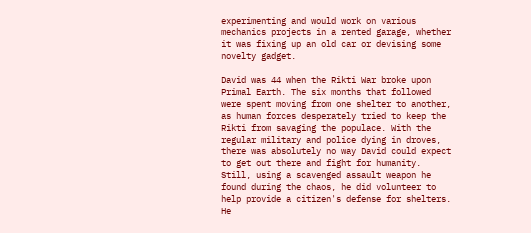experimenting and would work on various mechanics projects in a rented garage, whether it was fixing up an old car or devising some novelty gadget.

David was 44 when the Rikti War broke upon Primal Earth. The six months that followed were spent moving from one shelter to another, as human forces desperately tried to keep the Rikti from savaging the populace. With the regular military and police dying in droves, there was absolutely no way David could expect to get out there and fight for humanity. Still, using a scavenged assault weapon he found during the chaos, he did volunteer to help provide a citizen's defense for shelters. He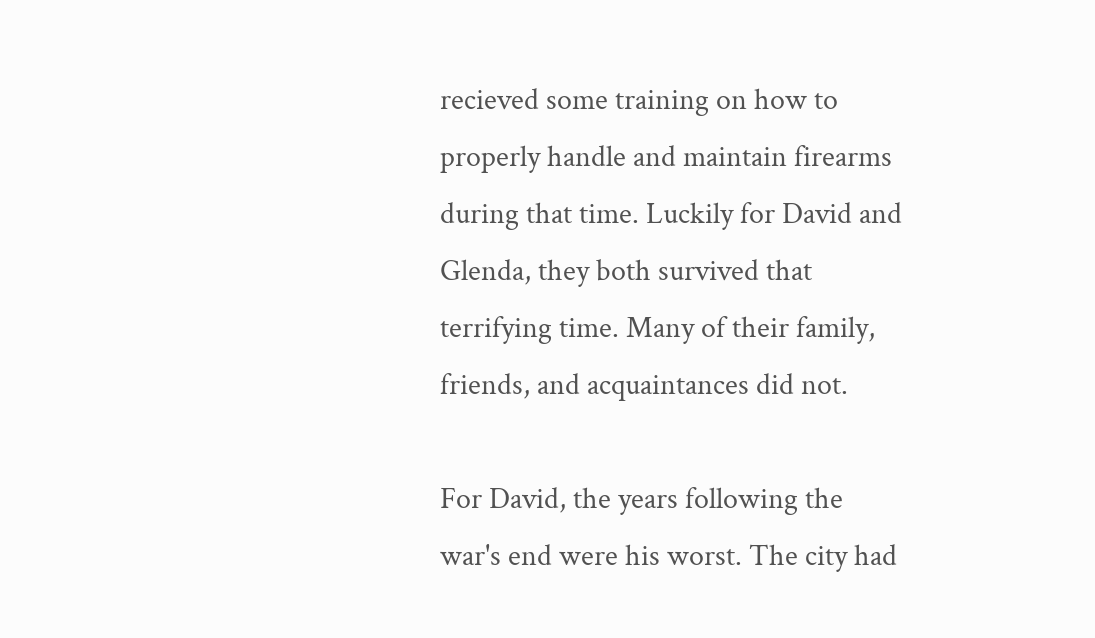recieved some training on how to properly handle and maintain firearms during that time. Luckily for David and Glenda, they both survived that terrifying time. Many of their family, friends, and acquaintances did not.

For David, the years following the war's end were his worst. The city had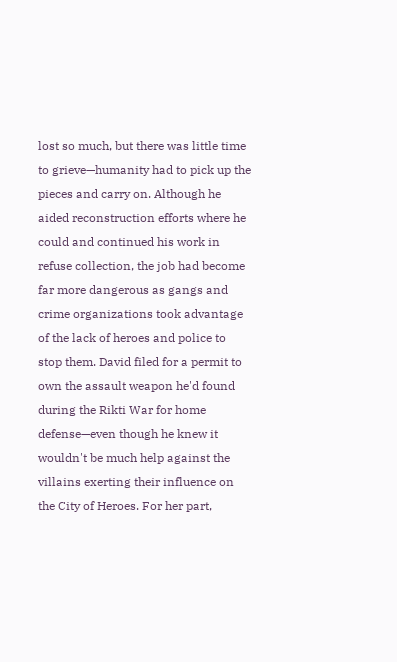lost so much, but there was little time to grieve—humanity had to pick up the pieces and carry on. Although he aided reconstruction efforts where he could and continued his work in refuse collection, the job had become far more dangerous as gangs and crime organizations took advantage of the lack of heroes and police to stop them. David filed for a permit to own the assault weapon he'd found during the Rikti War for home defense—even though he knew it wouldn't be much help against the villains exerting their influence on the City of Heroes. For her part,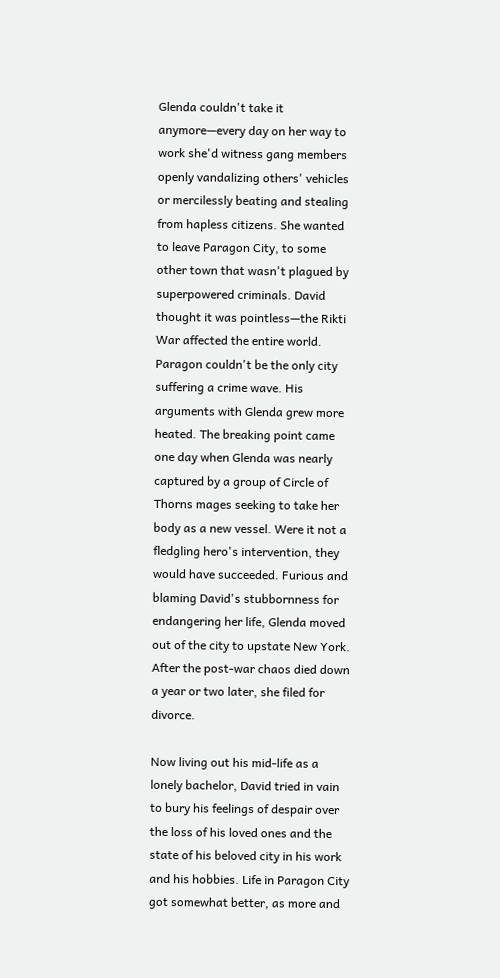Glenda couldn't take it anymore—every day on her way to work she'd witness gang members openly vandalizing others' vehicles or mercilessly beating and stealing from hapless citizens. She wanted to leave Paragon City, to some other town that wasn't plagued by superpowered criminals. David thought it was pointless—the Rikti War affected the entire world. Paragon couldn't be the only city suffering a crime wave. His arguments with Glenda grew more heated. The breaking point came one day when Glenda was nearly captured by a group of Circle of Thorns mages seeking to take her body as a new vessel. Were it not a fledgling hero's intervention, they would have succeeded. Furious and blaming David's stubbornness for endangering her life, Glenda moved out of the city to upstate New York. After the post-war chaos died down a year or two later, she filed for divorce.

Now living out his mid-life as a lonely bachelor, David tried in vain to bury his feelings of despair over the loss of his loved ones and the state of his beloved city in his work and his hobbies. Life in Paragon City got somewhat better, as more and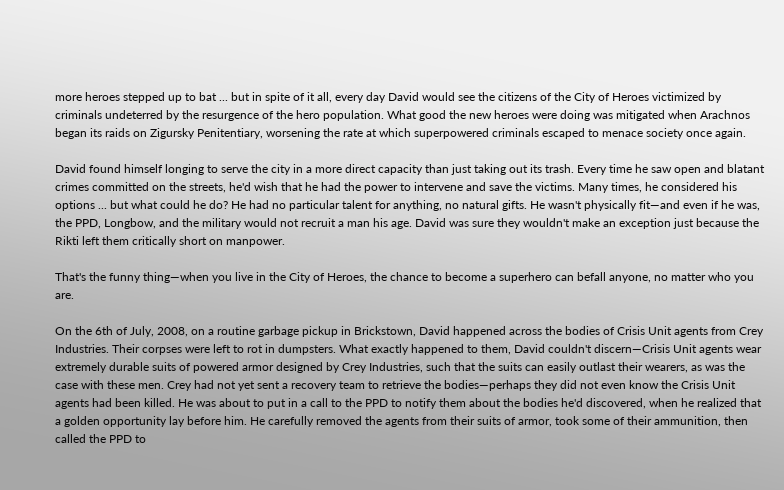more heroes stepped up to bat ... but in spite of it all, every day David would see the citizens of the City of Heroes victimized by criminals undeterred by the resurgence of the hero population. What good the new heroes were doing was mitigated when Arachnos began its raids on Zigursky Penitentiary, worsening the rate at which superpowered criminals escaped to menace society once again.

David found himself longing to serve the city in a more direct capacity than just taking out its trash. Every time he saw open and blatant crimes committed on the streets, he'd wish that he had the power to intervene and save the victims. Many times, he considered his options ... but what could he do? He had no particular talent for anything, no natural gifts. He wasn't physically fit—and even if he was, the PPD, Longbow, and the military would not recruit a man his age. David was sure they wouldn't make an exception just because the Rikti left them critically short on manpower.

That's the funny thing—when you live in the City of Heroes, the chance to become a superhero can befall anyone, no matter who you are.

On the 6th of July, 2008, on a routine garbage pickup in Brickstown, David happened across the bodies of Crisis Unit agents from Crey Industries. Their corpses were left to rot in dumpsters. What exactly happened to them, David couldn't discern—Crisis Unit agents wear extremely durable suits of powered armor designed by Crey Industries, such that the suits can easily outlast their wearers, as was the case with these men. Crey had not yet sent a recovery team to retrieve the bodies—perhaps they did not even know the Crisis Unit agents had been killed. He was about to put in a call to the PPD to notify them about the bodies he'd discovered, when he realized that a golden opportunity lay before him. He carefully removed the agents from their suits of armor, took some of their ammunition, then called the PPD to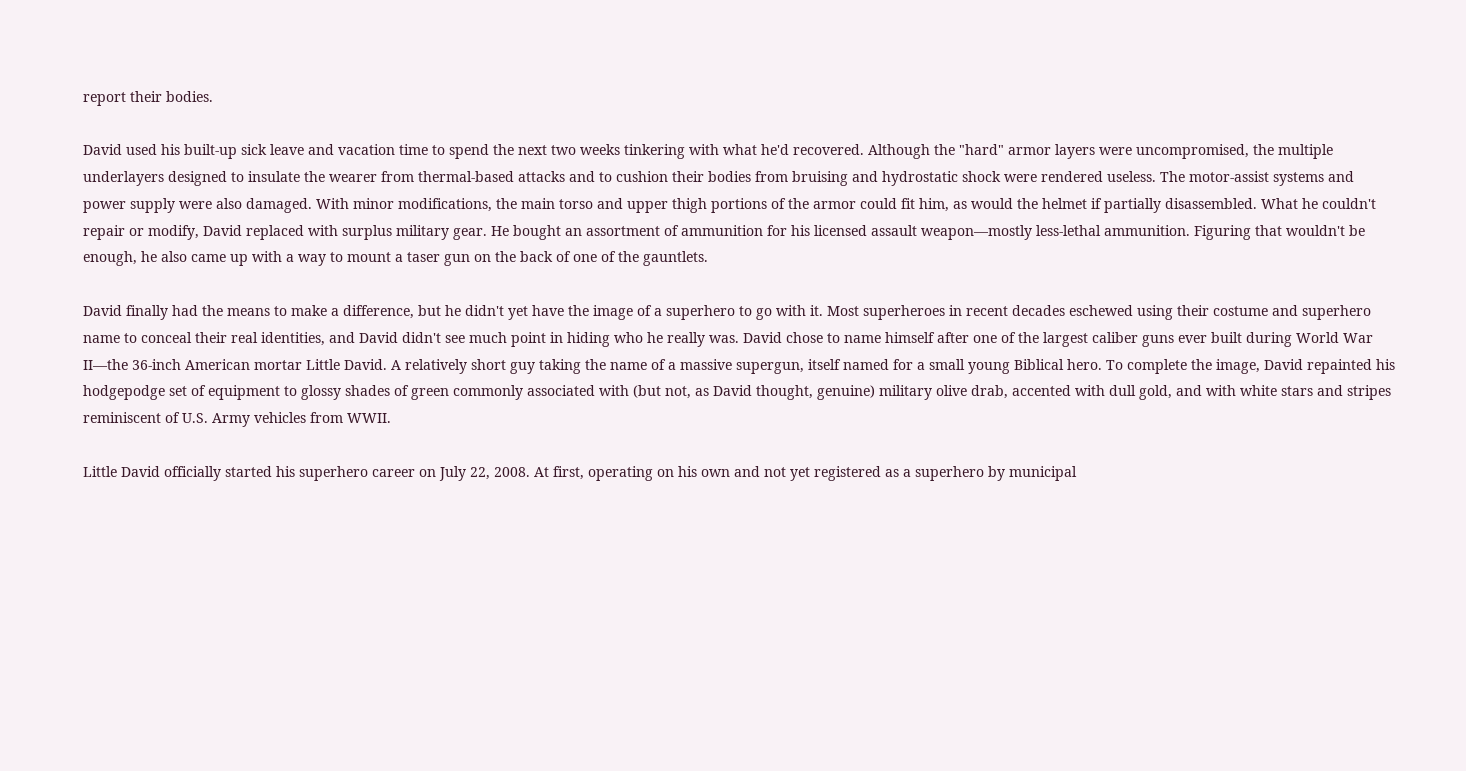report their bodies.

David used his built-up sick leave and vacation time to spend the next two weeks tinkering with what he'd recovered. Although the "hard" armor layers were uncompromised, the multiple underlayers designed to insulate the wearer from thermal-based attacks and to cushion their bodies from bruising and hydrostatic shock were rendered useless. The motor-assist systems and power supply were also damaged. With minor modifications, the main torso and upper thigh portions of the armor could fit him, as would the helmet if partially disassembled. What he couldn't repair or modify, David replaced with surplus military gear. He bought an assortment of ammunition for his licensed assault weapon—mostly less-lethal ammunition. Figuring that wouldn't be enough, he also came up with a way to mount a taser gun on the back of one of the gauntlets.

David finally had the means to make a difference, but he didn't yet have the image of a superhero to go with it. Most superheroes in recent decades eschewed using their costume and superhero name to conceal their real identities, and David didn't see much point in hiding who he really was. David chose to name himself after one of the largest caliber guns ever built during World War II—the 36-inch American mortar Little David. A relatively short guy taking the name of a massive supergun, itself named for a small young Biblical hero. To complete the image, David repainted his hodgepodge set of equipment to glossy shades of green commonly associated with (but not, as David thought, genuine) military olive drab, accented with dull gold, and with white stars and stripes reminiscent of U.S. Army vehicles from WWII.

Little David officially started his superhero career on July 22, 2008. At first, operating on his own and not yet registered as a superhero by municipal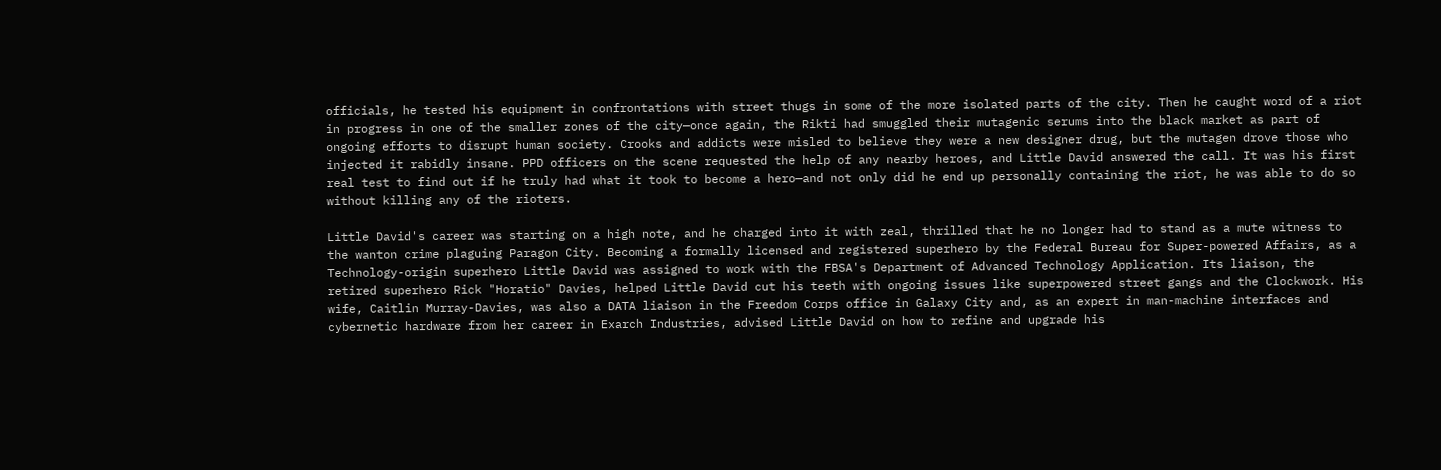officials, he tested his equipment in confrontations with street thugs in some of the more isolated parts of the city. Then he caught word of a riot in progress in one of the smaller zones of the city—once again, the Rikti had smuggled their mutagenic serums into the black market as part of ongoing efforts to disrupt human society. Crooks and addicts were misled to believe they were a new designer drug, but the mutagen drove those who injected it rabidly insane. PPD officers on the scene requested the help of any nearby heroes, and Little David answered the call. It was his first real test to find out if he truly had what it took to become a hero—and not only did he end up personally containing the riot, he was able to do so without killing any of the rioters.

Little David's career was starting on a high note, and he charged into it with zeal, thrilled that he no longer had to stand as a mute witness to the wanton crime plaguing Paragon City. Becoming a formally licensed and registered superhero by the Federal Bureau for Super-powered Affairs, as a Technology-origin superhero Little David was assigned to work with the FBSA's Department of Advanced Technology Application. Its liaison, the retired superhero Rick "Horatio" Davies, helped Little David cut his teeth with ongoing issues like superpowered street gangs and the Clockwork. His wife, Caitlin Murray-Davies, was also a DATA liaison in the Freedom Corps office in Galaxy City and, as an expert in man-machine interfaces and cybernetic hardware from her career in Exarch Industries, advised Little David on how to refine and upgrade his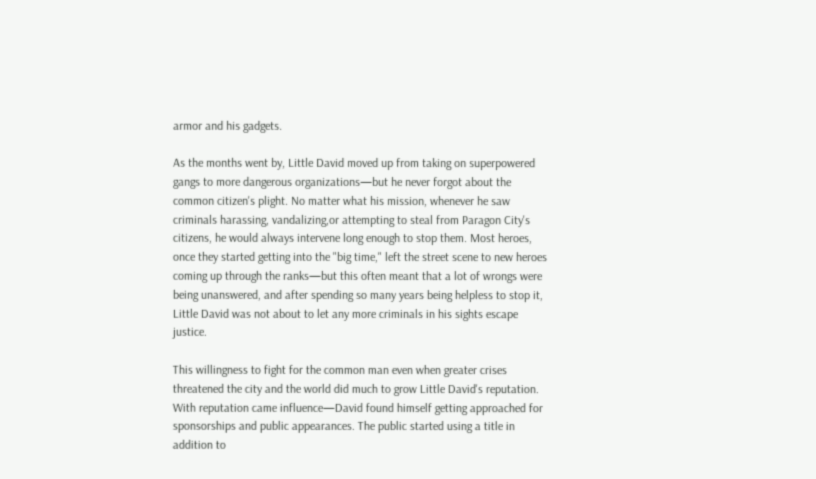armor and his gadgets.

As the months went by, Little David moved up from taking on superpowered gangs to more dangerous organizations—but he never forgot about the common citizen's plight. No matter what his mission, whenever he saw criminals harassing, vandalizing,or attempting to steal from Paragon City's citizens, he would always intervene long enough to stop them. Most heroes, once they started getting into the "big time," left the street scene to new heroes coming up through the ranks—but this often meant that a lot of wrongs were being unanswered, and after spending so many years being helpless to stop it, Little David was not about to let any more criminals in his sights escape justice.

This willingness to fight for the common man even when greater crises threatened the city and the world did much to grow Little David's reputation. With reputation came influence—David found himself getting approached for sponsorships and public appearances. The public started using a title in addition to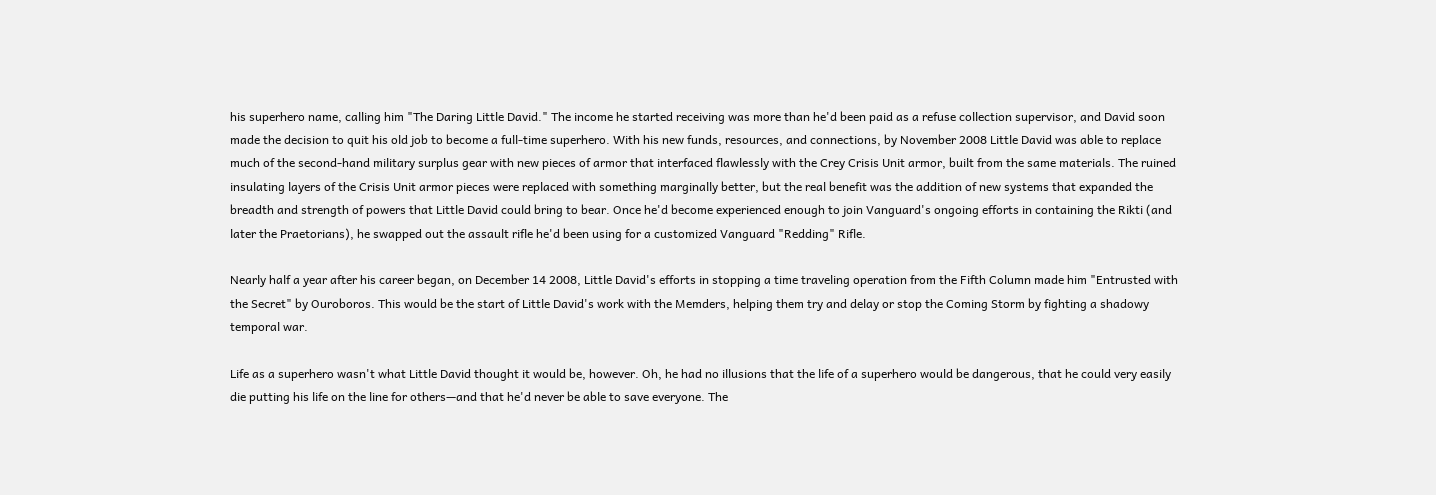his superhero name, calling him "The Daring Little David." The income he started receiving was more than he'd been paid as a refuse collection supervisor, and David soon made the decision to quit his old job to become a full-time superhero. With his new funds, resources, and connections, by November 2008 Little David was able to replace much of the second-hand military surplus gear with new pieces of armor that interfaced flawlessly with the Crey Crisis Unit armor, built from the same materials. The ruined insulating layers of the Crisis Unit armor pieces were replaced with something marginally better, but the real benefit was the addition of new systems that expanded the breadth and strength of powers that Little David could bring to bear. Once he'd become experienced enough to join Vanguard's ongoing efforts in containing the Rikti (and later the Praetorians), he swapped out the assault rifle he'd been using for a customized Vanguard "Redding" Rifle.

Nearly half a year after his career began, on December 14 2008, Little David's efforts in stopping a time traveling operation from the Fifth Column made him "Entrusted with the Secret" by Ouroboros. This would be the start of Little David's work with the Memders, helping them try and delay or stop the Coming Storm by fighting a shadowy temporal war.

Life as a superhero wasn't what Little David thought it would be, however. Oh, he had no illusions that the life of a superhero would be dangerous, that he could very easily die putting his life on the line for others—and that he'd never be able to save everyone. The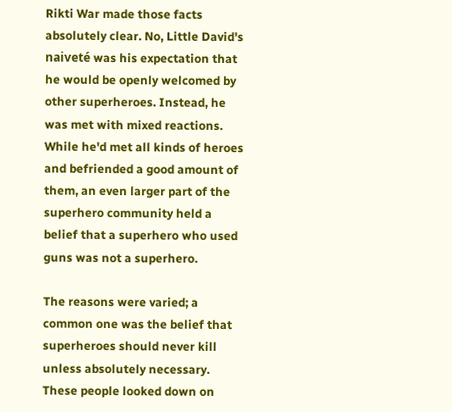Rikti War made those facts absolutely clear. No, Little David's naiveté was his expectation that he would be openly welcomed by other superheroes. Instead, he was met with mixed reactions. While he'd met all kinds of heroes and befriended a good amount of them, an even larger part of the superhero community held a belief that a superhero who used guns was not a superhero.

The reasons were varied; a common one was the belief that superheroes should never kill unless absolutely necessary. These people looked down on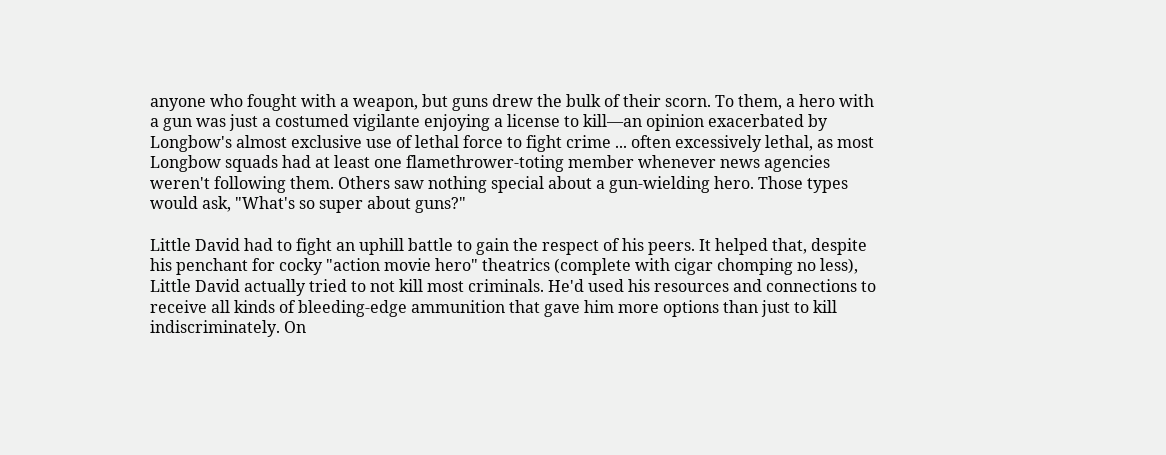anyone who fought with a weapon, but guns drew the bulk of their scorn. To them, a hero with a gun was just a costumed vigilante enjoying a license to kill—an opinion exacerbated by Longbow's almost exclusive use of lethal force to fight crime ... often excessively lethal, as most Longbow squads had at least one flamethrower-toting member whenever news agencies weren't following them. Others saw nothing special about a gun-wielding hero. Those types would ask, "What's so super about guns?"

Little David had to fight an uphill battle to gain the respect of his peers. It helped that, despite his penchant for cocky "action movie hero" theatrics (complete with cigar chomping no less), Little David actually tried to not kill most criminals. He'd used his resources and connections to receive all kinds of bleeding-edge ammunition that gave him more options than just to kill indiscriminately. On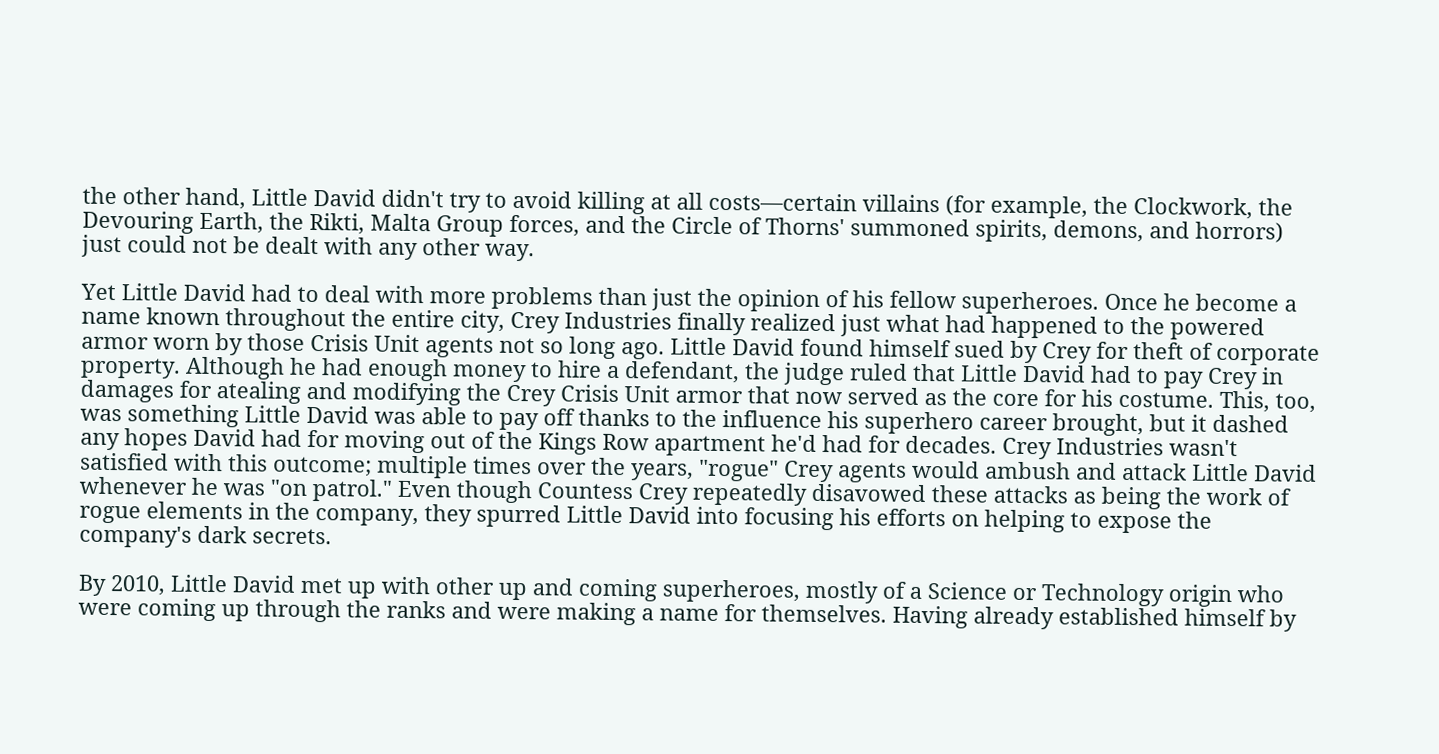the other hand, Little David didn't try to avoid killing at all costs—certain villains (for example, the Clockwork, the Devouring Earth, the Rikti, Malta Group forces, and the Circle of Thorns' summoned spirits, demons, and horrors) just could not be dealt with any other way.

Yet Little David had to deal with more problems than just the opinion of his fellow superheroes. Once he become a name known throughout the entire city, Crey Industries finally realized just what had happened to the powered armor worn by those Crisis Unit agents not so long ago. Little David found himself sued by Crey for theft of corporate property. Although he had enough money to hire a defendant, the judge ruled that Little David had to pay Crey in damages for atealing and modifying the Crey Crisis Unit armor that now served as the core for his costume. This, too, was something Little David was able to pay off thanks to the influence his superhero career brought, but it dashed any hopes David had for moving out of the Kings Row apartment he'd had for decades. Crey Industries wasn't satisfied with this outcome; multiple times over the years, "rogue" Crey agents would ambush and attack Little David whenever he was "on patrol." Even though Countess Crey repeatedly disavowed these attacks as being the work of rogue elements in the company, they spurred Little David into focusing his efforts on helping to expose the company's dark secrets.

By 2010, Little David met up with other up and coming superheroes, mostly of a Science or Technology origin who were coming up through the ranks and were making a name for themselves. Having already established himself by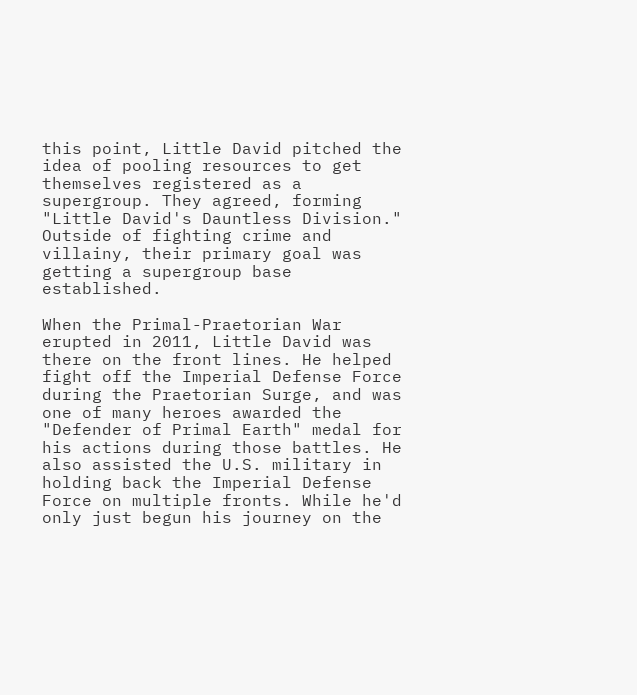this point, Little David pitched the idea of pooling resources to get themselves registered as a supergroup. They agreed, forming "Little David's Dauntless Division." Outside of fighting crime and villainy, their primary goal was getting a supergroup base established.

When the Primal-Praetorian War erupted in 2011, Little David was there on the front lines. He helped fight off the Imperial Defense Force during the Praetorian Surge, and was one of many heroes awarded the "Defender of Primal Earth" medal for his actions during those battles. He also assisted the U.S. military in holding back the Imperial Defense Force on multiple fronts. While he'd only just begun his journey on the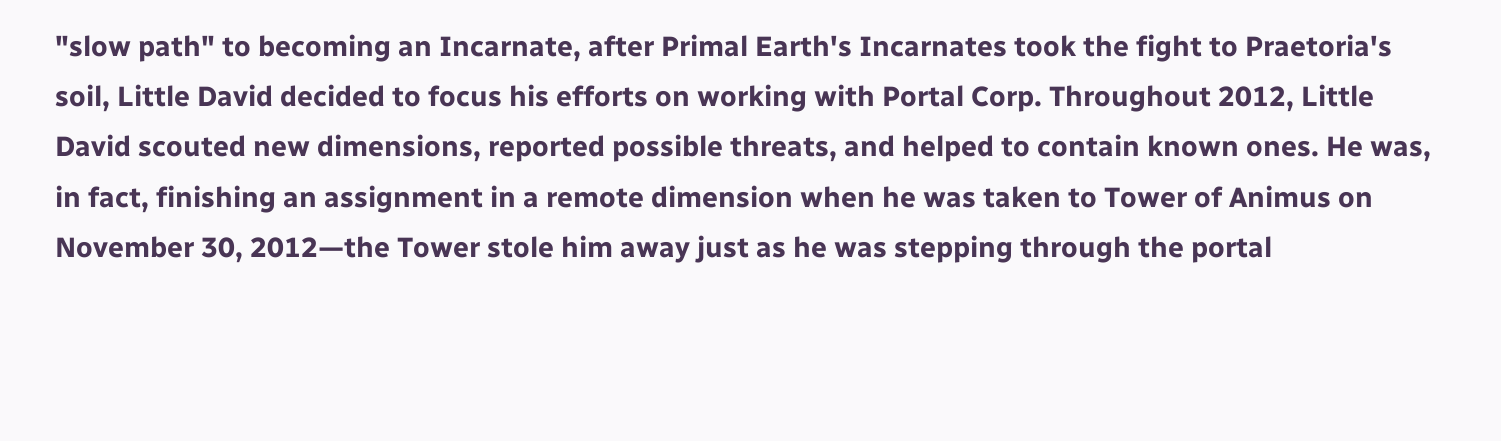"slow path" to becoming an Incarnate, after Primal Earth's Incarnates took the fight to Praetoria's soil, Little David decided to focus his efforts on working with Portal Corp. Throughout 2012, Little David scouted new dimensions, reported possible threats, and helped to contain known ones. He was, in fact, finishing an assignment in a remote dimension when he was taken to Tower of Animus on November 30, 2012—the Tower stole him away just as he was stepping through the portal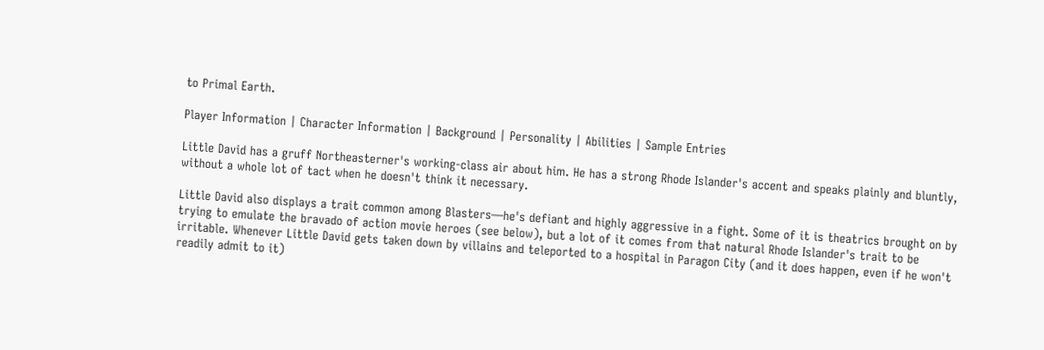to Primal Earth.

Player Information | Character Information | Background | Personality | Abilities | Sample Entries

Little David has a gruff Northeasterner's working-class air about him. He has a strong Rhode Islander's accent and speaks plainly and bluntly, without a whole lot of tact when he doesn't think it necessary.

Little David also displays a trait common among Blasters—he's defiant and highly aggressive in a fight. Some of it is theatrics brought on by trying to emulate the bravado of action movie heroes (see below), but a lot of it comes from that natural Rhode Islander's trait to be irritable. Whenever Little David gets taken down by villains and teleported to a hospital in Paragon City (and it does happen, even if he won't readily admit to it)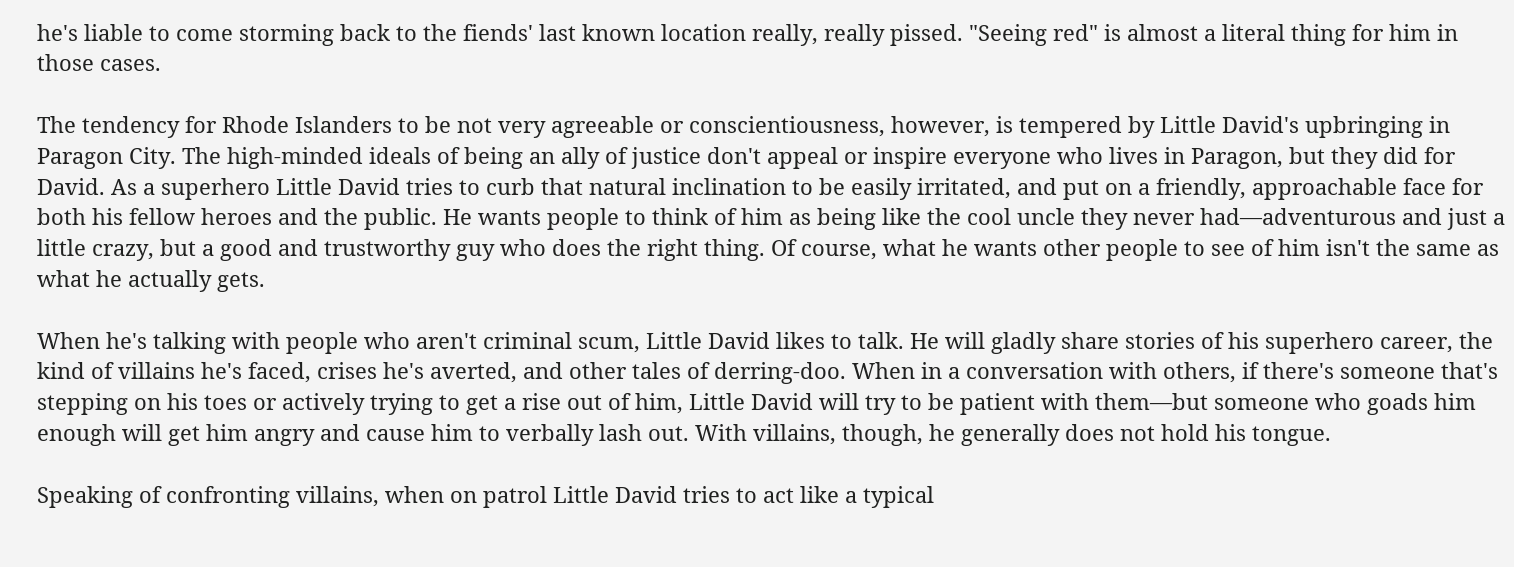he's liable to come storming back to the fiends' last known location really, really pissed. "Seeing red" is almost a literal thing for him in those cases.

The tendency for Rhode Islanders to be not very agreeable or conscientiousness, however, is tempered by Little David's upbringing in Paragon City. The high-minded ideals of being an ally of justice don't appeal or inspire everyone who lives in Paragon, but they did for David. As a superhero Little David tries to curb that natural inclination to be easily irritated, and put on a friendly, approachable face for both his fellow heroes and the public. He wants people to think of him as being like the cool uncle they never had—adventurous and just a little crazy, but a good and trustworthy guy who does the right thing. Of course, what he wants other people to see of him isn't the same as what he actually gets.

When he's talking with people who aren't criminal scum, Little David likes to talk. He will gladly share stories of his superhero career, the kind of villains he's faced, crises he's averted, and other tales of derring-doo. When in a conversation with others, if there's someone that's stepping on his toes or actively trying to get a rise out of him, Little David will try to be patient with them—but someone who goads him enough will get him angry and cause him to verbally lash out. With villains, though, he generally does not hold his tongue.

Speaking of confronting villains, when on patrol Little David tries to act like a typical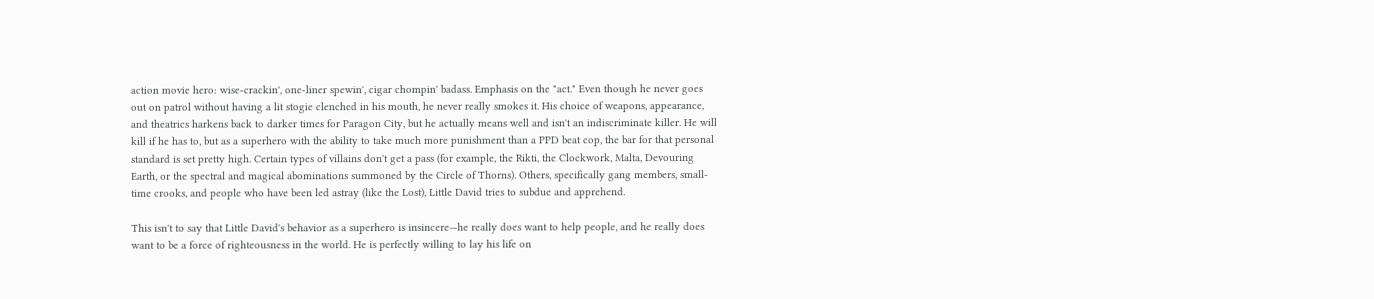action movie hero: wise-crackin', one-liner spewin', cigar chompin' badass. Emphasis on the "act." Even though he never goes out on patrol without having a lit stogie clenched in his mouth, he never really smokes it. His choice of weapons, appearance, and theatrics harkens back to darker times for Paragon City, but he actually means well and isn't an indiscriminate killer. He will kill if he has to, but as a superhero with the ability to take much more punishment than a PPD beat cop, the bar for that personal standard is set pretty high. Certain types of villains don't get a pass (for example, the Rikti, the Clockwork, Malta, Devouring Earth, or the spectral and magical abominations summoned by the Circle of Thorns). Others, specifically gang members, small-time crooks, and people who have been led astray (like the Lost), Little David tries to subdue and apprehend.

This isn't to say that Little David's behavior as a superhero is insincere—he really does want to help people, and he really does want to be a force of righteousness in the world. He is perfectly willing to lay his life on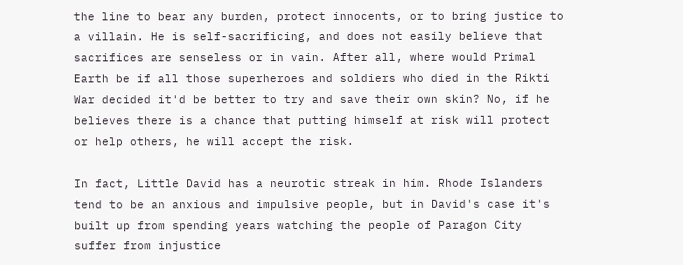the line to bear any burden, protect innocents, or to bring justice to a villain. He is self-sacrificing, and does not easily believe that sacrifices are senseless or in vain. After all, where would Primal Earth be if all those superheroes and soldiers who died in the Rikti War decided it'd be better to try and save their own skin? No, if he believes there is a chance that putting himself at risk will protect or help others, he will accept the risk.

In fact, Little David has a neurotic streak in him. Rhode Islanders tend to be an anxious and impulsive people, but in David's case it's built up from spending years watching the people of Paragon City suffer from injustice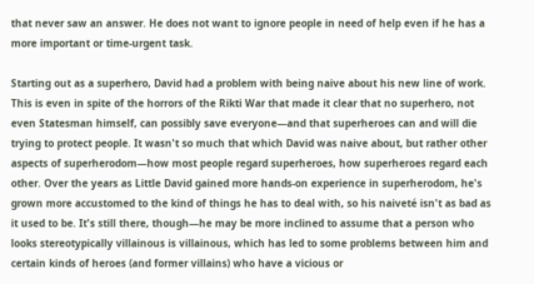that never saw an answer. He does not want to ignore people in need of help even if he has a more important or time-urgent task.

Starting out as a superhero, David had a problem with being naive about his new line of work. This is even in spite of the horrors of the Rikti War that made it clear that no superhero, not even Statesman himself, can possibly save everyone—and that superheroes can and will die trying to protect people. It wasn't so much that which David was naive about, but rather other aspects of superherodom—how most people regard superheroes, how superheroes regard each other. Over the years as Little David gained more hands-on experience in superherodom, he's grown more accustomed to the kind of things he has to deal with, so his naiveté isn't as bad as it used to be. It's still there, though—he may be more inclined to assume that a person who looks stereotypically villainous is villainous, which has led to some problems between him and certain kinds of heroes (and former villains) who have a vicious or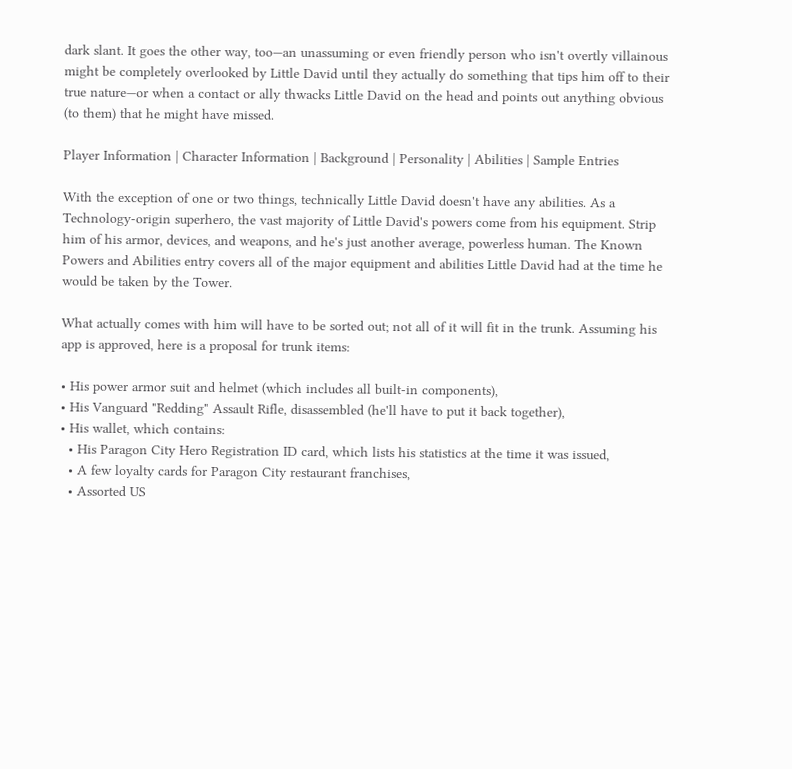dark slant. It goes the other way, too—an unassuming or even friendly person who isn't overtly villainous might be completely overlooked by Little David until they actually do something that tips him off to their true nature—or when a contact or ally thwacks Little David on the head and points out anything obvious (to them) that he might have missed.

Player Information | Character Information | Background | Personality | Abilities | Sample Entries

With the exception of one or two things, technically Little David doesn't have any abilities. As a Technology-origin superhero, the vast majority of Little David's powers come from his equipment. Strip him of his armor, devices, and weapons, and he's just another average, powerless human. The Known Powers and Abilities entry covers all of the major equipment and abilities Little David had at the time he would be taken by the Tower.

What actually comes with him will have to be sorted out; not all of it will fit in the trunk. Assuming his app is approved, here is a proposal for trunk items:

• His power armor suit and helmet (which includes all built-in components),
• His Vanguard "Redding" Assault Rifle, disassembled (he'll have to put it back together),
• His wallet, which contains:
  • His Paragon City Hero Registration ID card, which lists his statistics at the time it was issued,
  • A few loyalty cards for Paragon City restaurant franchises,
  • Assorted US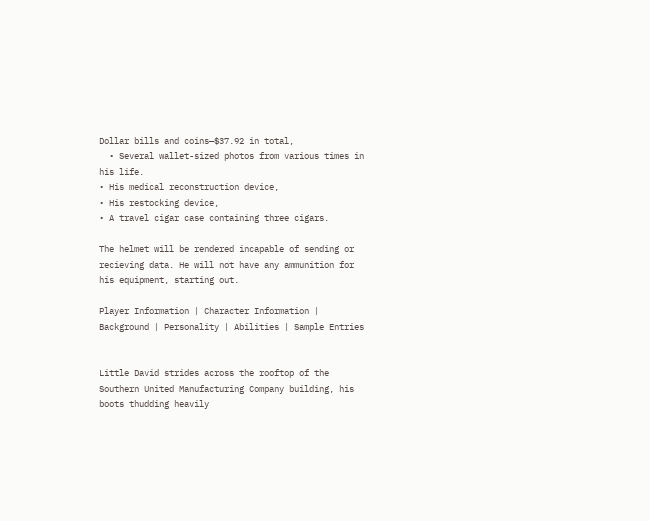Dollar bills and coins—$37.92 in total,
  • Several wallet-sized photos from various times in his life.
• His medical reconstruction device,
• His restocking device,
• A travel cigar case containing three cigars.

The helmet will be rendered incapable of sending or recieving data. He will not have any ammunition for his equipment, starting out.

Player Information | Character Information | Background | Personality | Abilities | Sample Entries


Little David strides across the rooftop of the Southern United Manufacturing Company building, his boots thudding heavily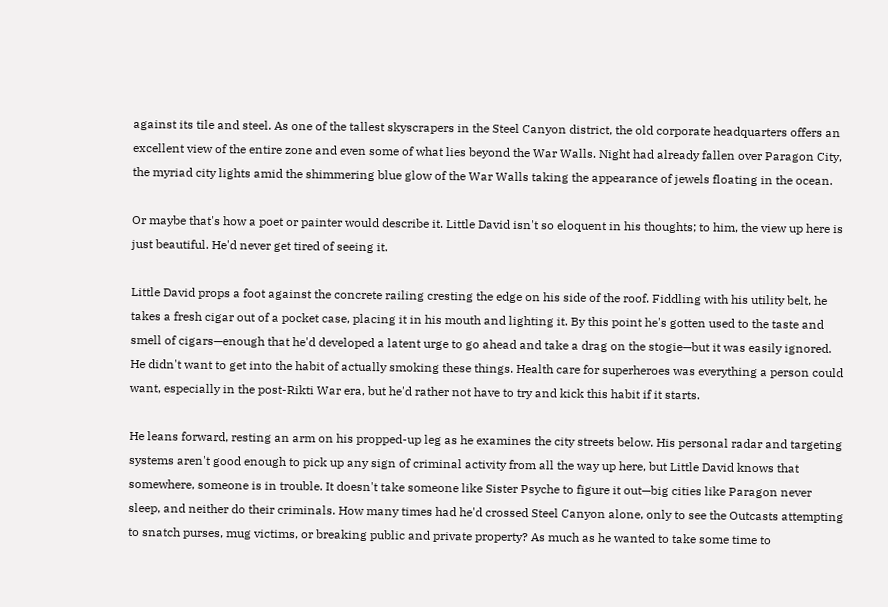against its tile and steel. As one of the tallest skyscrapers in the Steel Canyon district, the old corporate headquarters offers an excellent view of the entire zone and even some of what lies beyond the War Walls. Night had already fallen over Paragon City, the myriad city lights amid the shimmering blue glow of the War Walls taking the appearance of jewels floating in the ocean.

Or maybe that's how a poet or painter would describe it. Little David isn't so eloquent in his thoughts; to him, the view up here is just beautiful. He'd never get tired of seeing it.

Little David props a foot against the concrete railing cresting the edge on his side of the roof. Fiddling with his utility belt, he takes a fresh cigar out of a pocket case, placing it in his mouth and lighting it. By this point he's gotten used to the taste and smell of cigars—enough that he'd developed a latent urge to go ahead and take a drag on the stogie—but it was easily ignored. He didn't want to get into the habit of actually smoking these things. Health care for superheroes was everything a person could want, especially in the post-Rikti War era, but he'd rather not have to try and kick this habit if it starts.

He leans forward, resting an arm on his propped-up leg as he examines the city streets below. His personal radar and targeting systems aren't good enough to pick up any sign of criminal activity from all the way up here, but Little David knows that somewhere, someone is in trouble. It doesn't take someone like Sister Psyche to figure it out—big cities like Paragon never sleep, and neither do their criminals. How many times had he'd crossed Steel Canyon alone, only to see the Outcasts attempting to snatch purses, mug victims, or breaking public and private property? As much as he wanted to take some time to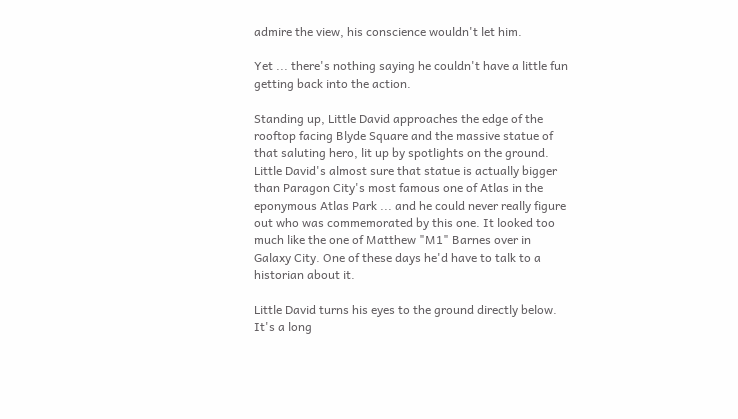admire the view, his conscience wouldn't let him.

Yet ... there's nothing saying he couldn't have a little fun getting back into the action.

Standing up, Little David approaches the edge of the rooftop facing Blyde Square and the massive statue of that saluting hero, lit up by spotlights on the ground. Little David's almost sure that statue is actually bigger than Paragon City's most famous one of Atlas in the eponymous Atlas Park ... and he could never really figure out who was commemorated by this one. It looked too much like the one of Matthew "M1" Barnes over in Galaxy City. One of these days he'd have to talk to a historian about it.

Little David turns his eyes to the ground directly below. It's a long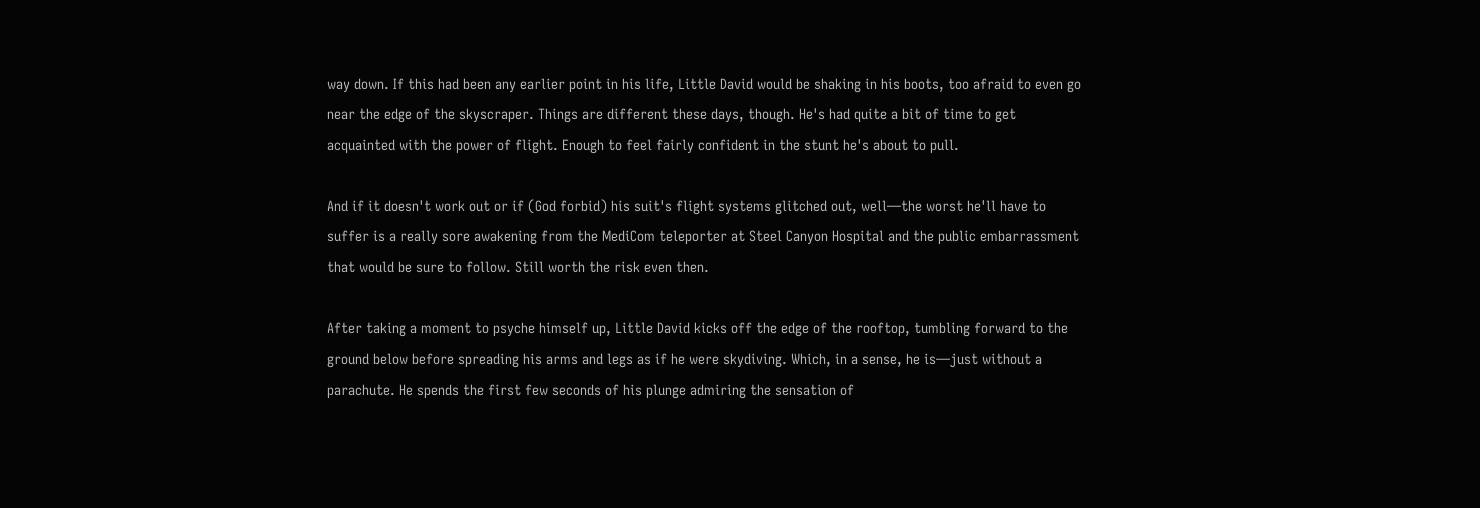way down. If this had been any earlier point in his life, Little David would be shaking in his boots, too afraid to even go near the edge of the skyscraper. Things are different these days, though. He's had quite a bit of time to get acquainted with the power of flight. Enough to feel fairly confident in the stunt he's about to pull.

And if it doesn't work out or if (God forbid) his suit's flight systems glitched out, well—the worst he'll have to suffer is a really sore awakening from the MediCom teleporter at Steel Canyon Hospital and the public embarrassment that would be sure to follow. Still worth the risk even then.

After taking a moment to psyche himself up, Little David kicks off the edge of the rooftop, tumbling forward to the ground below before spreading his arms and legs as if he were skydiving. Which, in a sense, he is—just without a parachute. He spends the first few seconds of his plunge admiring the sensation of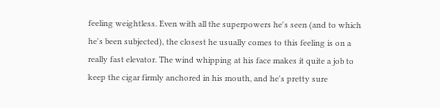feeling weightless. Even with all the superpowers he's seen (and to which he's been subjected), the closest he usually comes to this feeling is on a really fast elevator. The wind whipping at his face makes it quite a job to keep the cigar firmly anchored in his mouth, and he's pretty sure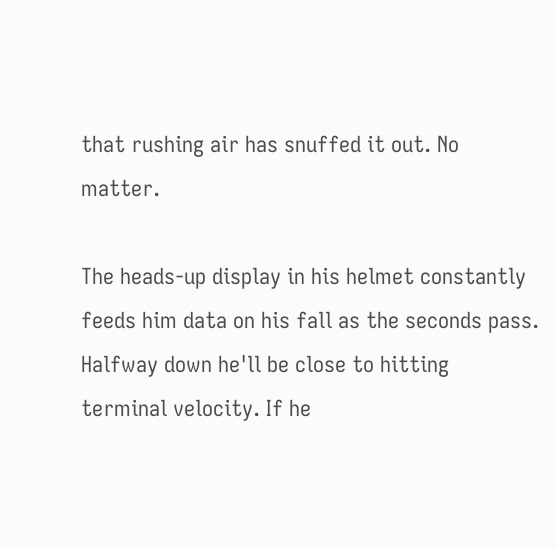that rushing air has snuffed it out. No matter.

The heads-up display in his helmet constantly feeds him data on his fall as the seconds pass. Halfway down he'll be close to hitting terminal velocity. If he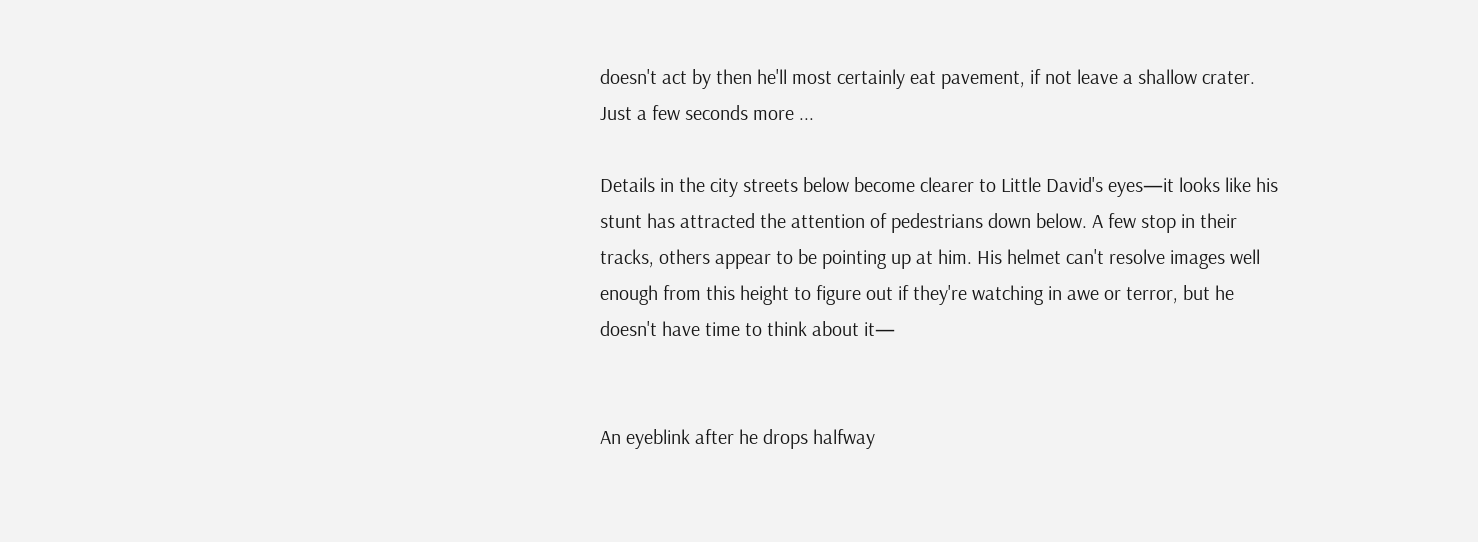doesn't act by then he'll most certainly eat pavement, if not leave a shallow crater. Just a few seconds more ...

Details in the city streets below become clearer to Little David's eyes—it looks like his stunt has attracted the attention of pedestrians down below. A few stop in their tracks, others appear to be pointing up at him. His helmet can't resolve images well enough from this height to figure out if they're watching in awe or terror, but he doesn't have time to think about it—


An eyeblink after he drops halfway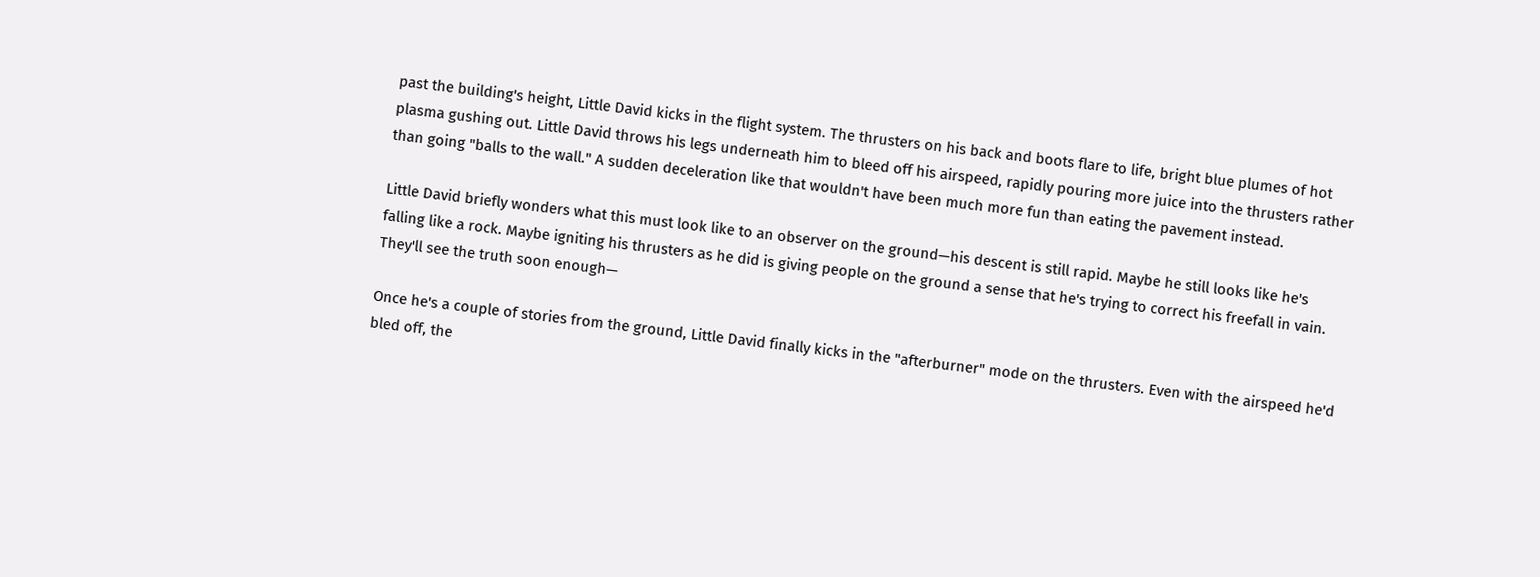past the building's height, Little David kicks in the flight system. The thrusters on his back and boots flare to life, bright blue plumes of hot plasma gushing out. Little David throws his legs underneath him to bleed off his airspeed, rapidly pouring more juice into the thrusters rather than going "balls to the wall." A sudden deceleration like that wouldn't have been much more fun than eating the pavement instead.

Little David briefly wonders what this must look like to an observer on the ground—his descent is still rapid. Maybe he still looks like he's falling like a rock. Maybe igniting his thrusters as he did is giving people on the ground a sense that he's trying to correct his freefall in vain. They'll see the truth soon enough—

Once he's a couple of stories from the ground, Little David finally kicks in the "afterburner" mode on the thrusters. Even with the airspeed he'd bled off, the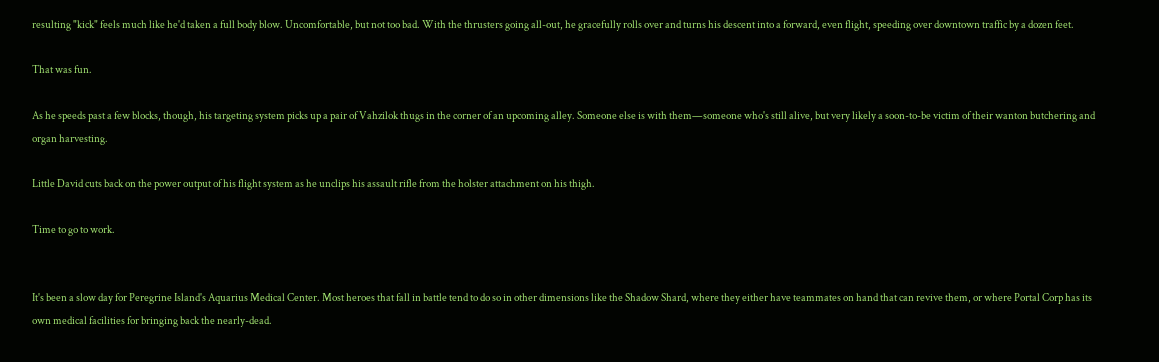resulting "kick" feels much like he'd taken a full body blow. Uncomfortable, but not too bad. With the thrusters going all-out, he gracefully rolls over and turns his descent into a forward, even flight, speeding over downtown traffic by a dozen feet.

That was fun.

As he speeds past a few blocks, though, his targeting system picks up a pair of Vahzilok thugs in the corner of an upcoming alley. Someone else is with them—someone who's still alive, but very likely a soon-to-be victim of their wanton butchering and organ harvesting.

Little David cuts back on the power output of his flight system as he unclips his assault rifle from the holster attachment on his thigh.

Time to go to work.


It's been a slow day for Peregrine Island's Aquarius Medical Center. Most heroes that fall in battle tend to do so in other dimensions like the Shadow Shard, where they either have teammates on hand that can revive them, or where Portal Corp has its own medical facilities for bringing back the nearly-dead.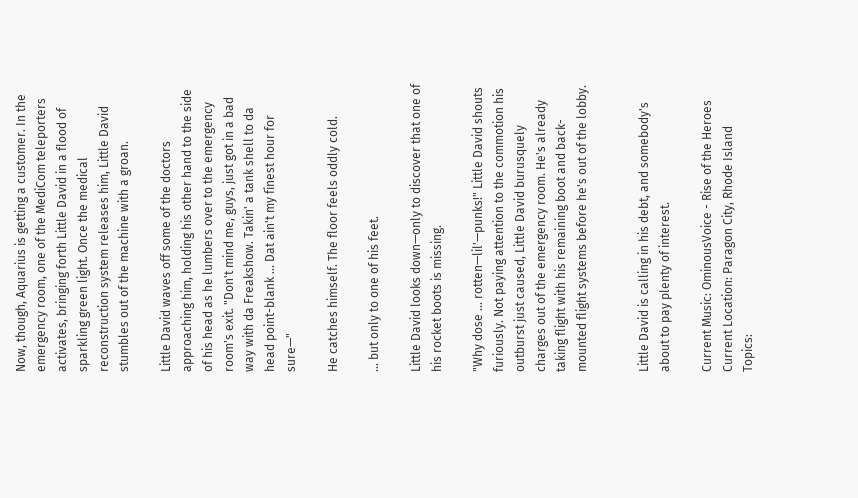Now, though, Aquarius is getting a customer. In the emergency room, one of the MediCom teleporters activates, bringing forth Little David in a flood of sparkling green light. Once the medical reconstruction system releases him, Little David stumbles out of the machine with a groan.

Little David waves off some of the doctors approaching him, holding his other hand to the side of his head as he lumbers over to the emergency room's exit. "Don't mind me, guys, just got in a bad way with da Freakshow. Takin' a tank shell to da head point-blank ... Dat ain't my finest hour for sure—"

He catches himself. The floor feels oddly cold.

... but only to one of his feet.

Little David looks down—only to discover that one of his rocket boots is missing.

"Why dose ... rotten—lil'—punks!" Little David shouts furiously. Not paying attention to the commotion his outburst just caused, Little David burusquely charges out of the emergency room. He's already taking flight with his remaining boot and back-mounted flight systems before he's out of the lobby.


Little David is calling in his debt, and somebody's about to pay plenty of interest.

Current Music: OminousVoice - Rise of the Heroes
Current Location: Paragon City, Rhode Island
Topics: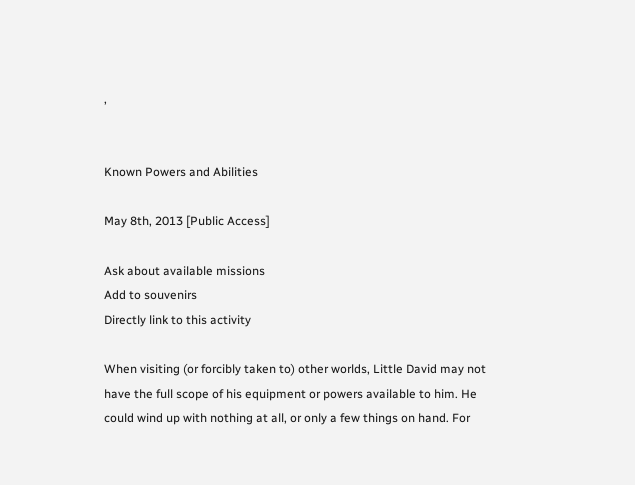,


Known Powers and Abilities

May 8th, 2013 [Public Access]

Ask about available missions
Add to souvenirs
Directly link to this activity

When visiting (or forcibly taken to) other worlds, Little David may not have the full scope of his equipment or powers available to him. He could wind up with nothing at all, or only a few things on hand. For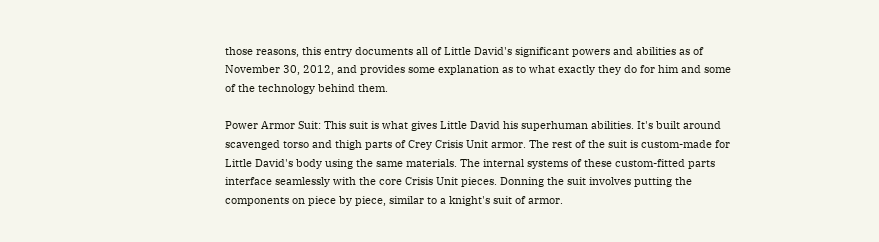those reasons, this entry documents all of Little David's significant powers and abilities as of November 30, 2012, and provides some explanation as to what exactly they do for him and some of the technology behind them.

Power Armor Suit: This suit is what gives Little David his superhuman abilities. It's built around scavenged torso and thigh parts of Crey Crisis Unit armor. The rest of the suit is custom-made for Little David's body using the same materials. The internal systems of these custom-fitted parts interface seamlessly with the core Crisis Unit pieces. Donning the suit involves putting the components on piece by piece, similar to a knight's suit of armor.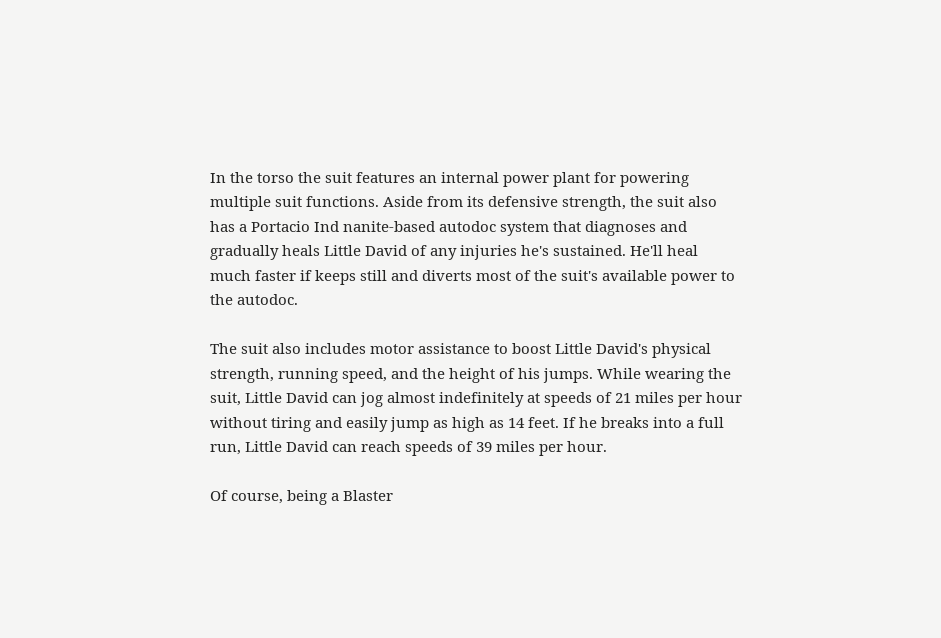In the torso the suit features an internal power plant for powering multiple suit functions. Aside from its defensive strength, the suit also has a Portacio Ind nanite-based autodoc system that diagnoses and gradually heals Little David of any injuries he's sustained. He'll heal much faster if keeps still and diverts most of the suit's available power to the autodoc.

The suit also includes motor assistance to boost Little David's physical strength, running speed, and the height of his jumps. While wearing the suit, Little David can jog almost indefinitely at speeds of 21 miles per hour without tiring and easily jump as high as 14 feet. If he breaks into a full run, Little David can reach speeds of 39 miles per hour.

Of course, being a Blaster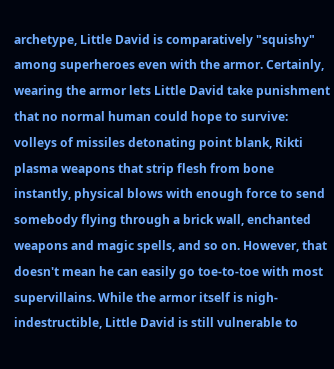archetype, Little David is comparatively "squishy" among superheroes even with the armor. Certainly, wearing the armor lets Little David take punishment that no normal human could hope to survive: volleys of missiles detonating point blank, Rikti plasma weapons that strip flesh from bone instantly, physical blows with enough force to send somebody flying through a brick wall, enchanted weapons and magic spells, and so on. However, that doesn't mean he can easily go toe-to-toe with most supervillains. While the armor itself is nigh-indestructible, Little David is still vulnerable to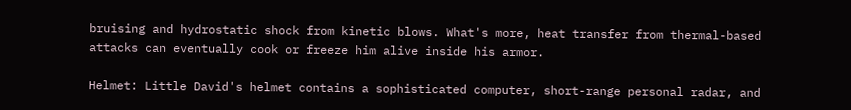bruising and hydrostatic shock from kinetic blows. What's more, heat transfer from thermal-based attacks can eventually cook or freeze him alive inside his armor.

Helmet: Little David's helmet contains a sophisticated computer, short-range personal radar, and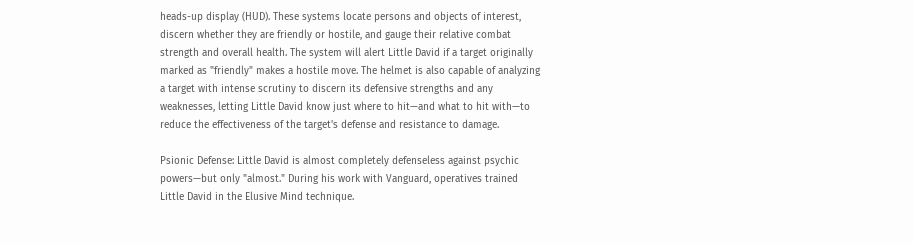heads-up display (HUD). These systems locate persons and objects of interest, discern whether they are friendly or hostile, and gauge their relative combat strength and overall health. The system will alert Little David if a target originally marked as "friendly" makes a hostile move. The helmet is also capable of analyzing a target with intense scrutiny to discern its defensive strengths and any weaknesses, letting Little David know just where to hit—and what to hit with—to reduce the effectiveness of the target's defense and resistance to damage.

Psionic Defense: Little David is almost completely defenseless against psychic powers—but only "almost." During his work with Vanguard, operatives trained Little David in the Elusive Mind technique.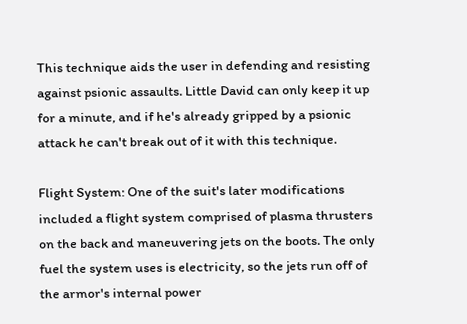This technique aids the user in defending and resisting against psionic assaults. Little David can only keep it up for a minute, and if he's already gripped by a psionic attack he can't break out of it with this technique.

Flight System: One of the suit's later modifications included a flight system comprised of plasma thrusters on the back and maneuvering jets on the boots. The only fuel the system uses is electricity, so the jets run off of the armor's internal power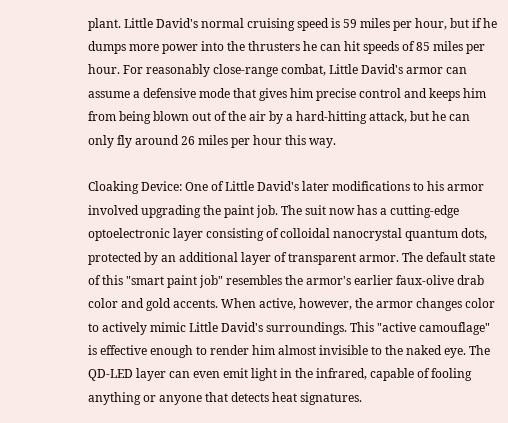plant. Little David's normal cruising speed is 59 miles per hour, but if he dumps more power into the thrusters he can hit speeds of 85 miles per hour. For reasonably close-range combat, Little David's armor can assume a defensive mode that gives him precise control and keeps him from being blown out of the air by a hard-hitting attack, but he can only fly around 26 miles per hour this way.

Cloaking Device: One of Little David's later modifications to his armor involved upgrading the paint job. The suit now has a cutting-edge optoelectronic layer consisting of colloidal nanocrystal quantum dots, protected by an additional layer of transparent armor. The default state of this "smart paint job" resembles the armor's earlier faux-olive drab color and gold accents. When active, however, the armor changes color to actively mimic Little David's surroundings. This "active camouflage" is effective enough to render him almost invisible to the naked eye. The QD-LED layer can even emit light in the infrared, capable of fooling anything or anyone that detects heat signatures.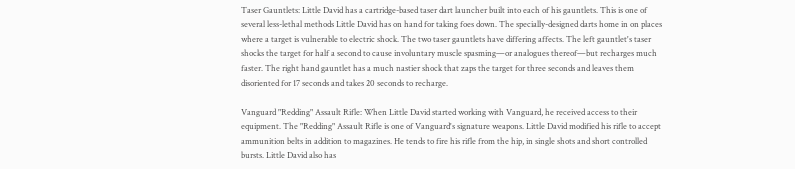Taser Gauntlets: Little David has a cartridge-based taser dart launcher built into each of his gauntlets. This is one of several less-lethal methods Little David has on hand for taking foes down. The specially-designed darts home in on places where a target is vulnerable to electric shock. The two taser gauntlets have differing affects. The left gauntlet's taser shocks the target for half a second to cause involuntary muscle spasming—or analogues thereof—but recharges much faster. The right hand gauntlet has a much nastier shock that zaps the target for three seconds and leaves them disoriented for 17 seconds and takes 20 seconds to recharge.

Vanguard "Redding" Assault Rifle: When Little David started working with Vanguard, he received access to their equipment. The "Redding" Assault Rifle is one of Vanguard's signature weapons. Little David modified his rifle to accept ammunition belts in addition to magazines. He tends to fire his rifle from the hip, in single shots and short controlled bursts. Little David also has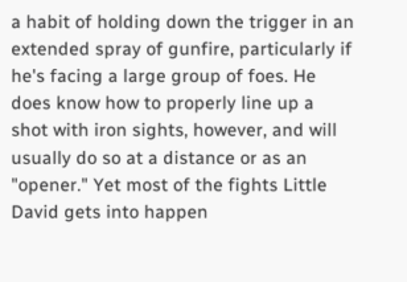a habit of holding down the trigger in an extended spray of gunfire, particularly if he's facing a large group of foes. He does know how to properly line up a shot with iron sights, however, and will usually do so at a distance or as an "opener." Yet most of the fights Little David gets into happen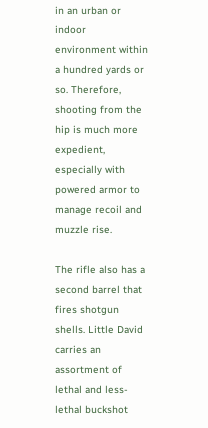in an urban or indoor environment within a hundred yards or so. Therefore, shooting from the hip is much more expedient, especially with powered armor to manage recoil and muzzle rise.

The rifle also has a second barrel that fires shotgun shells. Little David carries an assortment of lethal and less-lethal buckshot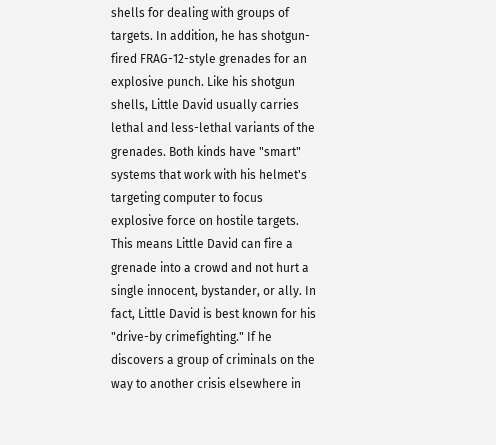shells for dealing with groups of targets. In addition, he has shotgun-fired FRAG-12-style grenades for an explosive punch. Like his shotgun shells, Little David usually carries lethal and less-lethal variants of the grenades. Both kinds have "smart" systems that work with his helmet's targeting computer to focus explosive force on hostile targets. This means Little David can fire a grenade into a crowd and not hurt a single innocent, bystander, or ally. In fact, Little David is best known for his "drive-by crimefighting." If he discovers a group of criminals on the way to another crisis elsewhere in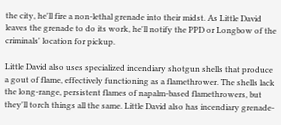the city, he'll fire a non-lethal grenade into their midst. As Little David leaves the grenade to do its work, he'll notify the PPD or Longbow of the criminals' location for pickup.

Little David also uses specialized incendiary shotgun shells that produce a gout of flame, effectively functioning as a flamethrower. The shells lack the long-range, persistent flames of napalm-based flamethrowers, but they'll torch things all the same. Little David also has incendiary grenade-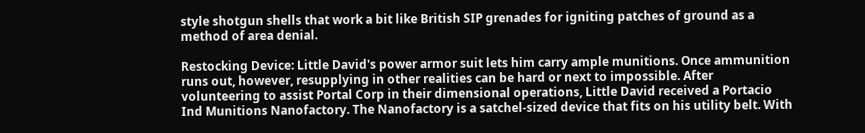style shotgun shells that work a bit like British SIP grenades for igniting patches of ground as a method of area denial.

Restocking Device: Little David's power armor suit lets him carry ample munitions. Once ammunition runs out, however, resupplying in other realities can be hard or next to impossible. After volunteering to assist Portal Corp in their dimensional operations, Little David received a Portacio Ind Munitions Nanofactory. The Nanofactory is a satchel-sized device that fits on his utility belt. With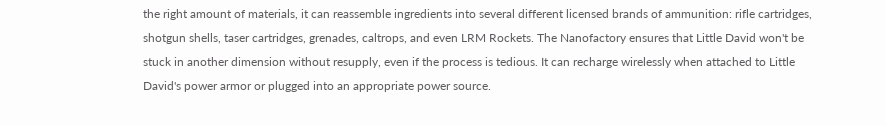the right amount of materials, it can reassemble ingredients into several different licensed brands of ammunition: rifle cartridges, shotgun shells, taser cartridges, grenades, caltrops, and even LRM Rockets. The Nanofactory ensures that Little David won't be stuck in another dimension without resupply, even if the process is tedious. It can recharge wirelessly when attached to Little David's power armor or plugged into an appropriate power source.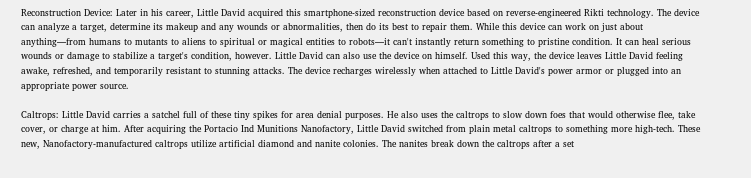Reconstruction Device: Later in his career, Little David acquired this smartphone-sized reconstruction device based on reverse-engineered Rikti technology. The device can analyze a target, determine its makeup and any wounds or abnormalities, then do its best to repair them. While this device can work on just about anything—from humans to mutants to aliens to spiritual or magical entities to robots—it can't instantly return something to pristine condition. It can heal serious wounds or damage to stabilize a target's condition, however. Little David can also use the device on himself. Used this way, the device leaves Little David feeling awake, refreshed, and temporarily resistant to stunning attacks. The device recharges wirelessly when attached to Little David's power armor or plugged into an appropriate power source.

Caltrops: Little David carries a satchel full of these tiny spikes for area denial purposes. He also uses the caltrops to slow down foes that would otherwise flee, take cover, or charge at him. After acquiring the Portacio Ind Munitions Nanofactory, Little David switched from plain metal caltrops to something more high-tech. These new, Nanofactory-manufactured caltrops utilize artificial diamond and nanite colonies. The nanites break down the caltrops after a set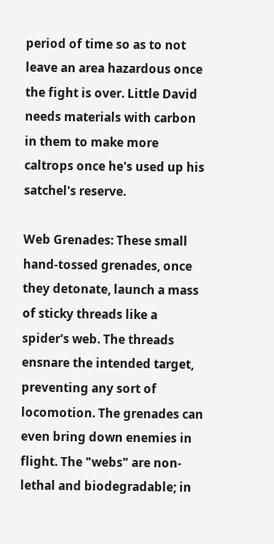period of time so as to not leave an area hazardous once the fight is over. Little David needs materials with carbon in them to make more caltrops once he's used up his satchel's reserve.

Web Grenades: These small hand-tossed grenades, once they detonate, launch a mass of sticky threads like a spider's web. The threads ensnare the intended target, preventing any sort of locomotion. The grenades can even bring down enemies in flight. The "webs" are non-lethal and biodegradable; in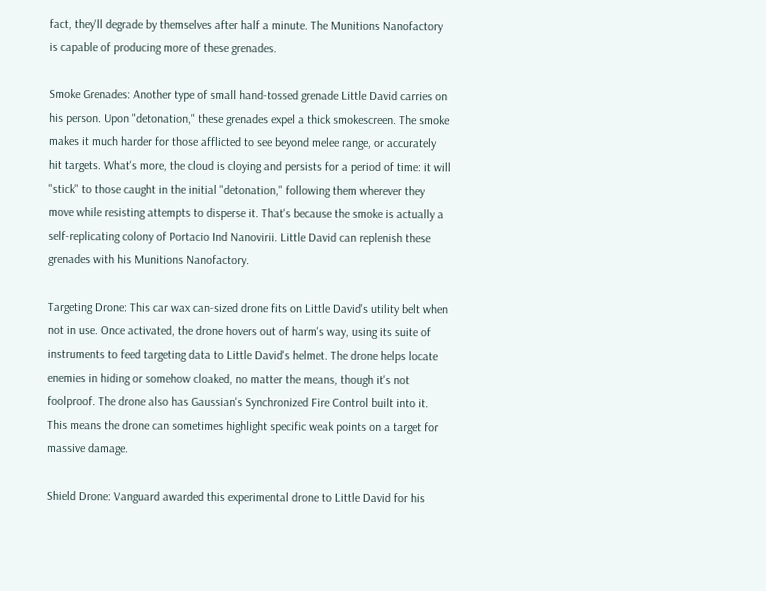fact, they'll degrade by themselves after half a minute. The Munitions Nanofactory is capable of producing more of these grenades.

Smoke Grenades: Another type of small hand-tossed grenade Little David carries on his person. Upon "detonation," these grenades expel a thick smokescreen. The smoke makes it much harder for those afflicted to see beyond melee range, or accurately hit targets. What's more, the cloud is cloying and persists for a period of time: it will "stick" to those caught in the initial "detonation," following them wherever they move while resisting attempts to disperse it. That's because the smoke is actually a self-replicating colony of Portacio Ind Nanovirii. Little David can replenish these grenades with his Munitions Nanofactory.

Targeting Drone: This car wax can-sized drone fits on Little David's utility belt when not in use. Once activated, the drone hovers out of harm's way, using its suite of instruments to feed targeting data to Little David's helmet. The drone helps locate enemies in hiding or somehow cloaked, no matter the means, though it's not foolproof. The drone also has Gaussian's Synchronized Fire Control built into it. This means the drone can sometimes highlight specific weak points on a target for massive damage.

Shield Drone: Vanguard awarded this experimental drone to Little David for his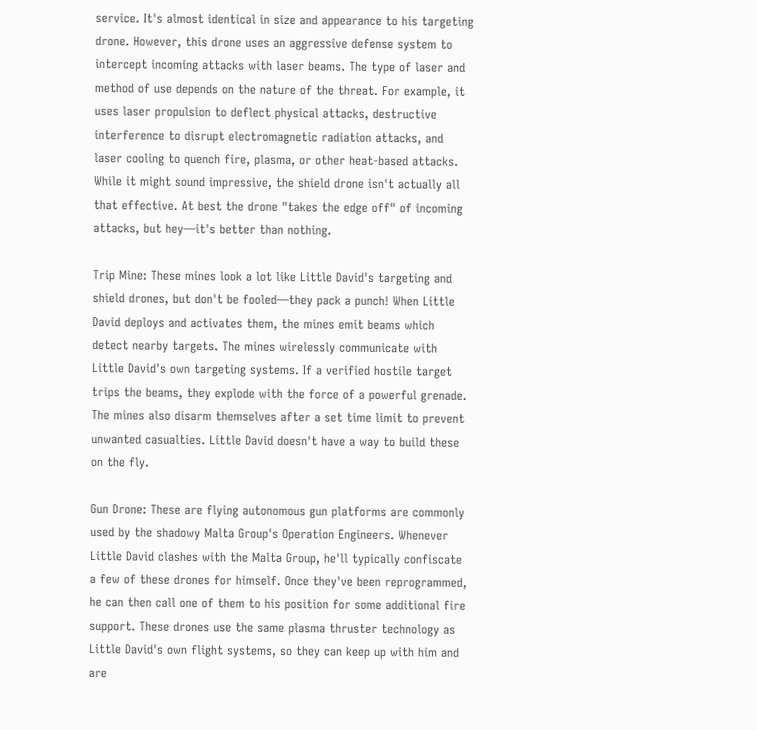service. It's almost identical in size and appearance to his targeting drone. However, this drone uses an aggressive defense system to intercept incoming attacks with laser beams. The type of laser and method of use depends on the nature of the threat. For example, it uses laser propulsion to deflect physical attacks, destructive interference to disrupt electromagnetic radiation attacks, and laser cooling to quench fire, plasma, or other heat-based attacks. While it might sound impressive, the shield drone isn't actually all that effective. At best the drone "takes the edge off" of incoming attacks, but hey—it's better than nothing.

Trip Mine: These mines look a lot like Little David's targeting and shield drones, but don't be fooled—they pack a punch! When Little David deploys and activates them, the mines emit beams which detect nearby targets. The mines wirelessly communicate with Little David's own targeting systems. If a verified hostile target trips the beams, they explode with the force of a powerful grenade. The mines also disarm themselves after a set time limit to prevent unwanted casualties. Little David doesn't have a way to build these on the fly.

Gun Drone: These are flying autonomous gun platforms are commonly used by the shadowy Malta Group's Operation Engineers. Whenever Little David clashes with the Malta Group, he'll typically confiscate a few of these drones for himself. Once they've been reprogrammed, he can then call one of them to his position for some additional fire support. These drones use the same plasma thruster technology as Little David's own flight systems, so they can keep up with him and are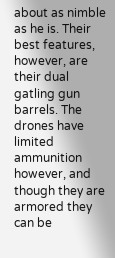about as nimble as he is. Their best features, however, are their dual gatling gun barrels. The drones have limited ammunition however, and though they are armored they can be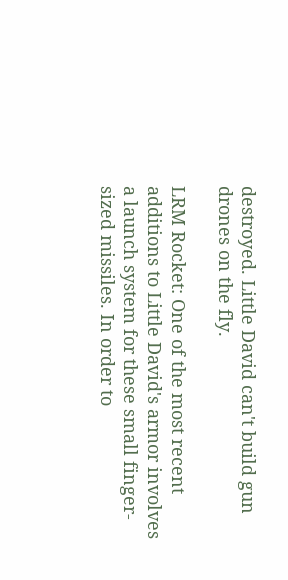destroyed. Little David can't build gun drones on the fly.

LRM Rocket: One of the most recent additions to Little David's armor involves a launch system for these small finger-sized missiles. In order to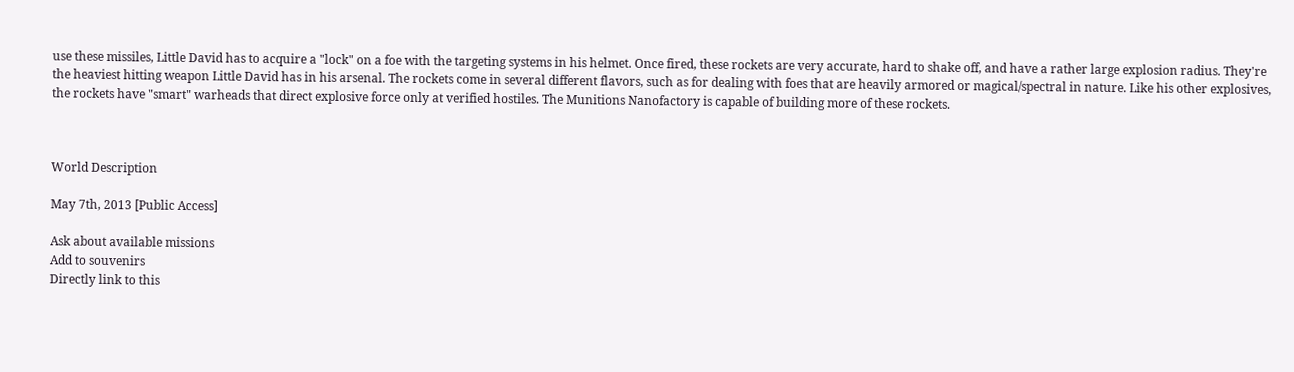use these missiles, Little David has to acquire a "lock" on a foe with the targeting systems in his helmet. Once fired, these rockets are very accurate, hard to shake off, and have a rather large explosion radius. They're the heaviest hitting weapon Little David has in his arsenal. The rockets come in several different flavors, such as for dealing with foes that are heavily armored or magical/spectral in nature. Like his other explosives, the rockets have "smart" warheads that direct explosive force only at verified hostiles. The Munitions Nanofactory is capable of building more of these rockets.



World Description

May 7th, 2013 [Public Access]

Ask about available missions
Add to souvenirs
Directly link to this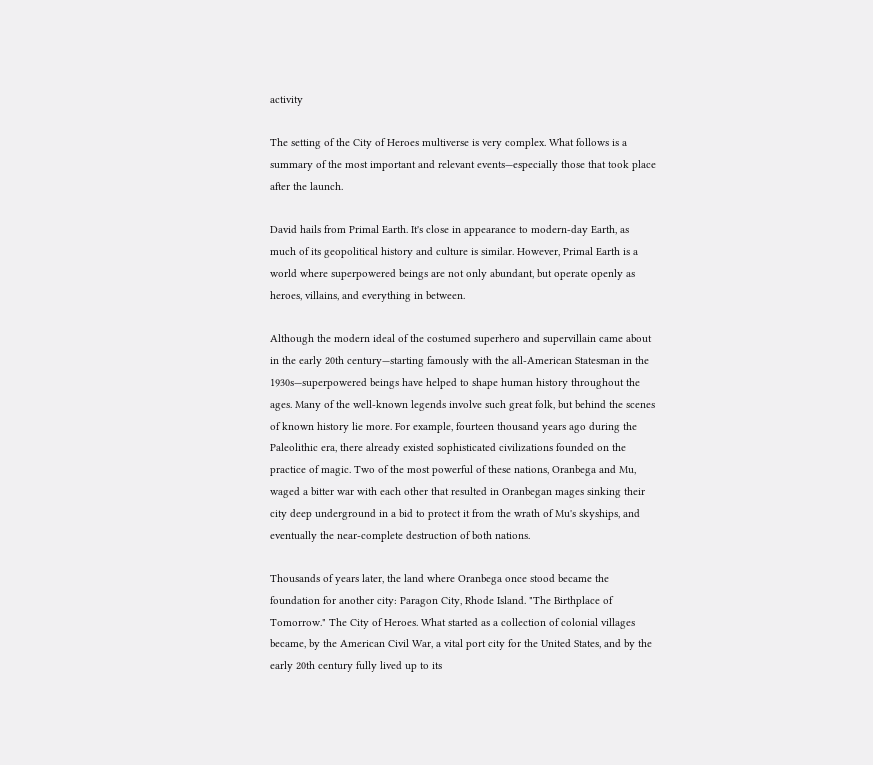activity

The setting of the City of Heroes multiverse is very complex. What follows is a summary of the most important and relevant events—especially those that took place after the launch.

David hails from Primal Earth. It's close in appearance to modern-day Earth, as much of its geopolitical history and culture is similar. However, Primal Earth is a world where superpowered beings are not only abundant, but operate openly as heroes, villains, and everything in between.

Although the modern ideal of the costumed superhero and supervillain came about in the early 20th century—starting famously with the all-American Statesman in the 1930s—superpowered beings have helped to shape human history throughout the ages. Many of the well-known legends involve such great folk, but behind the scenes of known history lie more. For example, fourteen thousand years ago during the Paleolithic era, there already existed sophisticated civilizations founded on the practice of magic. Two of the most powerful of these nations, Oranbega and Mu, waged a bitter war with each other that resulted in Oranbegan mages sinking their city deep underground in a bid to protect it from the wrath of Mu's skyships, and eventually the near-complete destruction of both nations.

Thousands of years later, the land where Oranbega once stood became the foundation for another city: Paragon City, Rhode Island. "The Birthplace of Tomorrow." The City of Heroes. What started as a collection of colonial villages became, by the American Civil War, a vital port city for the United States, and by the early 20th century fully lived up to its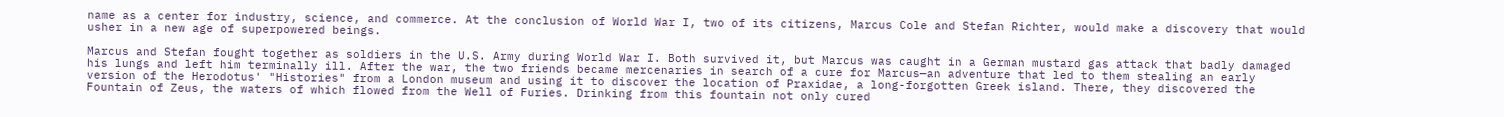name as a center for industry, science, and commerce. At the conclusion of World War I, two of its citizens, Marcus Cole and Stefan Richter, would make a discovery that would usher in a new age of superpowered beings.

Marcus and Stefan fought together as soldiers in the U.S. Army during World War I. Both survived it, but Marcus was caught in a German mustard gas attack that badly damaged his lungs and left him terminally ill. After the war, the two friends became mercenaries in search of a cure for Marcus—an adventure that led to them stealing an early version of the Herodotus' "Histories" from a London museum and using it to discover the location of Praxidae, a long-forgotten Greek island. There, they discovered the Fountain of Zeus, the waters of which flowed from the Well of Furies. Drinking from this fountain not only cured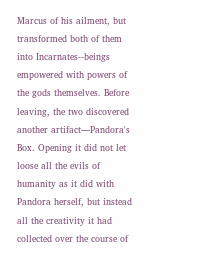Marcus of his ailment, but transformed both of them into Incarnates--beings empowered with powers of the gods themselves. Before leaving, the two discovered another artifact—Pandora's Box. Opening it did not let loose all the evils of humanity as it did with Pandora herself, but instead all the creativity it had collected over the course of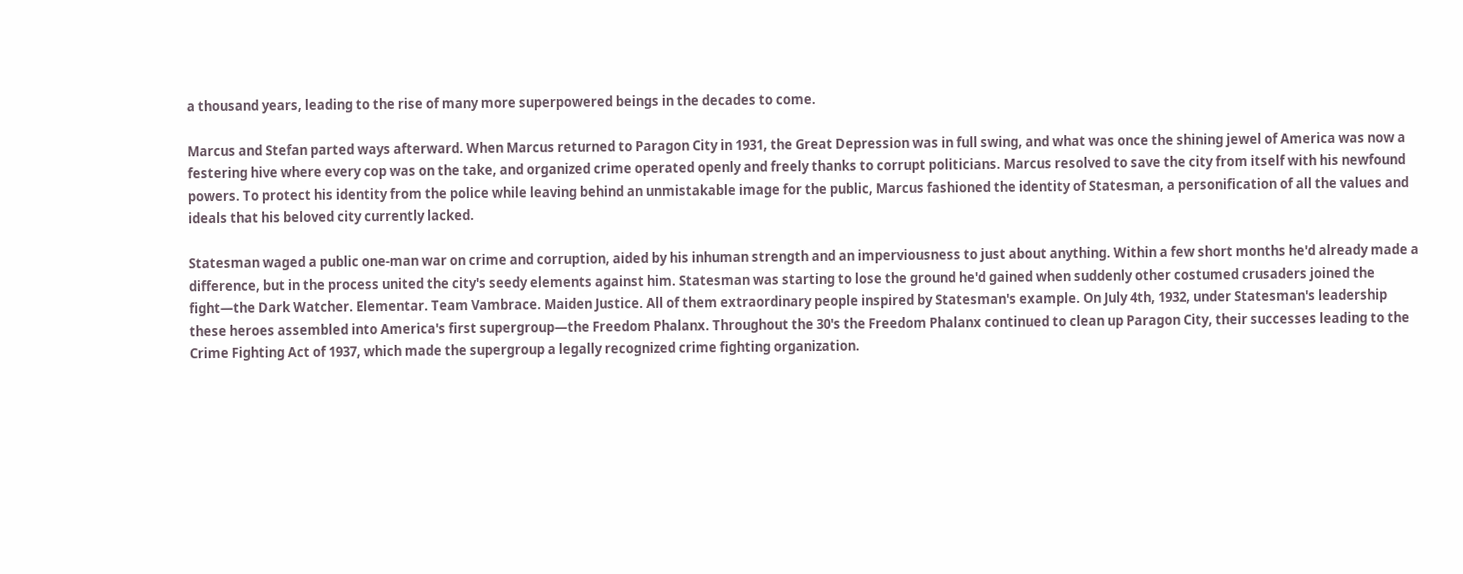a thousand years, leading to the rise of many more superpowered beings in the decades to come.

Marcus and Stefan parted ways afterward. When Marcus returned to Paragon City in 1931, the Great Depression was in full swing, and what was once the shining jewel of America was now a festering hive where every cop was on the take, and organized crime operated openly and freely thanks to corrupt politicians. Marcus resolved to save the city from itself with his newfound powers. To protect his identity from the police while leaving behind an unmistakable image for the public, Marcus fashioned the identity of Statesman, a personification of all the values and ideals that his beloved city currently lacked.

Statesman waged a public one-man war on crime and corruption, aided by his inhuman strength and an imperviousness to just about anything. Within a few short months he'd already made a difference, but in the process united the city's seedy elements against him. Statesman was starting to lose the ground he'd gained when suddenly other costumed crusaders joined the fight—the Dark Watcher. Elementar. Team Vambrace. Maiden Justice. All of them extraordinary people inspired by Statesman's example. On July 4th, 1932, under Statesman's leadership these heroes assembled into America's first supergroup—the Freedom Phalanx. Throughout the 30's the Freedom Phalanx continued to clean up Paragon City, their successes leading to the Crime Fighting Act of 1937, which made the supergroup a legally recognized crime fighting organization.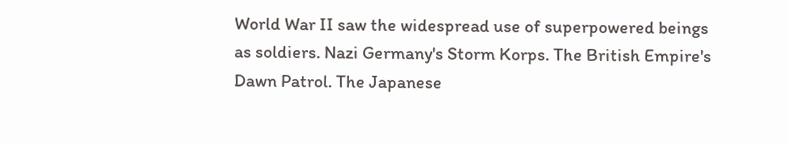World War II saw the widespread use of superpowered beings as soldiers. Nazi Germany's Storm Korps. The British Empire's Dawn Patrol. The Japanese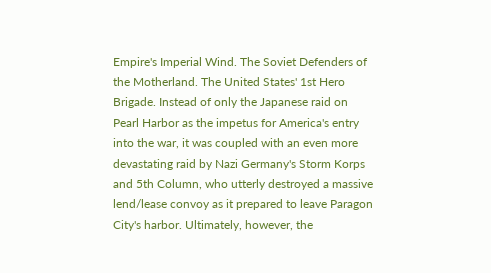Empire's Imperial Wind. The Soviet Defenders of the Motherland. The United States' 1st Hero Brigade. Instead of only the Japanese raid on Pearl Harbor as the impetus for America's entry into the war, it was coupled with an even more devastating raid by Nazi Germany's Storm Korps and 5th Column, who utterly destroyed a massive lend/lease convoy as it prepared to leave Paragon City's harbor. Ultimately, however, the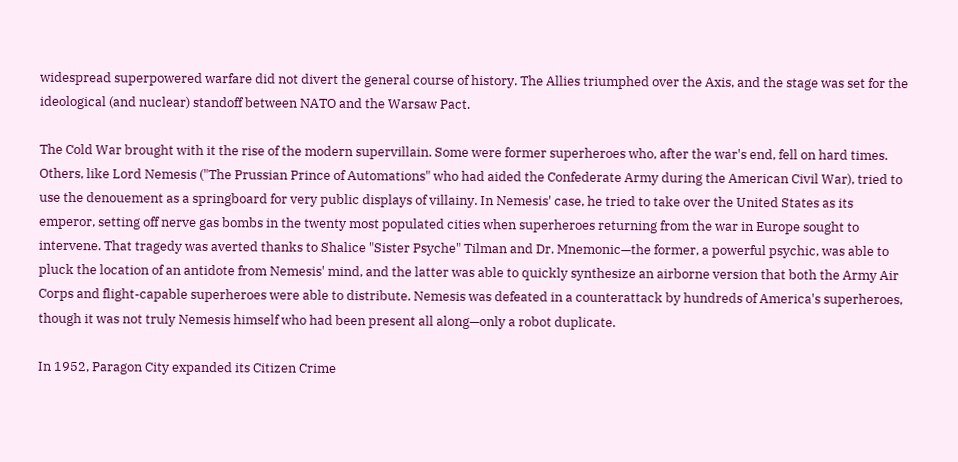widespread superpowered warfare did not divert the general course of history. The Allies triumphed over the Axis, and the stage was set for the ideological (and nuclear) standoff between NATO and the Warsaw Pact.

The Cold War brought with it the rise of the modern supervillain. Some were former superheroes who, after the war's end, fell on hard times. Others, like Lord Nemesis ("The Prussian Prince of Automations" who had aided the Confederate Army during the American Civil War), tried to use the denouement as a springboard for very public displays of villainy. In Nemesis' case, he tried to take over the United States as its emperor, setting off nerve gas bombs in the twenty most populated cities when superheroes returning from the war in Europe sought to intervene. That tragedy was averted thanks to Shalice "Sister Psyche" Tilman and Dr. Mnemonic—the former, a powerful psychic, was able to pluck the location of an antidote from Nemesis' mind, and the latter was able to quickly synthesize an airborne version that both the Army Air Corps and flight-capable superheroes were able to distribute. Nemesis was defeated in a counterattack by hundreds of America's superheroes, though it was not truly Nemesis himself who had been present all along—only a robot duplicate.

In 1952, Paragon City expanded its Citizen Crime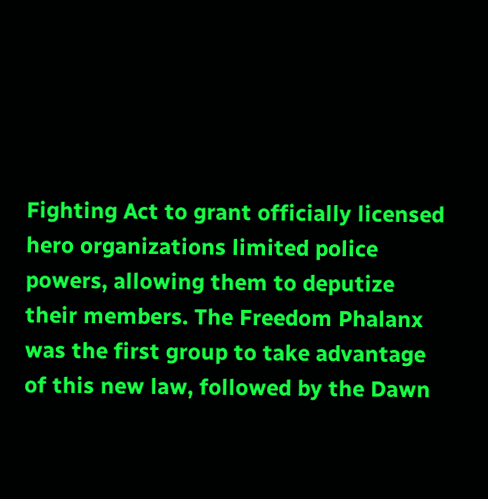Fighting Act to grant officially licensed hero organizations limited police powers, allowing them to deputize their members. The Freedom Phalanx was the first group to take advantage of this new law, followed by the Dawn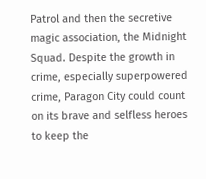Patrol and then the secretive magic association, the Midnight Squad. Despite the growth in crime, especially superpowered crime, Paragon City could count on its brave and selfless heroes to keep the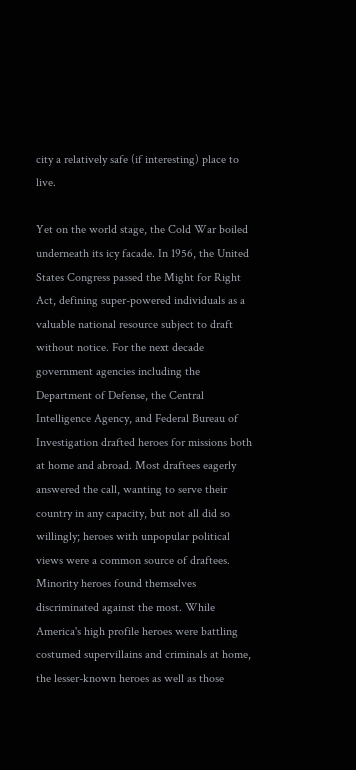city a relatively safe (if interesting) place to live.

Yet on the world stage, the Cold War boiled underneath its icy facade. In 1956, the United States Congress passed the Might for Right Act, defining super-powered individuals as a valuable national resource subject to draft without notice. For the next decade government agencies including the Department of Defense, the Central Intelligence Agency, and Federal Bureau of Investigation drafted heroes for missions both at home and abroad. Most draftees eagerly answered the call, wanting to serve their country in any capacity, but not all did so willingly; heroes with unpopular political views were a common source of draftees. Minority heroes found themselves discriminated against the most. While America's high profile heroes were battling costumed supervillains and criminals at home, the lesser-known heroes as well as those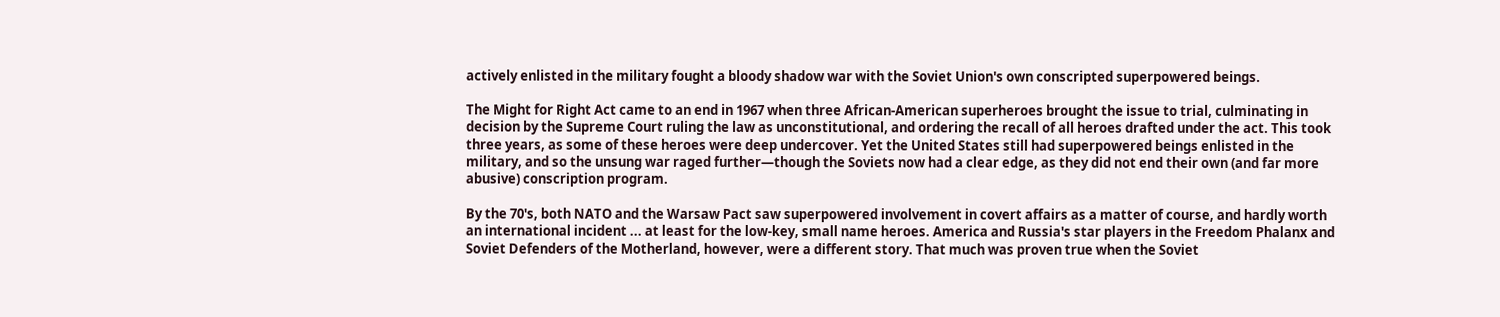actively enlisted in the military fought a bloody shadow war with the Soviet Union's own conscripted superpowered beings.

The Might for Right Act came to an end in 1967 when three African-American superheroes brought the issue to trial, culminating in decision by the Supreme Court ruling the law as unconstitutional, and ordering the recall of all heroes drafted under the act. This took three years, as some of these heroes were deep undercover. Yet the United States still had superpowered beings enlisted in the military, and so the unsung war raged further—though the Soviets now had a clear edge, as they did not end their own (and far more abusive) conscription program.

By the 70's, both NATO and the Warsaw Pact saw superpowered involvement in covert affairs as a matter of course, and hardly worth an international incident ... at least for the low-key, small name heroes. America and Russia's star players in the Freedom Phalanx and Soviet Defenders of the Motherland, however, were a different story. That much was proven true when the Soviet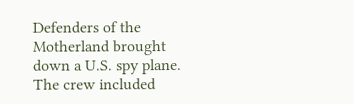Defenders of the Motherland brought down a U.S. spy plane. The crew included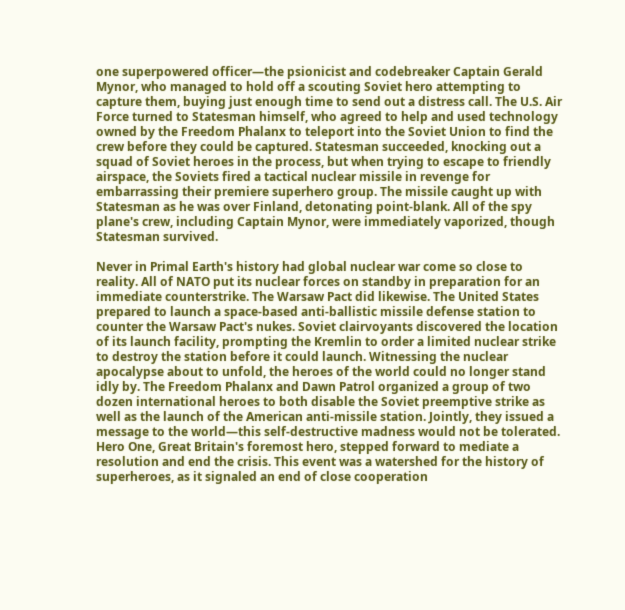one superpowered officer—the psionicist and codebreaker Captain Gerald Mynor, who managed to hold off a scouting Soviet hero attempting to capture them, buying just enough time to send out a distress call. The U.S. Air Force turned to Statesman himself, who agreed to help and used technology owned by the Freedom Phalanx to teleport into the Soviet Union to find the crew before they could be captured. Statesman succeeded, knocking out a squad of Soviet heroes in the process, but when trying to escape to friendly airspace, the Soviets fired a tactical nuclear missile in revenge for embarrassing their premiere superhero group. The missile caught up with Statesman as he was over Finland, detonating point-blank. All of the spy plane's crew, including Captain Mynor, were immediately vaporized, though Statesman survived.

Never in Primal Earth's history had global nuclear war come so close to reality. All of NATO put its nuclear forces on standby in preparation for an immediate counterstrike. The Warsaw Pact did likewise. The United States prepared to launch a space-based anti-ballistic missile defense station to counter the Warsaw Pact's nukes. Soviet clairvoyants discovered the location of its launch facility, prompting the Kremlin to order a limited nuclear strike to destroy the station before it could launch. Witnessing the nuclear apocalypse about to unfold, the heroes of the world could no longer stand idly by. The Freedom Phalanx and Dawn Patrol organized a group of two dozen international heroes to both disable the Soviet preemptive strike as well as the launch of the American anti-missile station. Jointly, they issued a message to the world—this self-destructive madness would not be tolerated. Hero One, Great Britain's foremost hero, stepped forward to mediate a resolution and end the crisis. This event was a watershed for the history of superheroes, as it signaled an end of close cooperation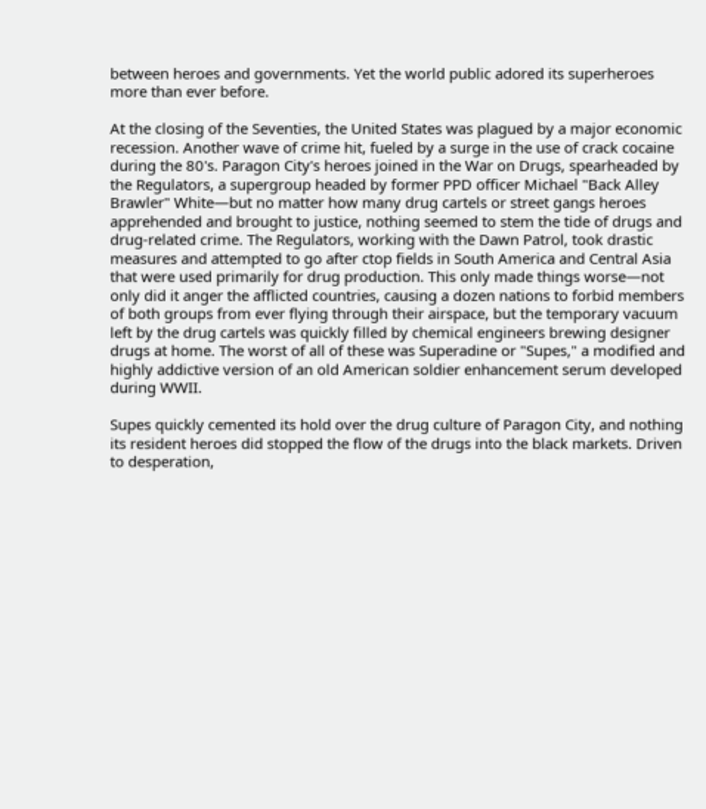between heroes and governments. Yet the world public adored its superheroes more than ever before.

At the closing of the Seventies, the United States was plagued by a major economic recession. Another wave of crime hit, fueled by a surge in the use of crack cocaine during the 80's. Paragon City's heroes joined in the War on Drugs, spearheaded by the Regulators, a supergroup headed by former PPD officer Michael "Back Alley Brawler" White—but no matter how many drug cartels or street gangs heroes apprehended and brought to justice, nothing seemed to stem the tide of drugs and drug-related crime. The Regulators, working with the Dawn Patrol, took drastic measures and attempted to go after ctop fields in South America and Central Asia that were used primarily for drug production. This only made things worse—not only did it anger the afflicted countries, causing a dozen nations to forbid members of both groups from ever flying through their airspace, but the temporary vacuum left by the drug cartels was quickly filled by chemical engineers brewing designer drugs at home. The worst of all of these was Superadine or "Supes," a modified and highly addictive version of an old American soldier enhancement serum developed during WWII.

Supes quickly cemented its hold over the drug culture of Paragon City, and nothing its resident heroes did stopped the flow of the drugs into the black markets. Driven to desperation,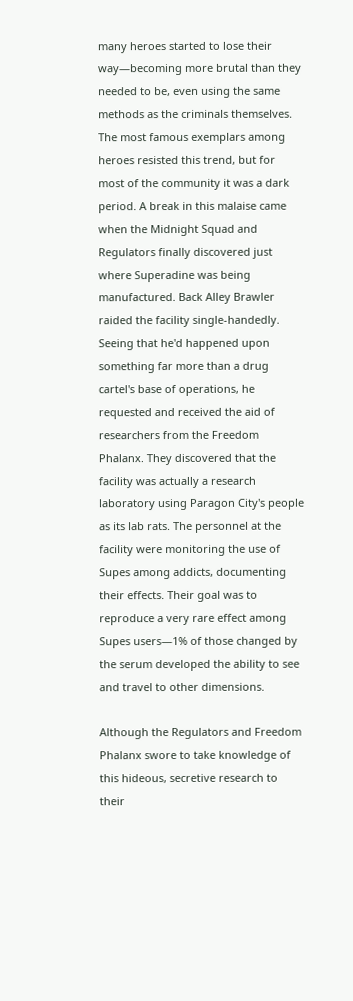many heroes started to lose their way—becoming more brutal than they needed to be, even using the same methods as the criminals themselves. The most famous exemplars among heroes resisted this trend, but for most of the community it was a dark period. A break in this malaise came when the Midnight Squad and Regulators finally discovered just where Superadine was being manufactured. Back Alley Brawler raided the facility single-handedly. Seeing that he'd happened upon something far more than a drug cartel's base of operations, he requested and received the aid of researchers from the Freedom Phalanx. They discovered that the facility was actually a research laboratory using Paragon City's people as its lab rats. The personnel at the facility were monitoring the use of Supes among addicts, documenting their effects. Their goal was to reproduce a very rare effect among Supes users—1% of those changed by the serum developed the ability to see and travel to other dimensions.

Although the Regulators and Freedom Phalanx swore to take knowledge of this hideous, secretive research to their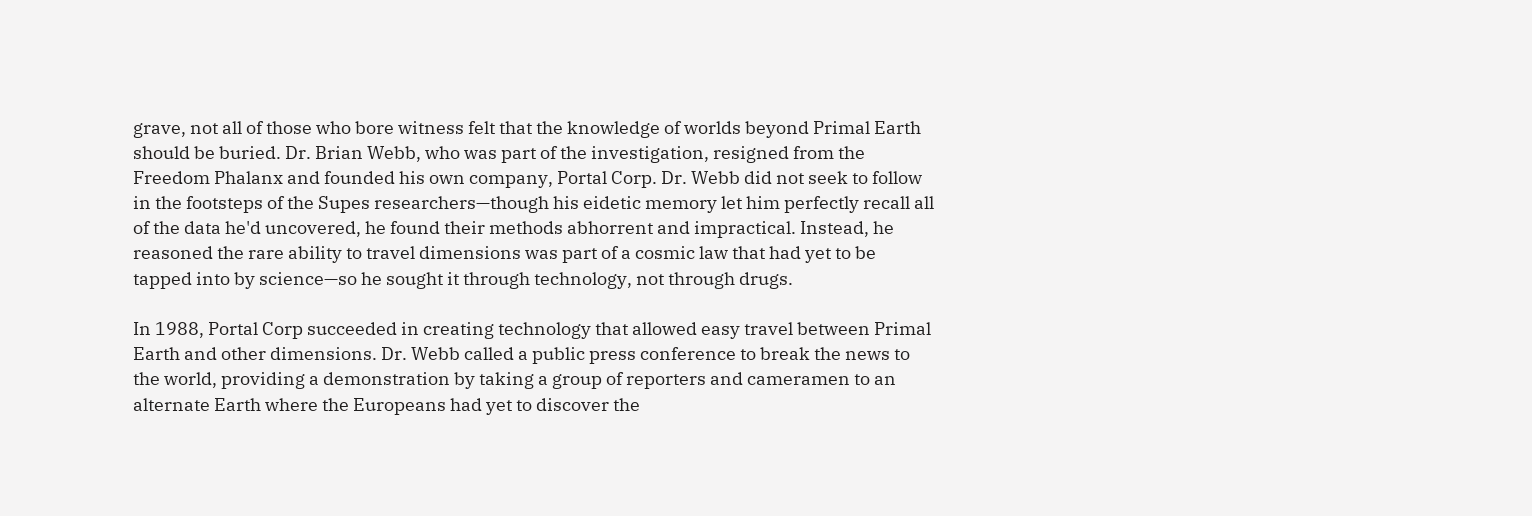grave, not all of those who bore witness felt that the knowledge of worlds beyond Primal Earth should be buried. Dr. Brian Webb, who was part of the investigation, resigned from the Freedom Phalanx and founded his own company, Portal Corp. Dr. Webb did not seek to follow in the footsteps of the Supes researchers—though his eidetic memory let him perfectly recall all of the data he'd uncovered, he found their methods abhorrent and impractical. Instead, he reasoned the rare ability to travel dimensions was part of a cosmic law that had yet to be tapped into by science—so he sought it through technology, not through drugs.

In 1988, Portal Corp succeeded in creating technology that allowed easy travel between Primal Earth and other dimensions. Dr. Webb called a public press conference to break the news to the world, providing a demonstration by taking a group of reporters and cameramen to an alternate Earth where the Europeans had yet to discover the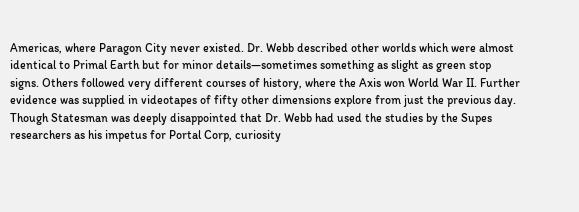Americas, where Paragon City never existed. Dr. Webb described other worlds which were almost identical to Primal Earth but for minor details—sometimes something as slight as green stop signs. Others followed very different courses of history, where the Axis won World War II. Further evidence was supplied in videotapes of fifty other dimensions explore from just the previous day. Though Statesman was deeply disappointed that Dr. Webb had used the studies by the Supes researchers as his impetus for Portal Corp, curiosity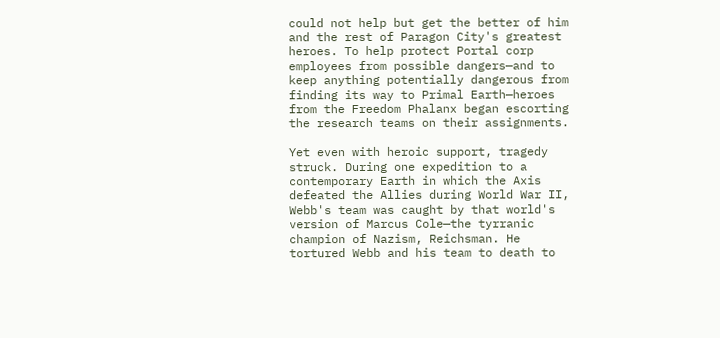could not help but get the better of him and the rest of Paragon City's greatest heroes. To help protect Portal corp employees from possible dangers—and to keep anything potentially dangerous from finding its way to Primal Earth—heroes from the Freedom Phalanx began escorting the research teams on their assignments.

Yet even with heroic support, tragedy struck. During one expedition to a contemporary Earth in which the Axis defeated the Allies during World War II, Webb's team was caught by that world's version of Marcus Cole—the tyrranic champion of Nazism, Reichsman. He tortured Webb and his team to death to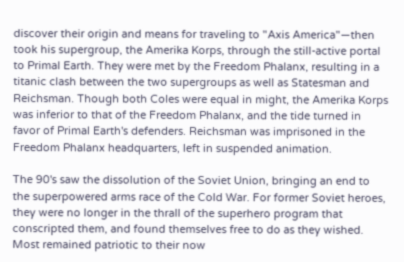discover their origin and means for traveling to "Axis America"—then took his supergroup, the Amerika Korps, through the still-active portal to Primal Earth. They were met by the Freedom Phalanx, resulting in a titanic clash between the two supergroups as well as Statesman and Reichsman. Though both Coles were equal in might, the Amerika Korps was inferior to that of the Freedom Phalanx, and the tide turned in favor of Primal Earth's defenders. Reichsman was imprisoned in the Freedom Phalanx headquarters, left in suspended animation.

The 90's saw the dissolution of the Soviet Union, bringing an end to the superpowered arms race of the Cold War. For former Soviet heroes, they were no longer in the thrall of the superhero program that conscripted them, and found themselves free to do as they wished. Most remained patriotic to their now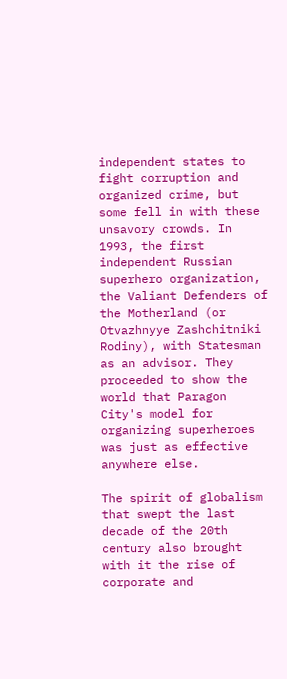independent states to fight corruption and organized crime, but some fell in with these unsavory crowds. In 1993, the first independent Russian superhero organization, the Valiant Defenders of the Motherland (or Otvazhnyye Zashchitniki Rodiny), with Statesman as an advisor. They proceeded to show the world that Paragon City's model for organizing superheroes was just as effective anywhere else.

The spirit of globalism that swept the last decade of the 20th century also brought with it the rise of corporate and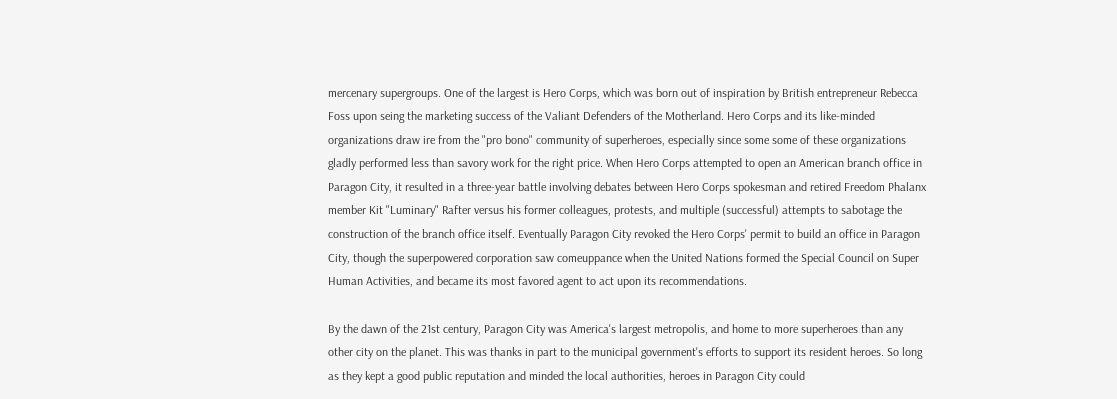mercenary supergroups. One of the largest is Hero Corps, which was born out of inspiration by British entrepreneur Rebecca Foss upon seing the marketing success of the Valiant Defenders of the Motherland. Hero Corps and its like-minded organizations draw ire from the "pro bono" community of superheroes, especially since some some of these organizations gladly performed less than savory work for the right price. When Hero Corps attempted to open an American branch office in Paragon City, it resulted in a three-year battle involving debates between Hero Corps spokesman and retired Freedom Phalanx member Kit "Luminary" Rafter versus his former colleagues, protests, and multiple (successful) attempts to sabotage the construction of the branch office itself. Eventually Paragon City revoked the Hero Corps' permit to build an office in Paragon City, though the superpowered corporation saw comeuppance when the United Nations formed the Special Council on Super Human Activities, and became its most favored agent to act upon its recommendations.

By the dawn of the 21st century, Paragon City was America's largest metropolis, and home to more superheroes than any other city on the planet. This was thanks in part to the municipal government's efforts to support its resident heroes. So long as they kept a good public reputation and minded the local authorities, heroes in Paragon City could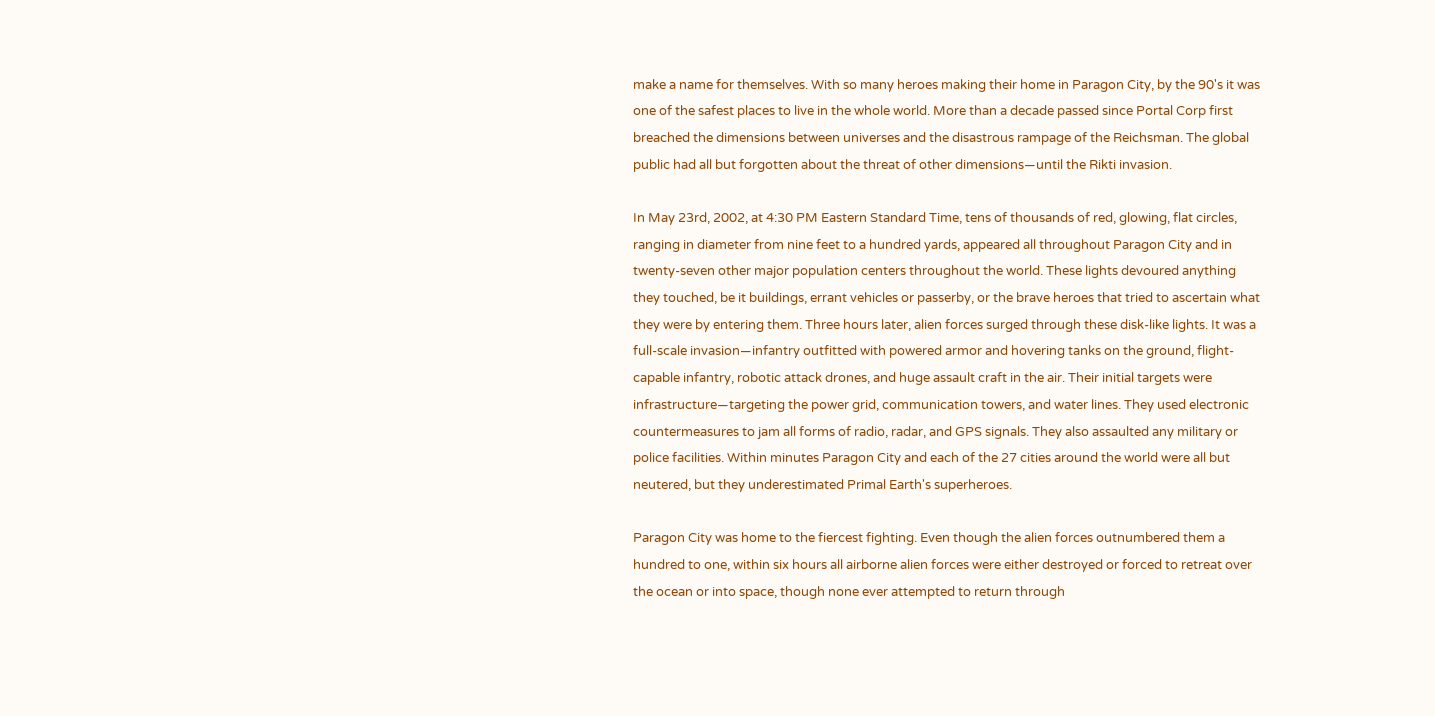make a name for themselves. With so many heroes making their home in Paragon City, by the 90's it was one of the safest places to live in the whole world. More than a decade passed since Portal Corp first breached the dimensions between universes and the disastrous rampage of the Reichsman. The global public had all but forgotten about the threat of other dimensions—until the Rikti invasion.

In May 23rd, 2002, at 4:30 PM Eastern Standard Time, tens of thousands of red, glowing, flat circles, ranging in diameter from nine feet to a hundred yards, appeared all throughout Paragon City and in twenty-seven other major population centers throughout the world. These lights devoured anything they touched, be it buildings, errant vehicles or passerby, or the brave heroes that tried to ascertain what they were by entering them. Three hours later, alien forces surged through these disk-like lights. It was a full-scale invasion—infantry outfitted with powered armor and hovering tanks on the ground, flight-capable infantry, robotic attack drones, and huge assault craft in the air. Their initial targets were infrastructure—targeting the power grid, communication towers, and water lines. They used electronic countermeasures to jam all forms of radio, radar, and GPS signals. They also assaulted any military or police facilities. Within minutes Paragon City and each of the 27 cities around the world were all but neutered, but they underestimated Primal Earth's superheroes.

Paragon City was home to the fiercest fighting. Even though the alien forces outnumbered them a hundred to one, within six hours all airborne alien forces were either destroyed or forced to retreat over the ocean or into space, though none ever attempted to return through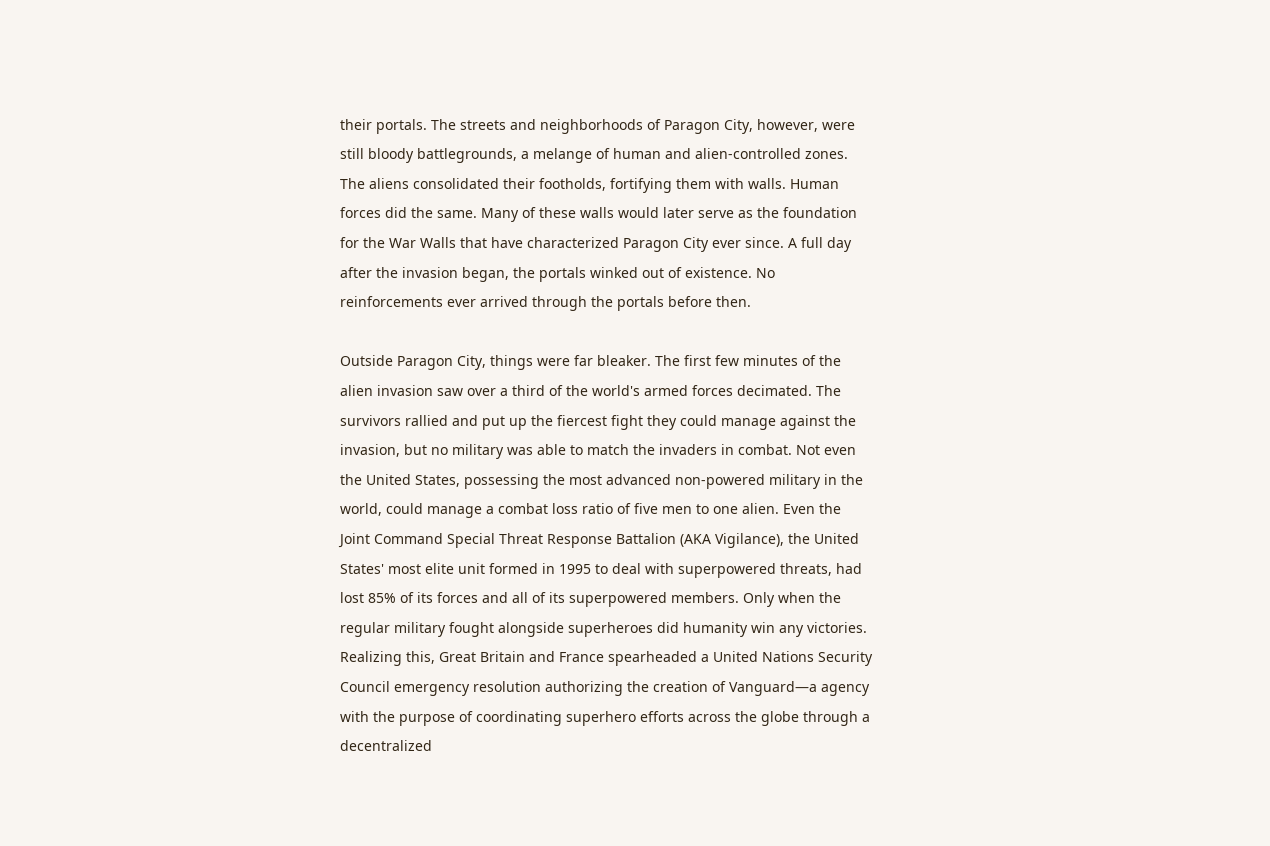their portals. The streets and neighborhoods of Paragon City, however, were still bloody battlegrounds, a melange of human and alien-controlled zones. The aliens consolidated their footholds, fortifying them with walls. Human forces did the same. Many of these walls would later serve as the foundation for the War Walls that have characterized Paragon City ever since. A full day after the invasion began, the portals winked out of existence. No reinforcements ever arrived through the portals before then.

Outside Paragon City, things were far bleaker. The first few minutes of the alien invasion saw over a third of the world's armed forces decimated. The survivors rallied and put up the fiercest fight they could manage against the invasion, but no military was able to match the invaders in combat. Not even the United States, possessing the most advanced non-powered military in the world, could manage a combat loss ratio of five men to one alien. Even the Joint Command Special Threat Response Battalion (AKA Vigilance), the United States' most elite unit formed in 1995 to deal with superpowered threats, had lost 85% of its forces and all of its superpowered members. Only when the regular military fought alongside superheroes did humanity win any victories. Realizing this, Great Britain and France spearheaded a United Nations Security Council emergency resolution authorizing the creation of Vanguard—a agency with the purpose of coordinating superhero efforts across the globe through a decentralized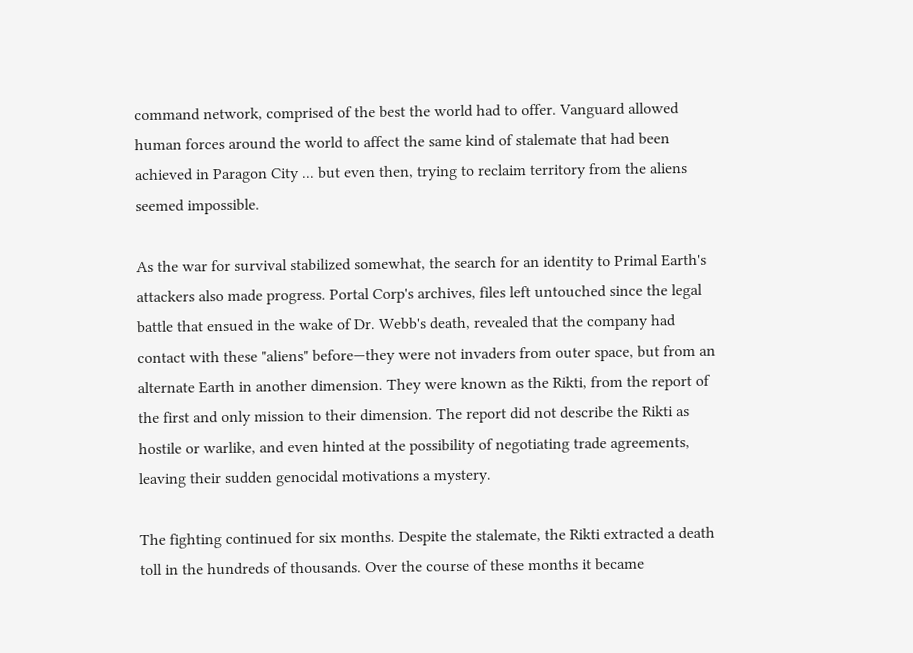command network, comprised of the best the world had to offer. Vanguard allowed human forces around the world to affect the same kind of stalemate that had been achieved in Paragon City ... but even then, trying to reclaim territory from the aliens seemed impossible.

As the war for survival stabilized somewhat, the search for an identity to Primal Earth's attackers also made progress. Portal Corp's archives, files left untouched since the legal battle that ensued in the wake of Dr. Webb's death, revealed that the company had contact with these "aliens" before—they were not invaders from outer space, but from an alternate Earth in another dimension. They were known as the Rikti, from the report of the first and only mission to their dimension. The report did not describe the Rikti as hostile or warlike, and even hinted at the possibility of negotiating trade agreements, leaving their sudden genocidal motivations a mystery.

The fighting continued for six months. Despite the stalemate, the Rikti extracted a death toll in the hundreds of thousands. Over the course of these months it became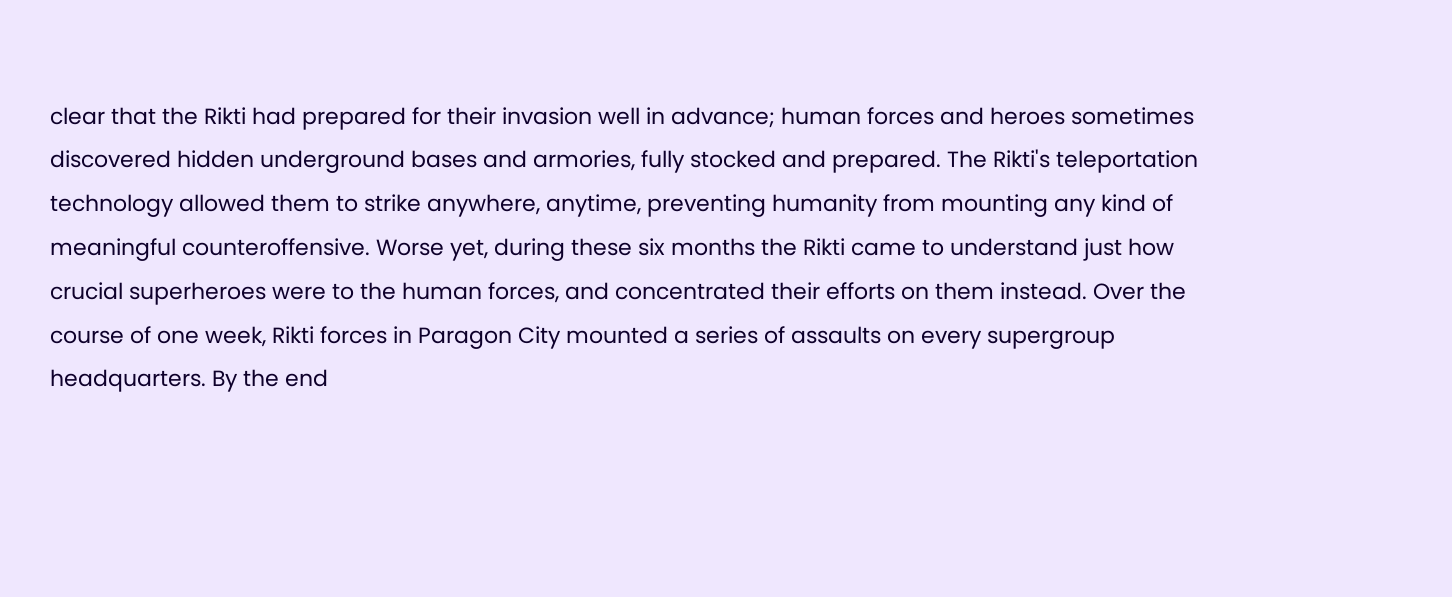clear that the Rikti had prepared for their invasion well in advance; human forces and heroes sometimes discovered hidden underground bases and armories, fully stocked and prepared. The Rikti's teleportation technology allowed them to strike anywhere, anytime, preventing humanity from mounting any kind of meaningful counteroffensive. Worse yet, during these six months the Rikti came to understand just how crucial superheroes were to the human forces, and concentrated their efforts on them instead. Over the course of one week, Rikti forces in Paragon City mounted a series of assaults on every supergroup headquarters. By the end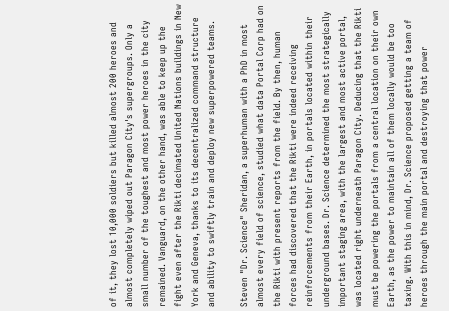of it, they lost 10,000 soldiers but killed almost 200 heroes and almost completely wiped out Paragon City's supergroups. Only a small number of the toughest and most power heroes in the city remained. Vanguard, on the other hand, was able to keep up the fight even after the Rikti decimated United Nations buildings in New York and Geneva, thanks to its decentralized command structure and ability to swiftly train and deploy new superpowered teams.

Steven "Dr. Science" Sheridan, a superhuman with a PhD in most almost every field of science, studied what data Portal Corp had on the Rikti with present reports from the field. By then, human forces had discovered that the Rikti were indeed receiving reinforcements from their Earth, in portals located within their underground bases. Dr. Science determined the most strategically important staging area, with the largest and most active portal, was located right underneath Paragon City. Deducing that the Rikti must be powering the portals from a central location on their own Earth, as the power to maintain all of them locally would be too taxing. With this in mind, Dr. Science proposed getting a team of heroes through the main portal and destroying that power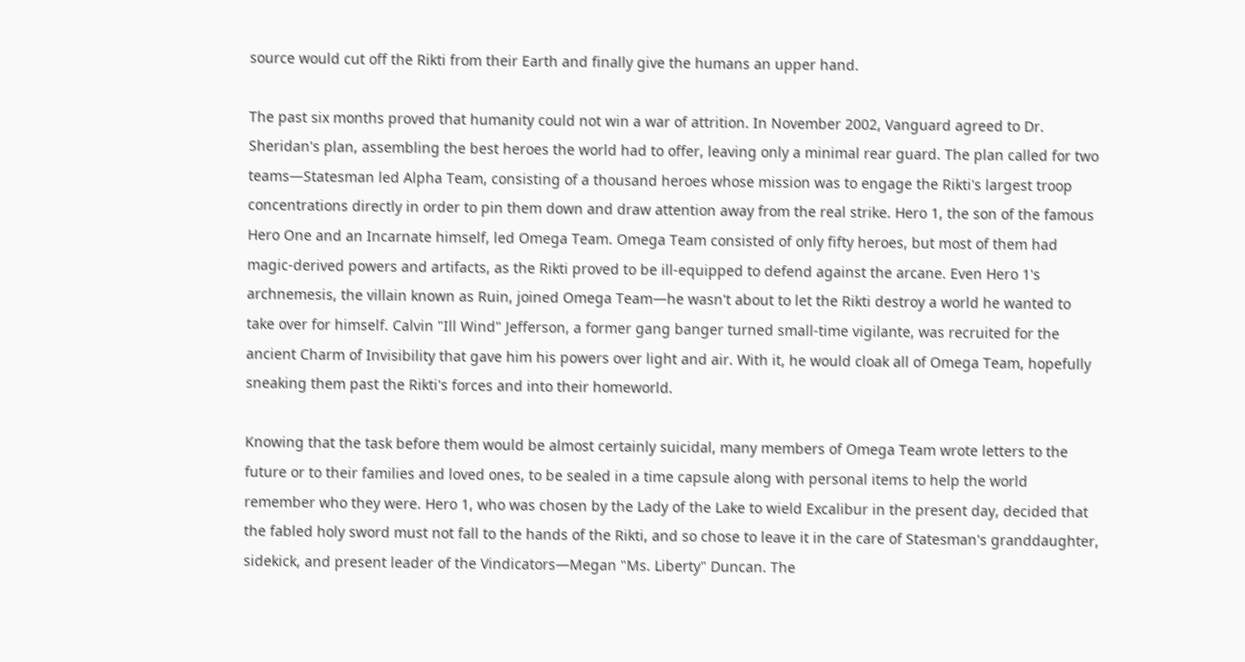source would cut off the Rikti from their Earth and finally give the humans an upper hand.

The past six months proved that humanity could not win a war of attrition. In November 2002, Vanguard agreed to Dr. Sheridan's plan, assembling the best heroes the world had to offer, leaving only a minimal rear guard. The plan called for two teams—Statesman led Alpha Team, consisting of a thousand heroes whose mission was to engage the Rikti's largest troop concentrations directly in order to pin them down and draw attention away from the real strike. Hero 1, the son of the famous Hero One and an Incarnate himself, led Omega Team. Omega Team consisted of only fifty heroes, but most of them had magic-derived powers and artifacts, as the Rikti proved to be ill-equipped to defend against the arcane. Even Hero 1's archnemesis, the villain known as Ruin, joined Omega Team—he wasn't about to let the Rikti destroy a world he wanted to take over for himself. Calvin "Ill Wind" Jefferson, a former gang banger turned small-time vigilante, was recruited for the ancient Charm of Invisibility that gave him his powers over light and air. With it, he would cloak all of Omega Team, hopefully sneaking them past the Rikti's forces and into their homeworld.

Knowing that the task before them would be almost certainly suicidal, many members of Omega Team wrote letters to the future or to their families and loved ones, to be sealed in a time capsule along with personal items to help the world remember who they were. Hero 1, who was chosen by the Lady of the Lake to wield Excalibur in the present day, decided that the fabled holy sword must not fall to the hands of the Rikti, and so chose to leave it in the care of Statesman's granddaughter, sidekick, and present leader of the Vindicators—Megan "Ms. Liberty" Duncan. The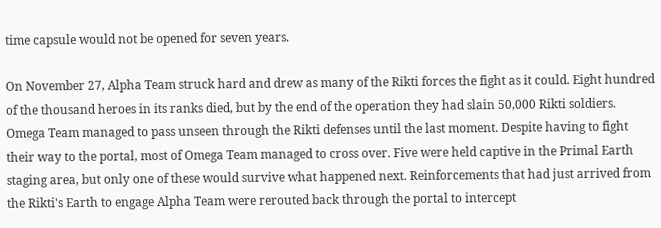time capsule would not be opened for seven years.

On November 27, Alpha Team struck hard and drew as many of the Rikti forces the fight as it could. Eight hundred of the thousand heroes in its ranks died, but by the end of the operation they had slain 50,000 Rikti soldiers. Omega Team managed to pass unseen through the Rikti defenses until the last moment. Despite having to fight their way to the portal, most of Omega Team managed to cross over. Five were held captive in the Primal Earth staging area, but only one of these would survive what happened next. Reinforcements that had just arrived from the Rikti's Earth to engage Alpha Team were rerouted back through the portal to intercept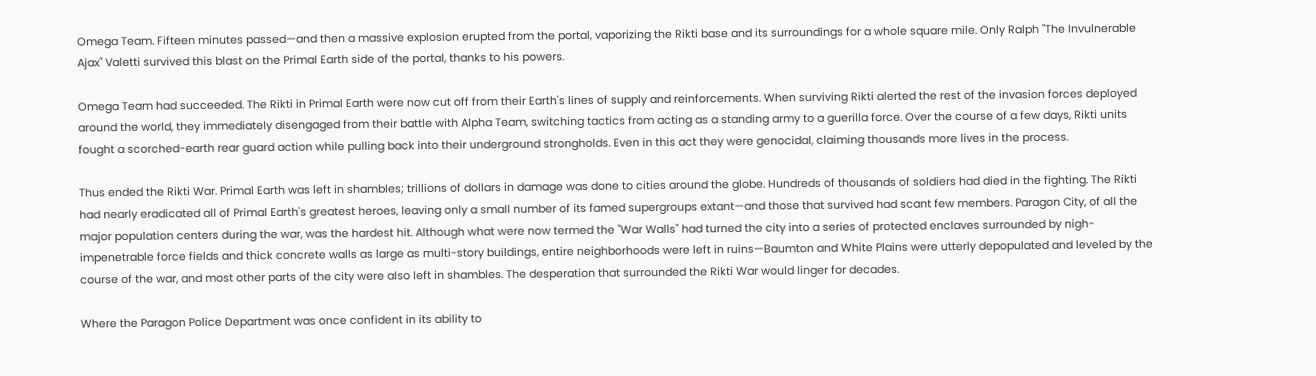Omega Team. Fifteen minutes passed—and then a massive explosion erupted from the portal, vaporizing the Rikti base and its surroundings for a whole square mile. Only Ralph "The Invulnerable Ajax" Valetti survived this blast on the Primal Earth side of the portal, thanks to his powers.

Omega Team had succeeded. The Rikti in Primal Earth were now cut off from their Earth's lines of supply and reinforcements. When surviving Rikti alerted the rest of the invasion forces deployed around the world, they immediately disengaged from their battle with Alpha Team, switching tactics from acting as a standing army to a guerilla force. Over the course of a few days, Rikti units fought a scorched-earth rear guard action while pulling back into their underground strongholds. Even in this act they were genocidal, claiming thousands more lives in the process.

Thus ended the Rikti War. Primal Earth was left in shambles; trillions of dollars in damage was done to cities around the globe. Hundreds of thousands of soldiers had died in the fighting. The Rikti had nearly eradicated all of Primal Earth's greatest heroes, leaving only a small number of its famed supergroups extant—and those that survived had scant few members. Paragon City, of all the major population centers during the war, was the hardest hit. Although what were now termed the "War Walls" had turned the city into a series of protected enclaves surrounded by nigh-impenetrable force fields and thick concrete walls as large as multi-story buildings, entire neighborhoods were left in ruins—Baumton and White Plains were utterly depopulated and leveled by the course of the war, and most other parts of the city were also left in shambles. The desperation that surrounded the Rikti War would linger for decades.

Where the Paragon Police Department was once confident in its ability to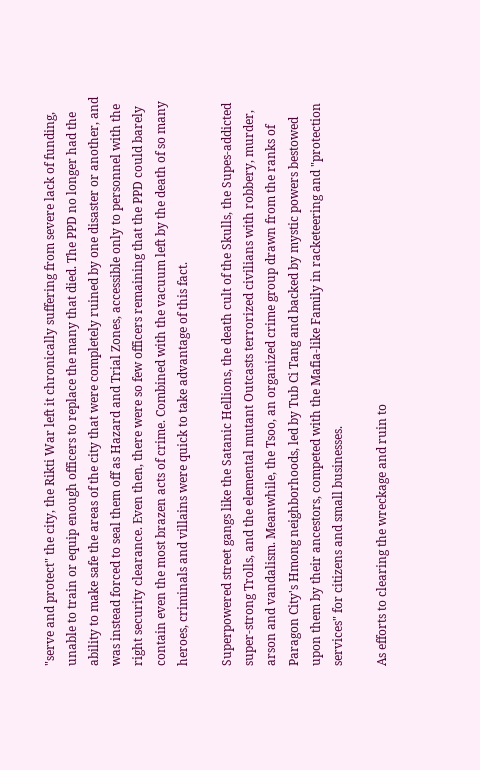"serve and protect" the city, the Rikti War left it chronically suffering from severe lack of funding, unable to train or equip enough officers to replace the many that died. The PPD no longer had the ability to make safe the areas of the city that were completely ruined by one disaster or another, and was instead forced to seal them off as Hazard and Trial Zones, accessible only to personnel with the right security clearance. Even then, there were so few officers remaining that the PPD could barely contain even the most brazen acts of crime. Combined with the vacuum left by the death of so many heroes, criminals and villains were quick to take advantage of this fact.

Superpowered street gangs like the Satanic Hellions, the death cult of the Skulls, the Supes-addicted super-strong Trolls, and the elemental mutant Outcasts terrorized civilians with robbery, murder, arson and vandalism. Meanwhile, the Tsoo, an organized crime group drawn from the ranks of Paragon City's Hmong neighborhoods, led by Tub Ci Tang and backed by mystic powers bestowed upon them by their ancestors, competed with the Mafia-like Family in racketeering and "protection services" for citizens and small businesses.

As efforts to clearing the wreckage and ruin to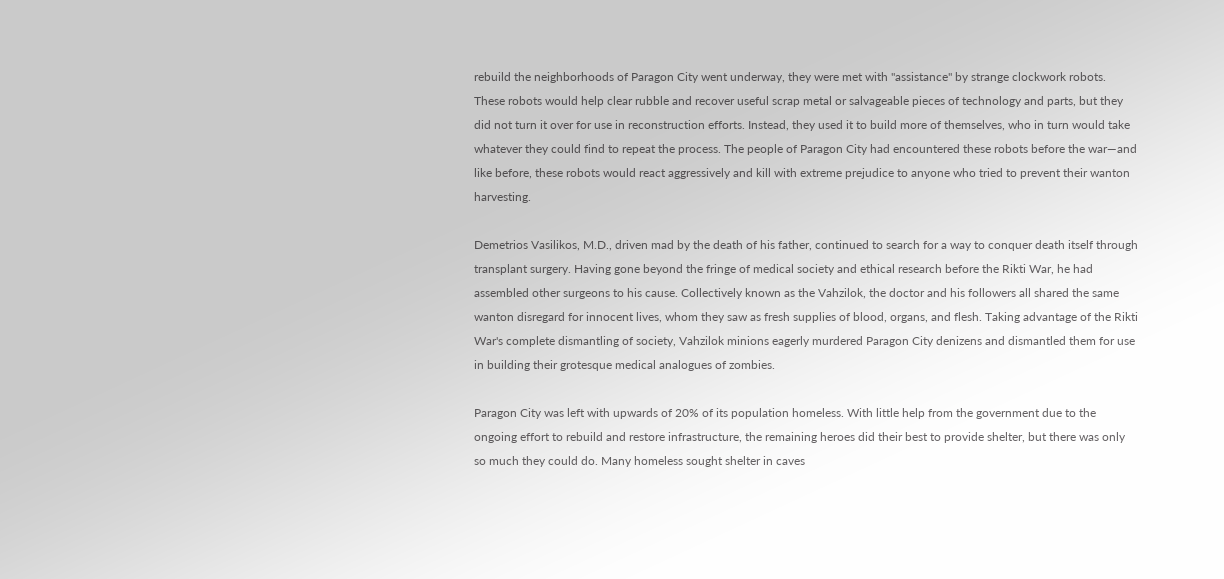rebuild the neighborhoods of Paragon City went underway, they were met with "assistance" by strange clockwork robots. These robots would help clear rubble and recover useful scrap metal or salvageable pieces of technology and parts, but they did not turn it over for use in reconstruction efforts. Instead, they used it to build more of themselves, who in turn would take whatever they could find to repeat the process. The people of Paragon City had encountered these robots before the war—and like before, these robots would react aggressively and kill with extreme prejudice to anyone who tried to prevent their wanton harvesting.

Demetrios Vasilikos, M.D., driven mad by the death of his father, continued to search for a way to conquer death itself through transplant surgery. Having gone beyond the fringe of medical society and ethical research before the Rikti War, he had assembled other surgeons to his cause. Collectively known as the Vahzilok, the doctor and his followers all shared the same wanton disregard for innocent lives, whom they saw as fresh supplies of blood, organs, and flesh. Taking advantage of the Rikti War's complete dismantling of society, Vahzilok minions eagerly murdered Paragon City denizens and dismantled them for use in building their grotesque medical analogues of zombies.

Paragon City was left with upwards of 20% of its population homeless. With little help from the government due to the ongoing effort to rebuild and restore infrastructure, the remaining heroes did their best to provide shelter, but there was only so much they could do. Many homeless sought shelter in caves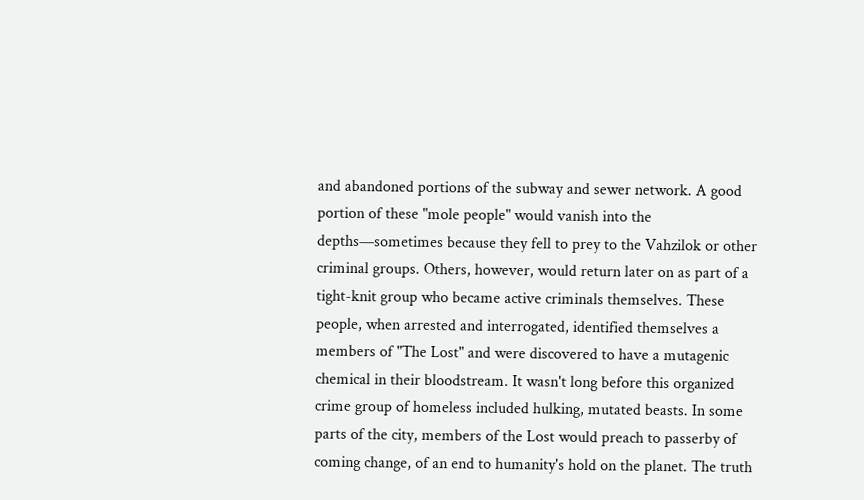and abandoned portions of the subway and sewer network. A good portion of these "mole people" would vanish into the depths—sometimes because they fell to prey to the Vahzilok or other criminal groups. Others, however, would return later on as part of a tight-knit group who became active criminals themselves. These people, when arrested and interrogated, identified themselves a members of "The Lost" and were discovered to have a mutagenic chemical in their bloodstream. It wasn't long before this organized crime group of homeless included hulking, mutated beasts. In some parts of the city, members of the Lost would preach to passerby of coming change, of an end to humanity's hold on the planet. The truth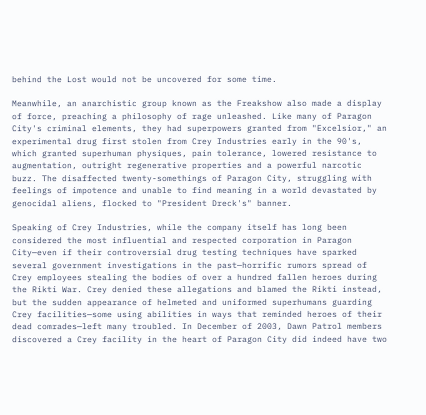behind the Lost would not be uncovered for some time.

Meanwhile, an anarchistic group known as the Freakshow also made a display of force, preaching a philosophy of rage unleashed. Like many of Paragon City's criminal elements, they had superpowers granted from "Excelsior," an experimental drug first stolen from Crey Industries early in the 90's, which granted superhuman physiques, pain tolerance, lowered resistance to augmentation, outright regenerative properties and a powerful narcotic buzz. The disaffected twenty-somethings of Paragon City, struggling with feelings of impotence and unable to find meaning in a world devastated by genocidal aliens, flocked to "President Dreck's" banner.

Speaking of Crey Industries, while the company itself has long been considered the most influential and respected corporation in Paragon City—even if their controversial drug testing techniques have sparked several government investigations in the past—horrific rumors spread of Crey employees stealing the bodies of over a hundred fallen heroes during the Rikti War. Crey denied these allegations and blamed the Rikti instead, but the sudden appearance of helmeted and uniformed superhumans guarding Crey facilities—some using abilities in ways that reminded heroes of their dead comrades—left many troubled. In December of 2003, Dawn Patrol members discovered a Crey facility in the heart of Paragon City did indeed have two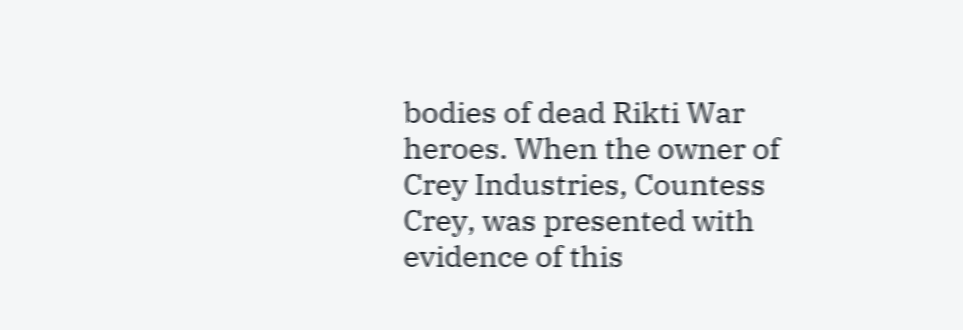bodies of dead Rikti War heroes. When the owner of Crey Industries, Countess Crey, was presented with evidence of this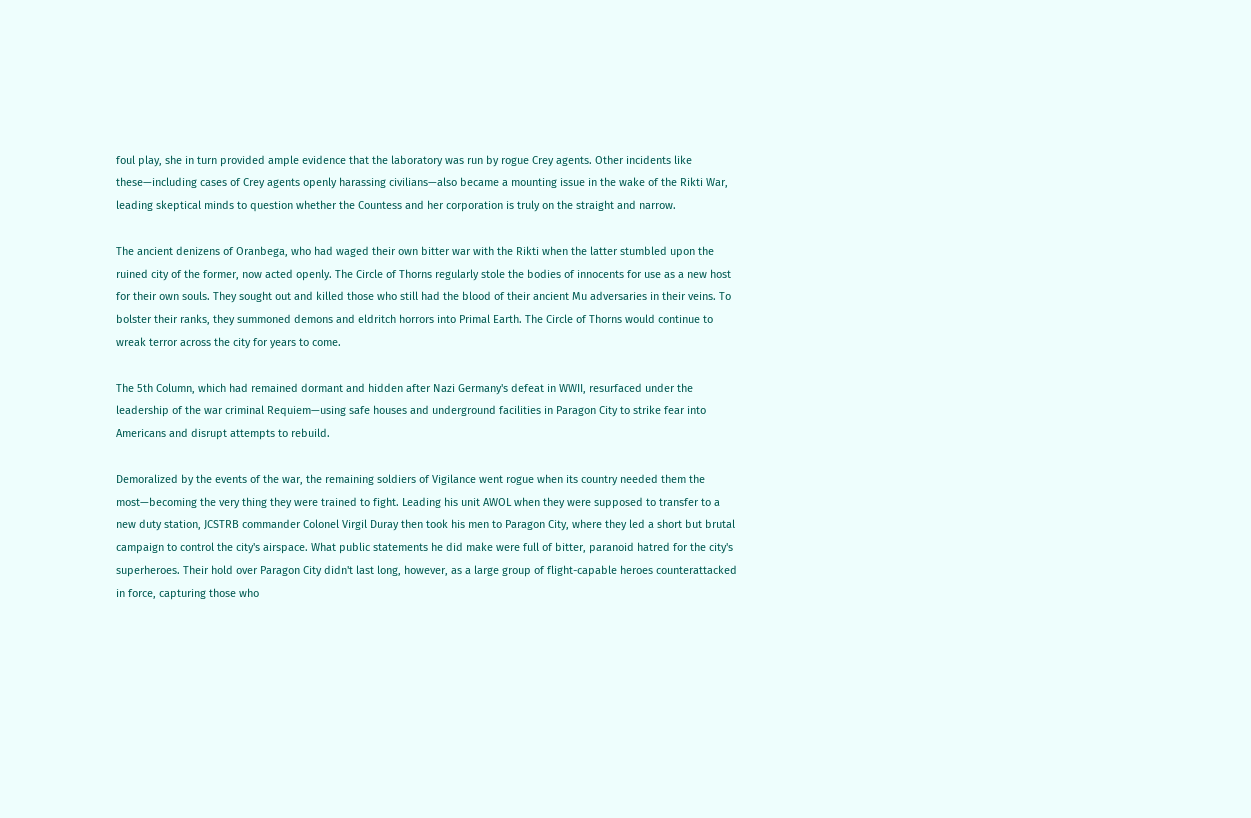foul play, she in turn provided ample evidence that the laboratory was run by rogue Crey agents. Other incidents like these—including cases of Crey agents openly harassing civilians—also became a mounting issue in the wake of the Rikti War, leading skeptical minds to question whether the Countess and her corporation is truly on the straight and narrow.

The ancient denizens of Oranbega, who had waged their own bitter war with the Rikti when the latter stumbled upon the ruined city of the former, now acted openly. The Circle of Thorns regularly stole the bodies of innocents for use as a new host for their own souls. They sought out and killed those who still had the blood of their ancient Mu adversaries in their veins. To bolster their ranks, they summoned demons and eldritch horrors into Primal Earth. The Circle of Thorns would continue to wreak terror across the city for years to come.

The 5th Column, which had remained dormant and hidden after Nazi Germany's defeat in WWII, resurfaced under the leadership of the war criminal Requiem—using safe houses and underground facilities in Paragon City to strike fear into Americans and disrupt attempts to rebuild.

Demoralized by the events of the war, the remaining soldiers of Vigilance went rogue when its country needed them the most—becoming the very thing they were trained to fight. Leading his unit AWOL when they were supposed to transfer to a new duty station, JCSTRB commander Colonel Virgil Duray then took his men to Paragon City, where they led a short but brutal campaign to control the city's airspace. What public statements he did make were full of bitter, paranoid hatred for the city's superheroes. Their hold over Paragon City didn't last long, however, as a large group of flight-capable heroes counterattacked in force, capturing those who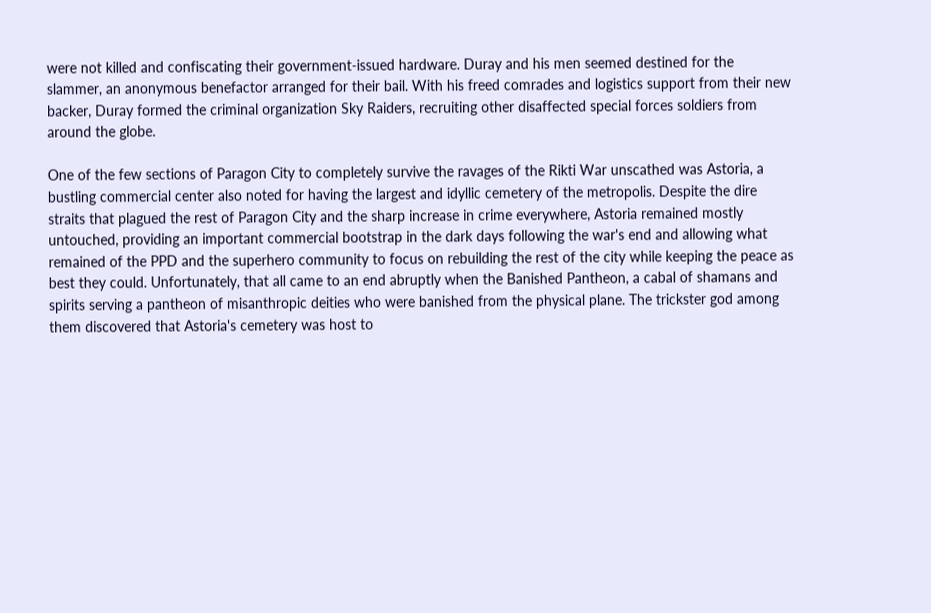were not killed and confiscating their government-issued hardware. Duray and his men seemed destined for the slammer, an anonymous benefactor arranged for their bail. With his freed comrades and logistics support from their new backer, Duray formed the criminal organization Sky Raiders, recruiting other disaffected special forces soldiers from around the globe.

One of the few sections of Paragon City to completely survive the ravages of the Rikti War unscathed was Astoria, a bustling commercial center also noted for having the largest and idyllic cemetery of the metropolis. Despite the dire straits that plagued the rest of Paragon City and the sharp increase in crime everywhere, Astoria remained mostly untouched, providing an important commercial bootstrap in the dark days following the war's end and allowing what remained of the PPD and the superhero community to focus on rebuilding the rest of the city while keeping the peace as best they could. Unfortunately, that all came to an end abruptly when the Banished Pantheon, a cabal of shamans and spirits serving a pantheon of misanthropic deities who were banished from the physical plane. The trickster god among them discovered that Astoria's cemetery was host to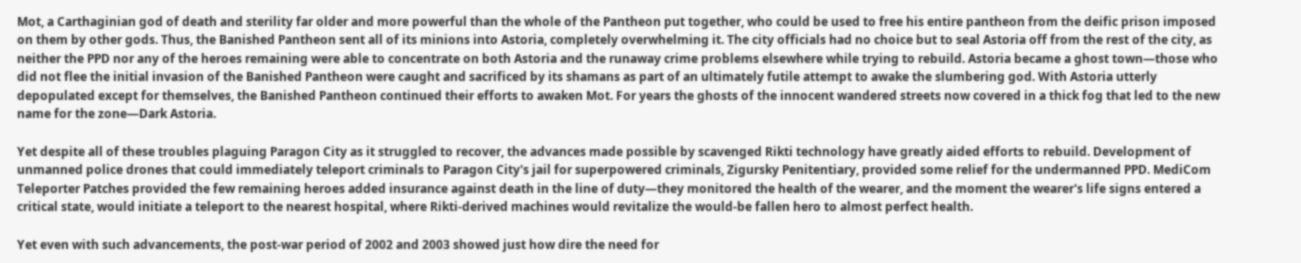Mot, a Carthaginian god of death and sterility far older and more powerful than the whole of the Pantheon put together, who could be used to free his entire pantheon from the deific prison imposed on them by other gods. Thus, the Banished Pantheon sent all of its minions into Astoria, completely overwhelming it. The city officials had no choice but to seal Astoria off from the rest of the city, as neither the PPD nor any of the heroes remaining were able to concentrate on both Astoria and the runaway crime problems elsewhere while trying to rebuild. Astoria became a ghost town—those who did not flee the initial invasion of the Banished Pantheon were caught and sacrificed by its shamans as part of an ultimately futile attempt to awake the slumbering god. With Astoria utterly depopulated except for themselves, the Banished Pantheon continued their efforts to awaken Mot. For years the ghosts of the innocent wandered streets now covered in a thick fog that led to the new name for the zone—Dark Astoria.

Yet despite all of these troubles plaguing Paragon City as it struggled to recover, the advances made possible by scavenged Rikti technology have greatly aided efforts to rebuild. Development of unmanned police drones that could immediately teleport criminals to Paragon City's jail for superpowered criminals, Zigursky Penitentiary, provided some relief for the undermanned PPD. MediCom Teleporter Patches provided the few remaining heroes added insurance against death in the line of duty—they monitored the health of the wearer, and the moment the wearer's life signs entered a critical state, would initiate a teleport to the nearest hospital, where Rikti-derived machines would revitalize the would-be fallen hero to almost perfect health.

Yet even with such advancements, the post-war period of 2002 and 2003 showed just how dire the need for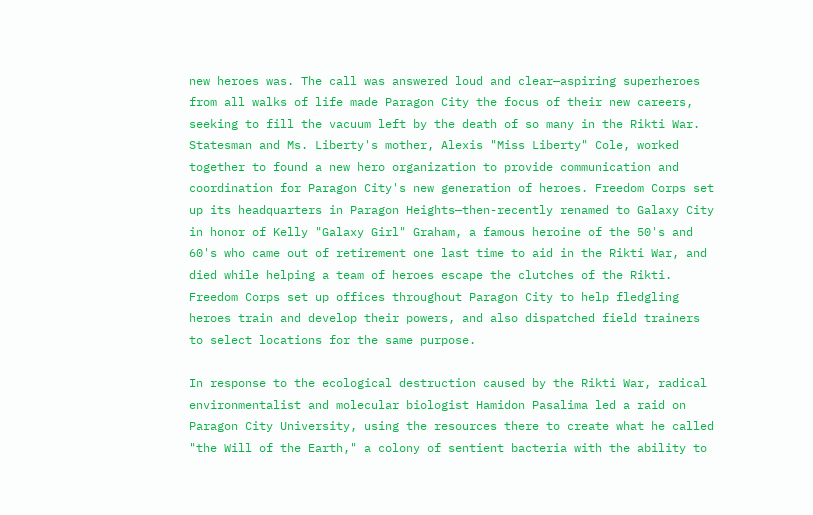new heroes was. The call was answered loud and clear—aspiring superheroes from all walks of life made Paragon City the focus of their new careers, seeking to fill the vacuum left by the death of so many in the Rikti War. Statesman and Ms. Liberty's mother, Alexis "Miss Liberty" Cole, worked together to found a new hero organization to provide communication and coordination for Paragon City's new generation of heroes. Freedom Corps set up its headquarters in Paragon Heights—then-recently renamed to Galaxy City in honor of Kelly "Galaxy Girl" Graham, a famous heroine of the 50's and 60's who came out of retirement one last time to aid in the Rikti War, and died while helping a team of heroes escape the clutches of the Rikti. Freedom Corps set up offices throughout Paragon City to help fledgling heroes train and develop their powers, and also dispatched field trainers to select locations for the same purpose.

In response to the ecological destruction caused by the Rikti War, radical environmentalist and molecular biologist Hamidon Pasalima led a raid on Paragon City University, using the resources there to create what he called "the Will of the Earth," a colony of sentient bacteria with the ability to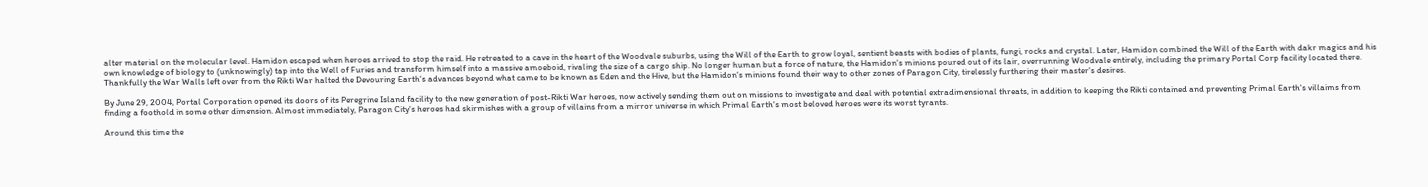alter material on the molecular level. Hamidon escaped when heroes arrived to stop the raid. He retreated to a cave in the heart of the Woodvale suburbs, using the Will of the Earth to grow loyal, sentient beasts with bodies of plants, fungi, rocks and crystal. Later, Hamidon combined the Will of the Earth with dakr magics and his own knowledge of biology to (unknowingly) tap into the Well of Furies and transform himself into a massive amoeboid, rivaling the size of a cargo ship. No longer human but a force of nature, the Hamidon's minions poured out of its lair, overrunning Woodvale entirely, including the primary Portal Corp facility located there. Thankfully the War Walls left over from the Rikti War halted the Devouring Earth's advances beyond what came to be known as Eden and the Hive, but the Hamidon's minions found their way to other zones of Paragon City, tirelessly furthering their master's desires.

By June 29, 2004, Portal Corporation opened its doors of its Peregrine Island facility to the new generation of post-Rikti War heroes, now actively sending them out on missions to investigate and deal with potential extradimensional threats, in addition to keeping the Rikti contained and preventing Primal Earth's villaims from finding a foothold in some other dimension. Almost immediately, Paragon City's heroes had skirmishes with a group of villains from a mirror universe in which Primal Earth's most beloved heroes were its worst tyrants.

Around this time the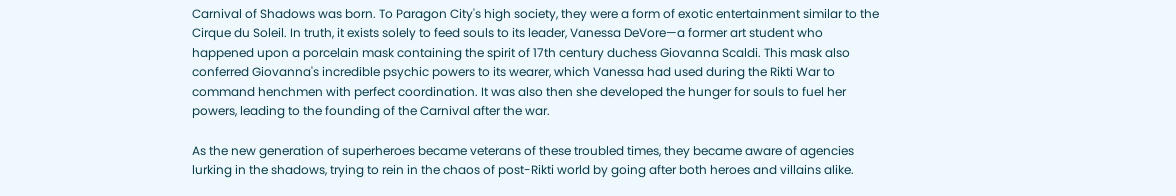Carnival of Shadows was born. To Paragon City's high society, they were a form of exotic entertainment similar to the Cirque du Soleil. In truth, it exists solely to feed souls to its leader, Vanessa DeVore—a former art student who happened upon a porcelain mask containing the spirit of 17th century duchess Giovanna Scaldi. This mask also conferred Giovanna's incredible psychic powers to its wearer, which Vanessa had used during the Rikti War to command henchmen with perfect coordination. It was also then she developed the hunger for souls to fuel her powers, leading to the founding of the Carnival after the war.

As the new generation of superheroes became veterans of these troubled times, they became aware of agencies lurking in the shadows, trying to rein in the chaos of post-Rikti world by going after both heroes and villains alike.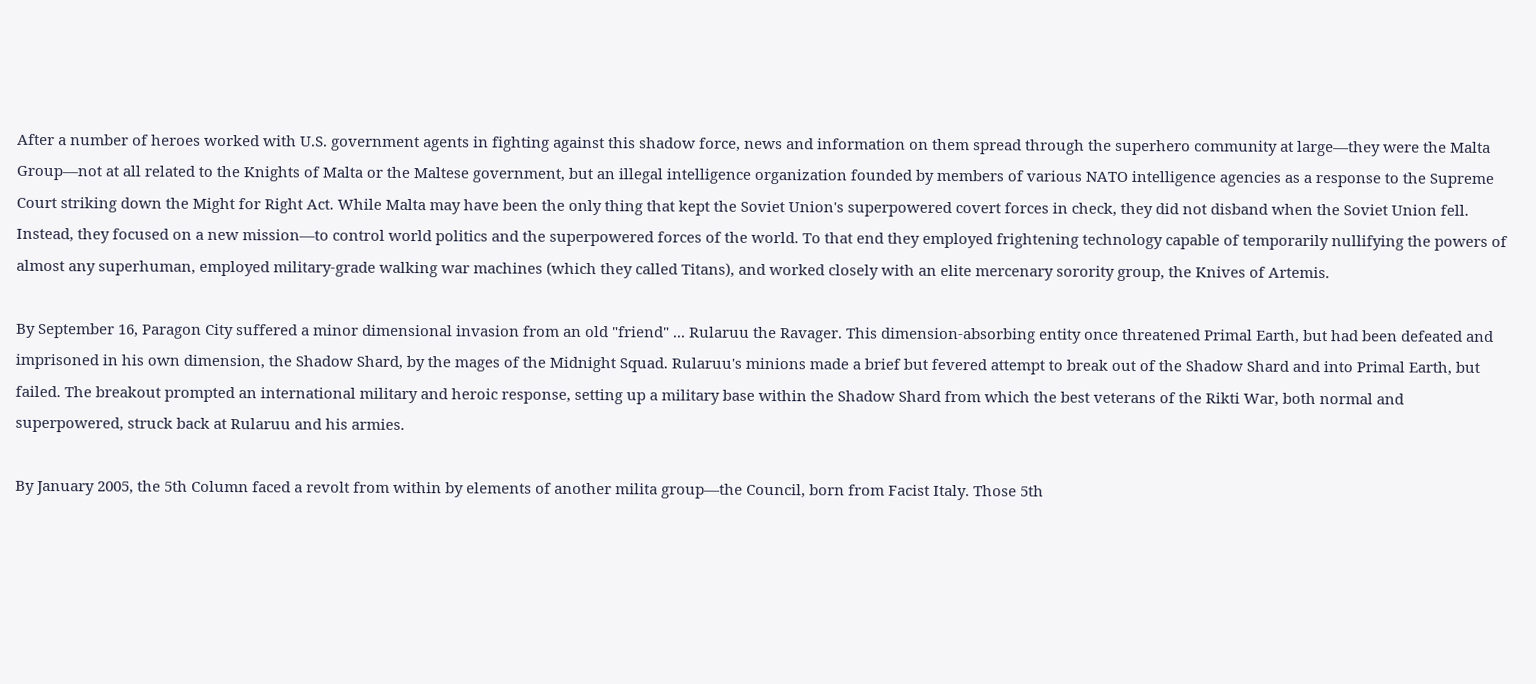After a number of heroes worked with U.S. government agents in fighting against this shadow force, news and information on them spread through the superhero community at large—they were the Malta Group—not at all related to the Knights of Malta or the Maltese government, but an illegal intelligence organization founded by members of various NATO intelligence agencies as a response to the Supreme Court striking down the Might for Right Act. While Malta may have been the only thing that kept the Soviet Union's superpowered covert forces in check, they did not disband when the Soviet Union fell. Instead, they focused on a new mission—to control world politics and the superpowered forces of the world. To that end they employed frightening technology capable of temporarily nullifying the powers of almost any superhuman, employed military-grade walking war machines (which they called Titans), and worked closely with an elite mercenary sorority group, the Knives of Artemis.

By September 16, Paragon City suffered a minor dimensional invasion from an old "friend" ... Rularuu the Ravager. This dimension-absorbing entity once threatened Primal Earth, but had been defeated and imprisoned in his own dimension, the Shadow Shard, by the mages of the Midnight Squad. Rularuu's minions made a brief but fevered attempt to break out of the Shadow Shard and into Primal Earth, but failed. The breakout prompted an international military and heroic response, setting up a military base within the Shadow Shard from which the best veterans of the Rikti War, both normal and superpowered, struck back at Rularuu and his armies.

By January 2005, the 5th Column faced a revolt from within by elements of another milita group—the Council, born from Facist Italy. Those 5th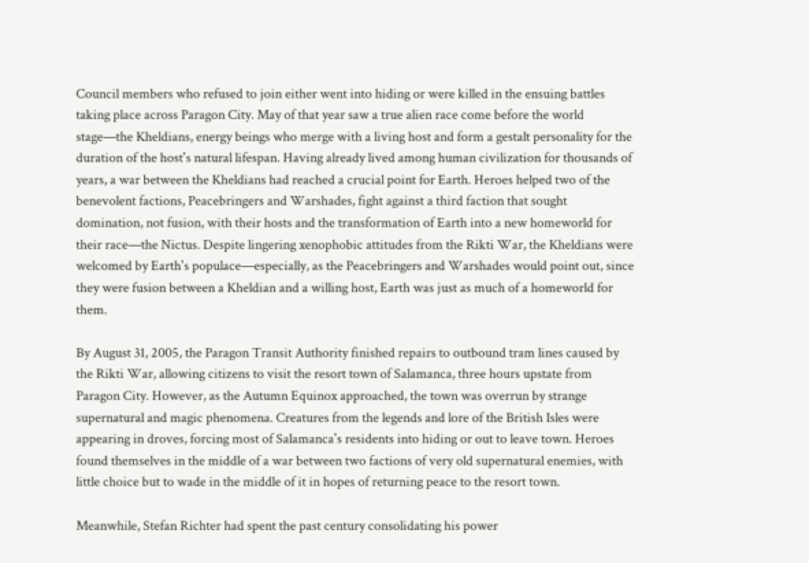Council members who refused to join either went into hiding or were killed in the ensuing battles taking place across Paragon City. May of that year saw a true alien race come before the world stage—the Kheldians, energy beings who merge with a living host and form a gestalt personality for the duration of the host's natural lifespan. Having already lived among human civilization for thousands of years, a war between the Kheldians had reached a crucial point for Earth. Heroes helped two of the benevolent factions, Peacebringers and Warshades, fight against a third faction that sought domination, not fusion, with their hosts and the transformation of Earth into a new homeworld for their race—the Nictus. Despite lingering xenophobic attitudes from the Rikti War, the Kheldians were welcomed by Earth's populace—especially, as the Peacebringers and Warshades would point out, since they were fusion between a Kheldian and a willing host, Earth was just as much of a homeworld for them.

By August 31, 2005, the Paragon Transit Authority finished repairs to outbound tram lines caused by the Rikti War, allowing citizens to visit the resort town of Salamanca, three hours upstate from Paragon City. However, as the Autumn Equinox approached, the town was overrun by strange supernatural and magic phenomena. Creatures from the legends and lore of the British Isles were appearing in droves, forcing most of Salamanca's residents into hiding or out to leave town. Heroes found themselves in the middle of a war between two factions of very old supernatural enemies, with little choice but to wade in the middle of it in hopes of returning peace to the resort town.

Meanwhile, Stefan Richter had spent the past century consolidating his power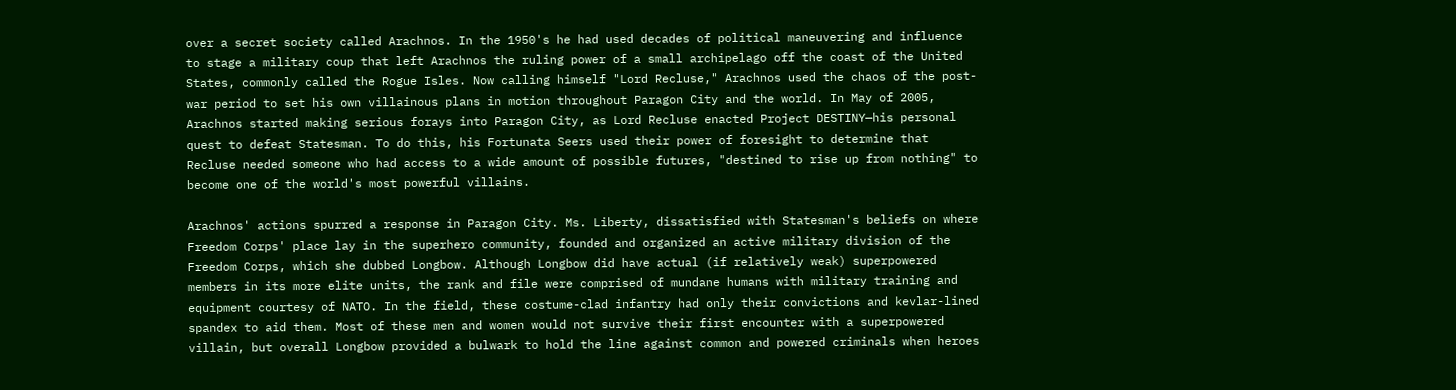over a secret society called Arachnos. In the 1950's he had used decades of political maneuvering and influence to stage a military coup that left Arachnos the ruling power of a small archipelago off the coast of the United States, commonly called the Rogue Isles. Now calling himself "Lord Recluse," Arachnos used the chaos of the post-war period to set his own villainous plans in motion throughout Paragon City and the world. In May of 2005, Arachnos started making serious forays into Paragon City, as Lord Recluse enacted Project DESTINY—his personal quest to defeat Statesman. To do this, his Fortunata Seers used their power of foresight to determine that Recluse needed someone who had access to a wide amount of possible futures, "destined to rise up from nothing" to become one of the world's most powerful villains.

Arachnos' actions spurred a response in Paragon City. Ms. Liberty, dissatisfied with Statesman's beliefs on where Freedom Corps' place lay in the superhero community, founded and organized an active military division of the Freedom Corps, which she dubbed Longbow. Although Longbow did have actual (if relatively weak) superpowered members in its more elite units, the rank and file were comprised of mundane humans with military training and equipment courtesy of NATO. In the field, these costume-clad infantry had only their convictions and kevlar-lined spandex to aid them. Most of these men and women would not survive their first encounter with a superpowered villain, but overall Longbow provided a bulwark to hold the line against common and powered criminals when heroes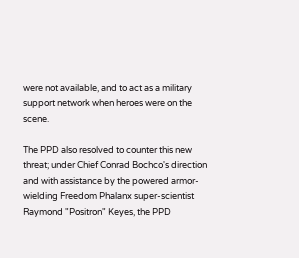were not available, and to act as a military support network when heroes were on the scene.

The PPD also resolved to counter this new threat; under Chief Conrad Bochco's direction and with assistance by the powered armor-wielding Freedom Phalanx super-scientist Raymond "Positron" Keyes, the PPD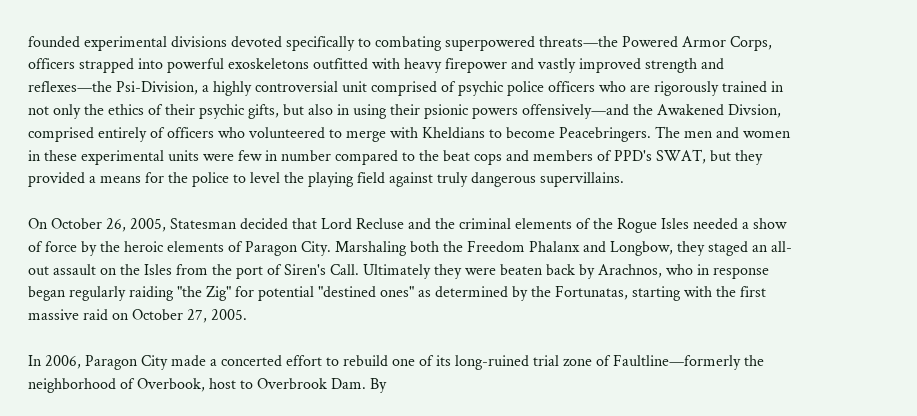founded experimental divisions devoted specifically to combating superpowered threats—the Powered Armor Corps, officers strapped into powerful exoskeletons outfitted with heavy firepower and vastly improved strength and reflexes—the Psi-Division, a highly controversial unit comprised of psychic police officers who are rigorously trained in not only the ethics of their psychic gifts, but also in using their psionic powers offensively—and the Awakened Divsion, comprised entirely of officers who volunteered to merge with Kheldians to become Peacebringers. The men and women in these experimental units were few in number compared to the beat cops and members of PPD's SWAT, but they provided a means for the police to level the playing field against truly dangerous supervillains.

On October 26, 2005, Statesman decided that Lord Recluse and the criminal elements of the Rogue Isles needed a show of force by the heroic elements of Paragon City. Marshaling both the Freedom Phalanx and Longbow, they staged an all-out assault on the Isles from the port of Siren's Call. Ultimately they were beaten back by Arachnos, who in response began regularly raiding "the Zig" for potential "destined ones" as determined by the Fortunatas, starting with the first massive raid on October 27, 2005.

In 2006, Paragon City made a concerted effort to rebuild one of its long-ruined trial zone of Faultline—formerly the neighborhood of Overbook, host to Overbrook Dam. By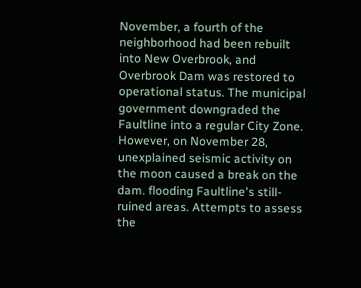November, a fourth of the neighborhood had been rebuilt into New Overbrook, and Overbrook Dam was restored to operational status. The municipal government downgraded the Faultline into a regular City Zone. However, on November 28, unexplained seismic activity on the moon caused a break on the dam. flooding Faultline's still-ruined areas. Attempts to assess the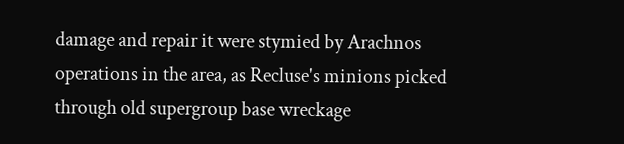damage and repair it were stymied by Arachnos operations in the area, as Recluse's minions picked through old supergroup base wreckage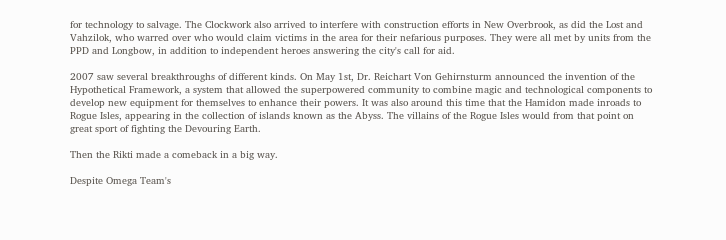for technology to salvage. The Clockwork also arrived to interfere with construction efforts in New Overbrook, as did the Lost and Vahzilok, who warred over who would claim victims in the area for their nefarious purposes. They were all met by units from the PPD and Longbow, in addition to independent heroes answering the city's call for aid.

2007 saw several breakthroughs of different kinds. On May 1st, Dr. Reichart Von Gehirnsturm announced the invention of the Hypothetical Framework, a system that allowed the superpowered community to combine magic and technological components to develop new equipment for themselves to enhance their powers. It was also around this time that the Hamidon made inroads to Rogue Isles, appearing in the collection of islands known as the Abyss. The villains of the Rogue Isles would from that point on great sport of fighting the Devouring Earth.

Then the Rikti made a comeback in a big way.

Despite Omega Team's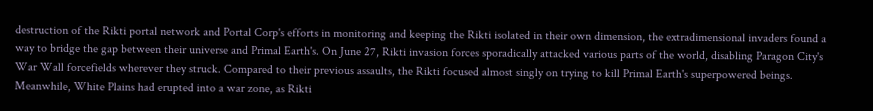destruction of the Rikti portal network and Portal Corp's efforts in monitoring and keeping the Rikti isolated in their own dimension, the extradimensional invaders found a way to bridge the gap between their universe and Primal Earth's. On June 27, Rikti invasion forces sporadically attacked various parts of the world, disabling Paragon City's War Wall forcefields wherever they struck. Compared to their previous assaults, the Rikti focused almost singly on trying to kill Primal Earth's superpowered beings. Meanwhile, White Plains had erupted into a war zone, as Rikti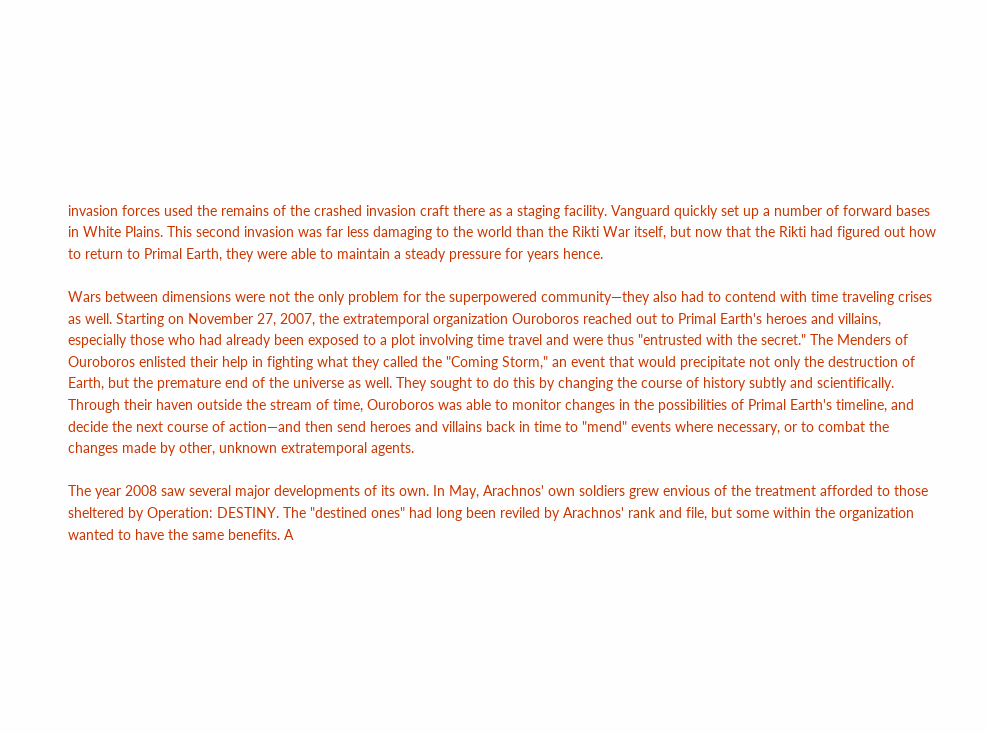invasion forces used the remains of the crashed invasion craft there as a staging facility. Vanguard quickly set up a number of forward bases in White Plains. This second invasion was far less damaging to the world than the Rikti War itself, but now that the Rikti had figured out how to return to Primal Earth, they were able to maintain a steady pressure for years hence.

Wars between dimensions were not the only problem for the superpowered community—they also had to contend with time traveling crises as well. Starting on November 27, 2007, the extratemporal organization Ouroboros reached out to Primal Earth's heroes and villains, especially those who had already been exposed to a plot involving time travel and were thus "entrusted with the secret." The Menders of Ouroboros enlisted their help in fighting what they called the "Coming Storm," an event that would precipitate not only the destruction of Earth, but the premature end of the universe as well. They sought to do this by changing the course of history subtly and scientifically. Through their haven outside the stream of time, Ouroboros was able to monitor changes in the possibilities of Primal Earth's timeline, and decide the next course of action—and then send heroes and villains back in time to "mend" events where necessary, or to combat the changes made by other, unknown extratemporal agents.

The year 2008 saw several major developments of its own. In May, Arachnos' own soldiers grew envious of the treatment afforded to those sheltered by Operation: DESTINY. The "destined ones" had long been reviled by Arachnos' rank and file, but some within the organization wanted to have the same benefits. A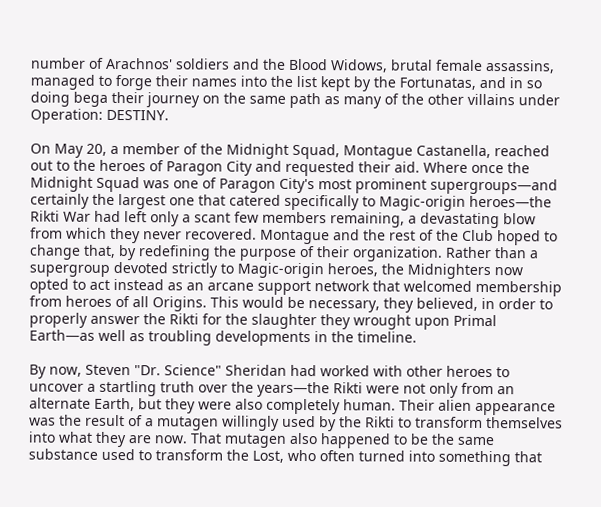number of Arachnos' soldiers and the Blood Widows, brutal female assassins, managed to forge their names into the list kept by the Fortunatas, and in so doing bega their journey on the same path as many of the other villains under Operation: DESTINY.

On May 20, a member of the Midnight Squad, Montague Castanella, reached out to the heroes of Paragon City and requested their aid. Where once the Midnight Squad was one of Paragon City's most prominent supergroups—and certainly the largest one that catered specifically to Magic-origin heroes—the Rikti War had left only a scant few members remaining, a devastating blow from which they never recovered. Montague and the rest of the Club hoped to change that, by redefining the purpose of their organization. Rather than a supergroup devoted strictly to Magic-origin heroes, the Midnighters now opted to act instead as an arcane support network that welcomed membership from heroes of all Origins. This would be necessary, they believed, in order to properly answer the Rikti for the slaughter they wrought upon Primal Earth—as well as troubling developments in the timeline.

By now, Steven "Dr. Science" Sheridan had worked with other heroes to uncover a startling truth over the years—the Rikti were not only from an alternate Earth, but they were also completely human. Their alien appearance was the result of a mutagen willingly used by the Rikti to transform themselves into what they are now. That mutagen also happened to be the same substance used to transform the Lost, who often turned into something that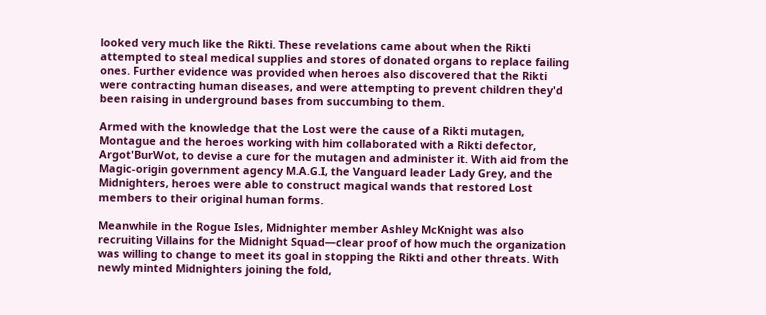looked very much like the Rikti. These revelations came about when the Rikti attempted to steal medical supplies and stores of donated organs to replace failing ones. Further evidence was provided when heroes also discovered that the Rikti were contracting human diseases, and were attempting to prevent children they'd been raising in underground bases from succumbing to them.

Armed with the knowledge that the Lost were the cause of a Rikti mutagen, Montague and the heroes working with him collaborated with a Rikti defector, Argot'BurWot, to devise a cure for the mutagen and administer it. With aid from the Magic-origin government agency M.A.G.I, the Vanguard leader Lady Grey, and the Midnighters, heroes were able to construct magical wands that restored Lost members to their original human forms.

Meanwhile in the Rogue Isles, Midnighter member Ashley McKnight was also recruiting Villains for the Midnight Squad—clear proof of how much the organization was willing to change to meet its goal in stopping the Rikti and other threats. With newly minted Midnighters joining the fold,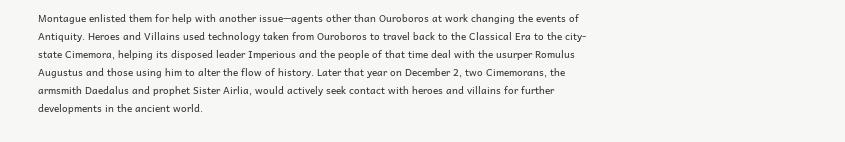Montague enlisted them for help with another issue—agents other than Ouroboros at work changing the events of Antiquity. Heroes and Villains used technology taken from Ouroboros to travel back to the Classical Era to the city-state Cimemora, helping its disposed leader Imperious and the people of that time deal with the usurper Romulus Augustus and those using him to alter the flow of history. Later that year on December 2, two Cimemorans, the armsmith Daedalus and prophet Sister Airlia, would actively seek contact with heroes and villains for further developments in the ancient world.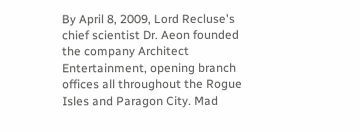By April 8, 2009, Lord Recluse's chief scientist Dr. Aeon founded the company Architect Entertainment, opening branch offices all throughout the Rogue Isles and Paragon City. Mad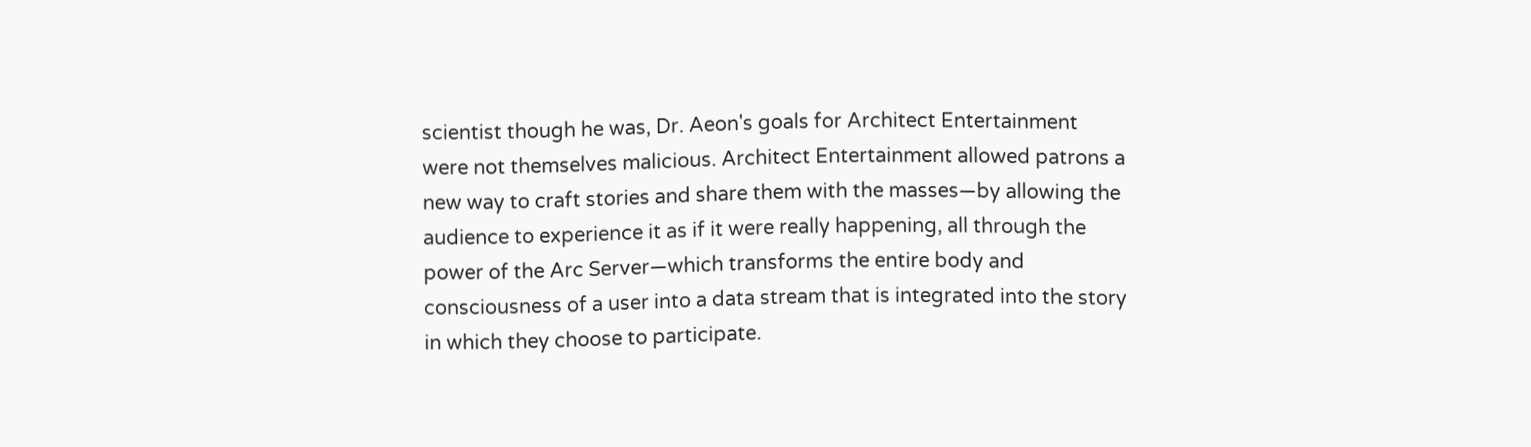scientist though he was, Dr. Aeon's goals for Architect Entertainment were not themselves malicious. Architect Entertainment allowed patrons a new way to craft stories and share them with the masses—by allowing the audience to experience it as if it were really happening, all through the power of the Arc Server—which transforms the entire body and consciousness of a user into a data stream that is integrated into the story in which they choose to participate.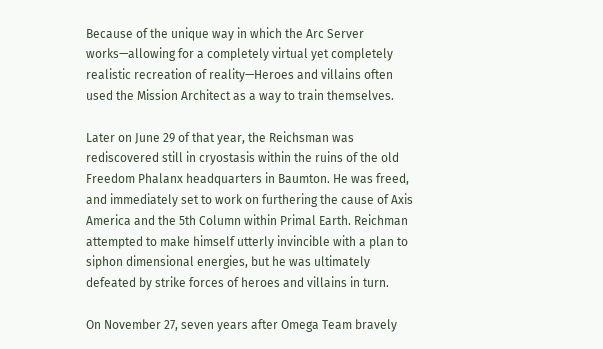Because of the unique way in which the Arc Server works—allowing for a completely virtual yet completely realistic recreation of reality—Heroes and villains often used the Mission Architect as a way to train themselves.

Later on June 29 of that year, the Reichsman was rediscovered still in cryostasis within the ruins of the old Freedom Phalanx headquarters in Baumton. He was freed, and immediately set to work on furthering the cause of Axis America and the 5th Column within Primal Earth. Reichman attempted to make himself utterly invincible with a plan to siphon dimensional energies, but he was ultimately defeated by strike forces of heroes and villains in turn.

On November 27, seven years after Omega Team bravely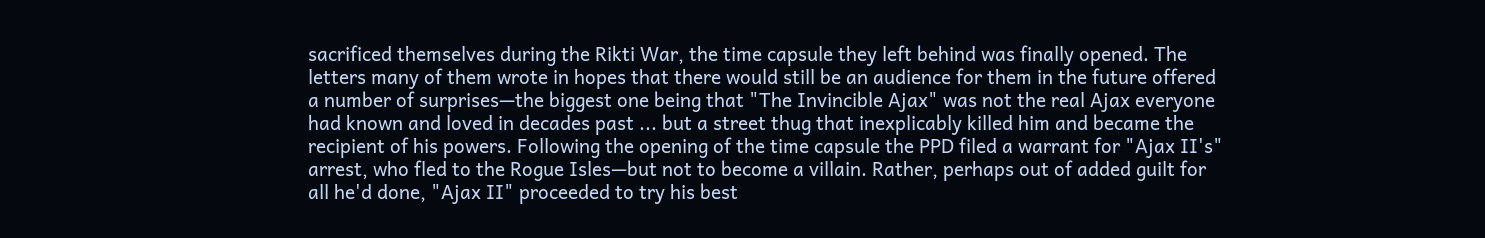sacrificed themselves during the Rikti War, the time capsule they left behind was finally opened. The letters many of them wrote in hopes that there would still be an audience for them in the future offered a number of surprises—the biggest one being that "The Invincible Ajax" was not the real Ajax everyone had known and loved in decades past ... but a street thug that inexplicably killed him and became the recipient of his powers. Following the opening of the time capsule the PPD filed a warrant for "Ajax II's" arrest, who fled to the Rogue Isles—but not to become a villain. Rather, perhaps out of added guilt for all he'd done, "Ajax II" proceeded to try his best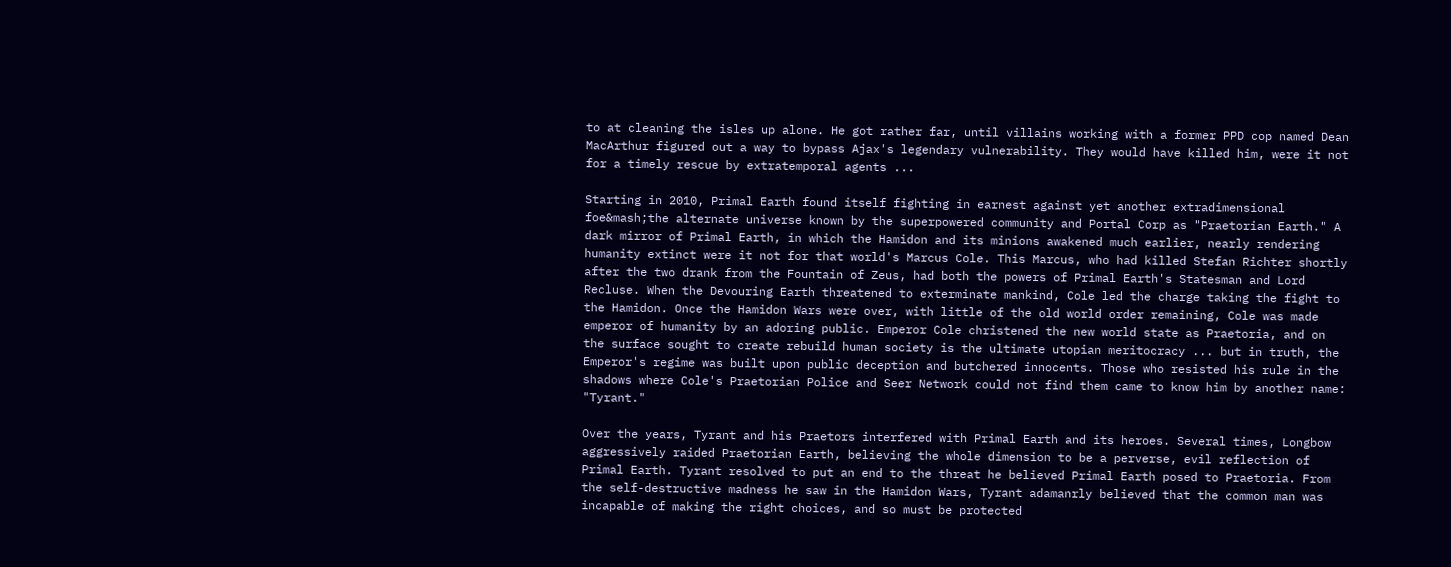to at cleaning the isles up alone. He got rather far, until villains working with a former PPD cop named Dean MacArthur figured out a way to bypass Ajax's legendary vulnerability. They would have killed him, were it not for a timely rescue by extratemporal agents ...

Starting in 2010, Primal Earth found itself fighting in earnest against yet another extradimensional foe&mash;the alternate universe known by the superpowered community and Portal Corp as "Praetorian Earth." A dark mirror of Primal Earth, in which the Hamidon and its minions awakened much earlier, nearly rendering humanity extinct were it not for that world's Marcus Cole. This Marcus, who had killed Stefan Richter shortly after the two drank from the Fountain of Zeus, had both the powers of Primal Earth's Statesman and Lord Recluse. When the Devouring Earth threatened to exterminate mankind, Cole led the charge taking the fight to the Hamidon. Once the Hamidon Wars were over, with little of the old world order remaining, Cole was made emperor of humanity by an adoring public. Emperor Cole christened the new world state as Praetoria, and on the surface sought to create rebuild human society is the ultimate utopian meritocracy ... but in truth, the Emperor's regime was built upon public deception and butchered innocents. Those who resisted his rule in the shadows where Cole's Praetorian Police and Seer Network could not find them came to know him by another name: "Tyrant."

Over the years, Tyrant and his Praetors interfered with Primal Earth and its heroes. Several times, Longbow aggressively raided Praetorian Earth, believing the whole dimension to be a perverse, evil reflection of Primal Earth. Tyrant resolved to put an end to the threat he believed Primal Earth posed to Praetoria. From the self-destructive madness he saw in the Hamidon Wars, Tyrant adamanrly believed that the common man was incapable of making the right choices, and so must be protected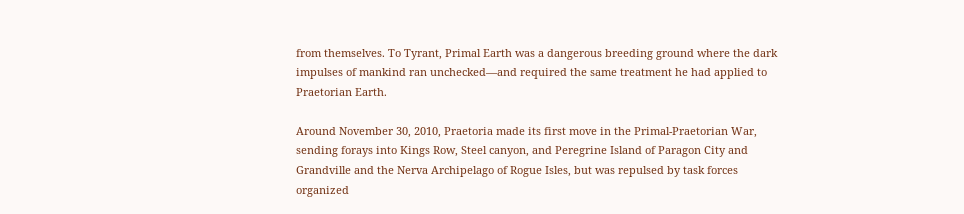from themselves. To Tyrant, Primal Earth was a dangerous breeding ground where the dark impulses of mankind ran unchecked—and required the same treatment he had applied to Praetorian Earth.

Around November 30, 2010, Praetoria made its first move in the Primal-Praetorian War, sending forays into Kings Row, Steel canyon, and Peregrine Island of Paragon City and Grandville and the Nerva Archipelago of Rogue Isles, but was repulsed by task forces organized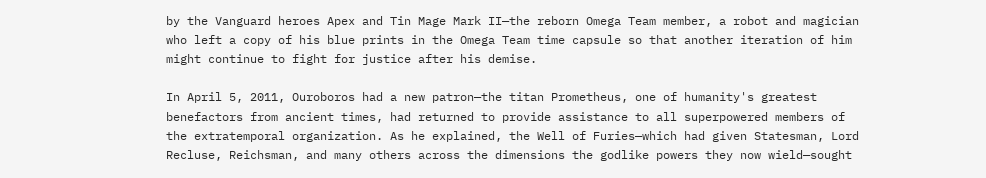by the Vanguard heroes Apex and Tin Mage Mark II—the reborn Omega Team member, a robot and magician who left a copy of his blue prints in the Omega Team time capsule so that another iteration of him might continue to fight for justice after his demise.

In April 5, 2011, Ouroboros had a new patron—the titan Prometheus, one of humanity's greatest benefactors from ancient times, had returned to provide assistance to all superpowered members of the extratemporal organization. As he explained, the Well of Furies—which had given Statesman, Lord Recluse, Reichsman, and many others across the dimensions the godlike powers they now wield—sought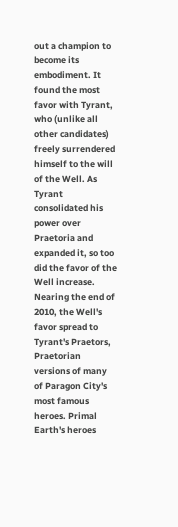out a champion to become its embodiment. It found the most favor with Tyrant, who (unlike all other candidates) freely surrendered himself to the will of the Well. As Tyrant consolidated his power over Praetoria and expanded it, so too did the favor of the Well increase. Nearing the end of 2010, the Well's favor spread to Tyrant's Praetors, Praetorian versions of many of Paragon City's most famous heroes. Primal Earth's heroes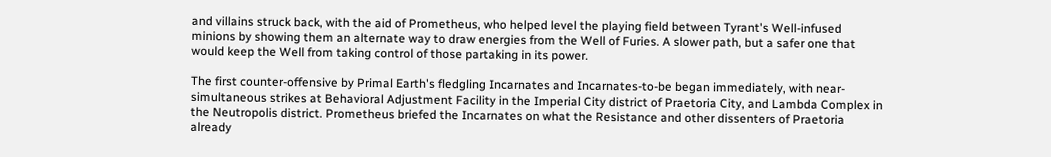and villains struck back, with the aid of Prometheus, who helped level the playing field between Tyrant's Well-infused minions by showing them an alternate way to draw energies from the Well of Furies. A slower path, but a safer one that would keep the Well from taking control of those partaking in its power.

The first counter-offensive by Primal Earth's fledgling Incarnates and Incarnates-to-be began immediately, with near-simultaneous strikes at Behavioral Adjustment Facility in the Imperial City district of Praetoria City, and Lambda Complex in the Neutropolis district. Prometheus briefed the Incarnates on what the Resistance and other dissenters of Praetoria already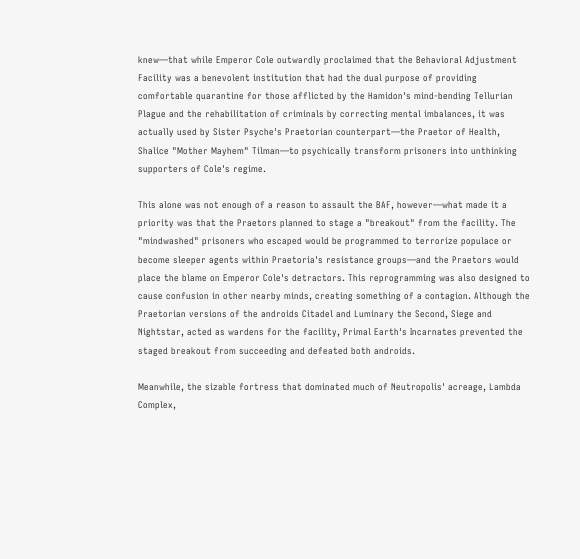knew—that while Emperor Cole outwardly proclaimed that the Behavioral Adjustment Facility was a benevolent institution that had the dual purpose of providing comfortable quarantine for those afflicted by the Hamidon's mind-bending Tellurian Plague and the rehabilitation of criminals by correcting mental imbalances, it was actually used by Sister Psyche's Praetorian counterpart—the Praetor of Health, Shalice "Mother Mayhem" Tilman—to psychically transform prisoners into unthinking supporters of Cole's regime.

This alone was not enough of a reason to assault the BAF, however—what made it a priority was that the Praetors planned to stage a "breakout" from the facility. The "mindwashed" prisoners who escaped would be programmed to terrorize populace or become sleeper agents within Praetoria's resistance groups—and the Praetors would place the blame on Emperor Cole's detractors. This reprogramming was also designed to cause confusion in other nearby minds, creating something of a contagion. Although the Praetorian versions of the androids Citadel and Luminary the Second, Siege and Nightstar, acted as wardens for the facility, Primal Earth's Incarnates prevented the staged breakout from succeeding and defeated both androids.

Meanwhile, the sizable fortress that dominated much of Neutropolis' acreage, Lambda Complex,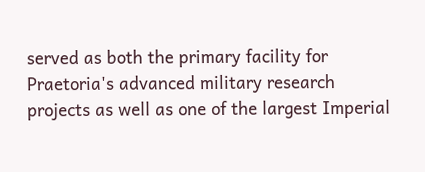served as both the primary facility for Praetoria's advanced military research projects as well as one of the largest Imperial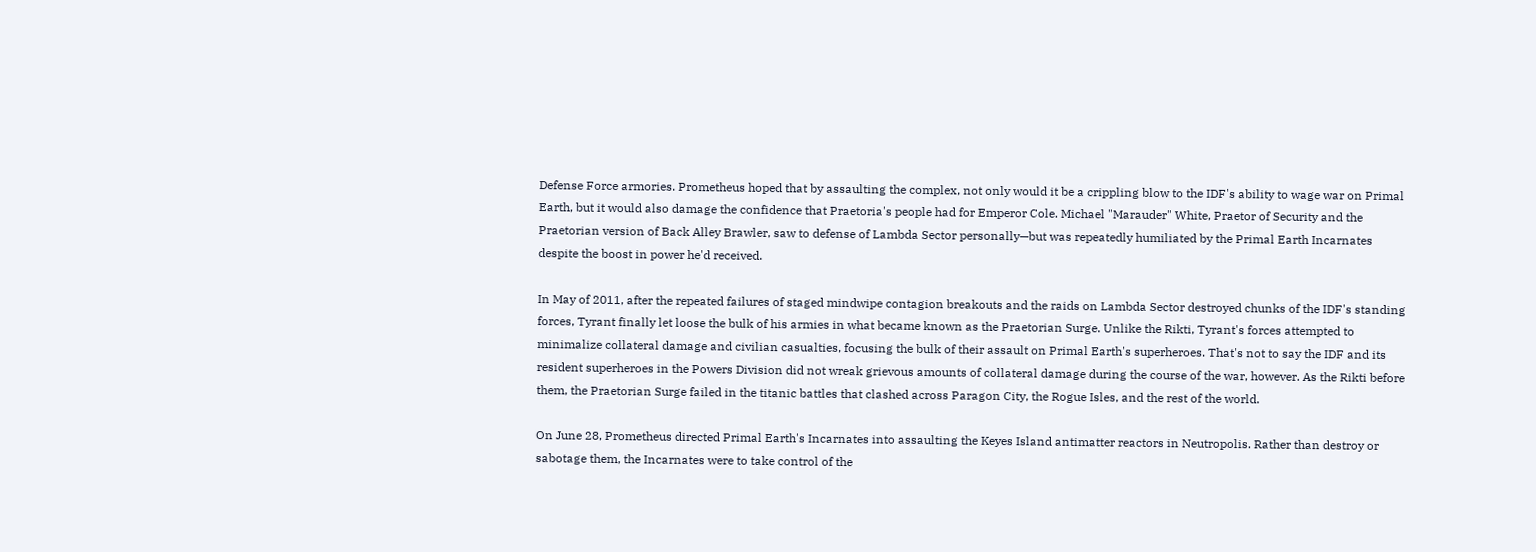Defense Force armories. Prometheus hoped that by assaulting the complex, not only would it be a crippling blow to the IDF's ability to wage war on Primal Earth, but it would also damage the confidence that Praetoria's people had for Emperor Cole. Michael "Marauder" White, Praetor of Security and the Praetorian version of Back Alley Brawler, saw to defense of Lambda Sector personally—but was repeatedly humiliated by the Primal Earth Incarnates despite the boost in power he'd received.

In May of 2011, after the repeated failures of staged mindwipe contagion breakouts and the raids on Lambda Sector destroyed chunks of the IDF's standing forces, Tyrant finally let loose the bulk of his armies in what became known as the Praetorian Surge. Unlike the Rikti, Tyrant's forces attempted to minimalize collateral damage and civilian casualties, focusing the bulk of their assault on Primal Earth's superheroes. That's not to say the IDF and its resident superheroes in the Powers Division did not wreak grievous amounts of collateral damage during the course of the war, however. As the Rikti before them, the Praetorian Surge failed in the titanic battles that clashed across Paragon City, the Rogue Isles, and the rest of the world.

On June 28, Prometheus directed Primal Earth's Incarnates into assaulting the Keyes Island antimatter reactors in Neutropolis. Rather than destroy or sabotage them, the Incarnates were to take control of the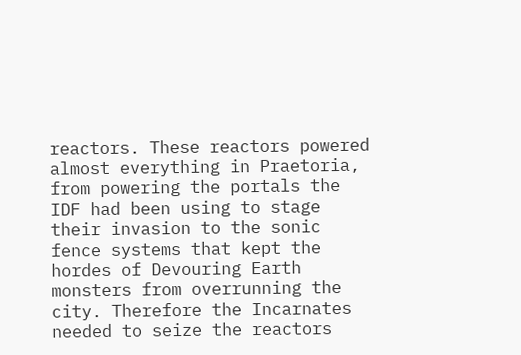reactors. These reactors powered almost everything in Praetoria, from powering the portals the IDF had been using to stage their invasion to the sonic fence systems that kept the hordes of Devouring Earth monsters from overrunning the city. Therefore the Incarnates needed to seize the reactors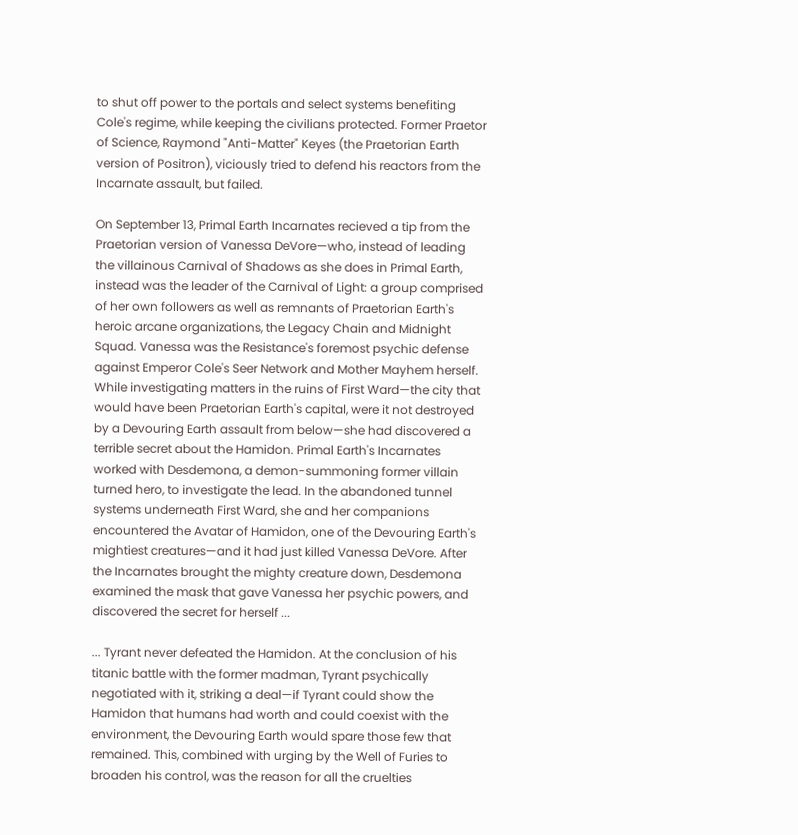to shut off power to the portals and select systems benefiting Cole's regime, while keeping the civilians protected. Former Praetor of Science, Raymond "Anti-Matter" Keyes (the Praetorian Earth version of Positron), viciously tried to defend his reactors from the Incarnate assault, but failed.

On September 13, Primal Earth Incarnates recieved a tip from the Praetorian version of Vanessa DeVore—who, instead of leading the villainous Carnival of Shadows as she does in Primal Earth, instead was the leader of the Carnival of Light: a group comprised of her own followers as well as remnants of Praetorian Earth's heroic arcane organizations, the Legacy Chain and Midnight Squad. Vanessa was the Resistance's foremost psychic defense against Emperor Cole's Seer Network and Mother Mayhem herself. While investigating matters in the ruins of First Ward—the city that would have been Praetorian Earth's capital, were it not destroyed by a Devouring Earth assault from below—she had discovered a terrible secret about the Hamidon. Primal Earth's Incarnates worked with Desdemona, a demon-summoning former villain turned hero, to investigate the lead. In the abandoned tunnel systems underneath First Ward, she and her companions encountered the Avatar of Hamidon, one of the Devouring Earth's mightiest creatures—and it had just killed Vanessa DeVore. After the Incarnates brought the mighty creature down, Desdemona examined the mask that gave Vanessa her psychic powers, and discovered the secret for herself ...

... Tyrant never defeated the Hamidon. At the conclusion of his titanic battle with the former madman, Tyrant psychically negotiated with it, striking a deal—if Tyrant could show the Hamidon that humans had worth and could coexist with the environment, the Devouring Earth would spare those few that remained. This, combined with urging by the Well of Furies to broaden his control, was the reason for all the cruelties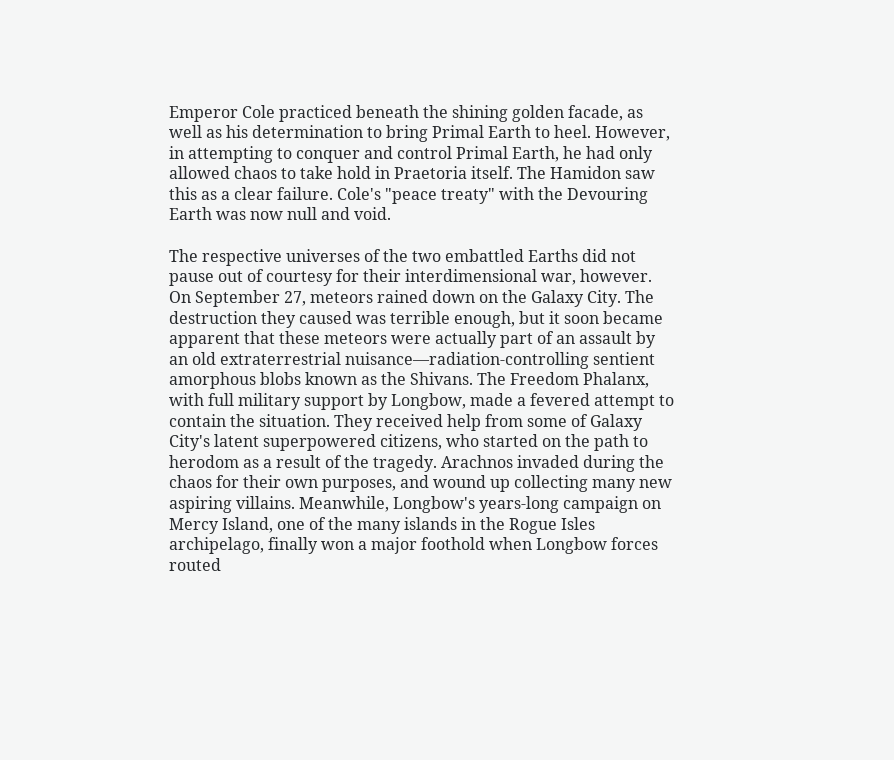Emperor Cole practiced beneath the shining golden facade, as well as his determination to bring Primal Earth to heel. However, in attempting to conquer and control Primal Earth, he had only allowed chaos to take hold in Praetoria itself. The Hamidon saw this as a clear failure. Cole's "peace treaty" with the Devouring Earth was now null and void.

The respective universes of the two embattled Earths did not pause out of courtesy for their interdimensional war, however. On September 27, meteors rained down on the Galaxy City. The destruction they caused was terrible enough, but it soon became apparent that these meteors were actually part of an assault by an old extraterrestrial nuisance—radiation-controlling sentient amorphous blobs known as the Shivans. The Freedom Phalanx, with full military support by Longbow, made a fevered attempt to contain the situation. They received help from some of Galaxy City's latent superpowered citizens, who started on the path to herodom as a result of the tragedy. Arachnos invaded during the chaos for their own purposes, and wound up collecting many new aspiring villains. Meanwhile, Longbow's years-long campaign on Mercy Island, one of the many islands in the Rogue Isles archipelago, finally won a major foothold when Longbow forces routed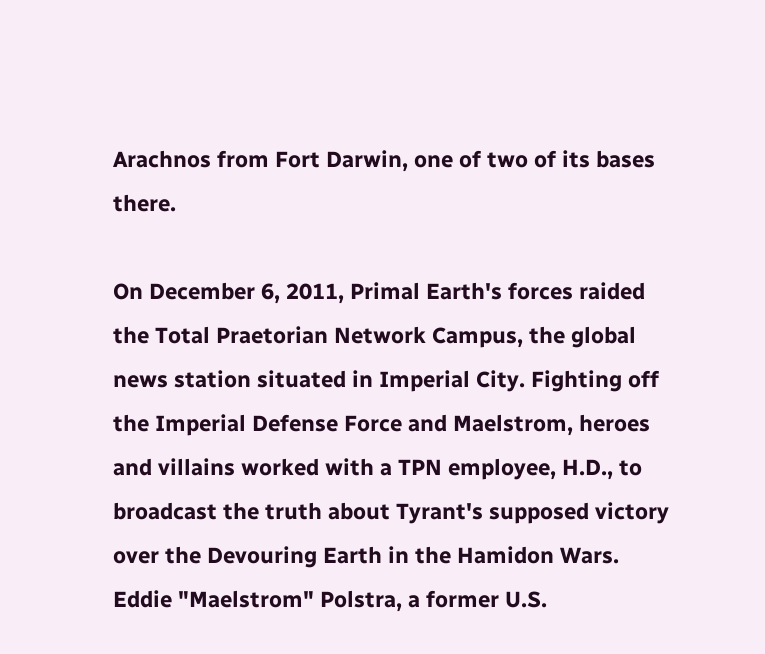Arachnos from Fort Darwin, one of two of its bases there.

On December 6, 2011, Primal Earth's forces raided the Total Praetorian Network Campus, the global news station situated in Imperial City. Fighting off the Imperial Defense Force and Maelstrom, heroes and villains worked with a TPN employee, H.D., to broadcast the truth about Tyrant's supposed victory over the Devouring Earth in the Hamidon Wars. Eddie "Maelstrom" Polstra, a former U.S.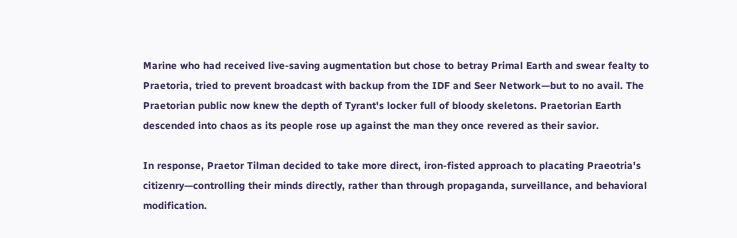Marine who had received live-saving augmentation but chose to betray Primal Earth and swear fealty to Praetoria, tried to prevent broadcast with backup from the IDF and Seer Network—but to no avail. The Praetorian public now knew the depth of Tyrant's locker full of bloody skeletons. Praetorian Earth descended into chaos as its people rose up against the man they once revered as their savior.

In response, Praetor Tilman decided to take more direct, iron-fisted approach to placating Praeotria's citizenry—controlling their minds directly, rather than through propaganda, surveillance, and behavioral modification.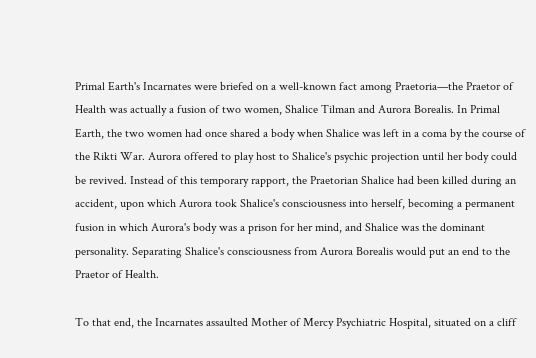Primal Earth's Incarnates were briefed on a well-known fact among Praetoria—the Praetor of Health was actually a fusion of two women, Shalice Tilman and Aurora Borealis. In Primal Earth, the two women had once shared a body when Shalice was left in a coma by the course of the Rikti War. Aurora offered to play host to Shalice's psychic projection until her body could be revived. Instead of this temporary rapport, the Praetorian Shalice had been killed during an accident, upon which Aurora took Shalice's consciousness into herself, becoming a permanent fusion in which Aurora's body was a prison for her mind, and Shalice was the dominant personality. Separating Shalice's consciousness from Aurora Borealis would put an end to the Praetor of Health.

To that end, the Incarnates assaulted Mother of Mercy Psychiatric Hospital, situated on a cliff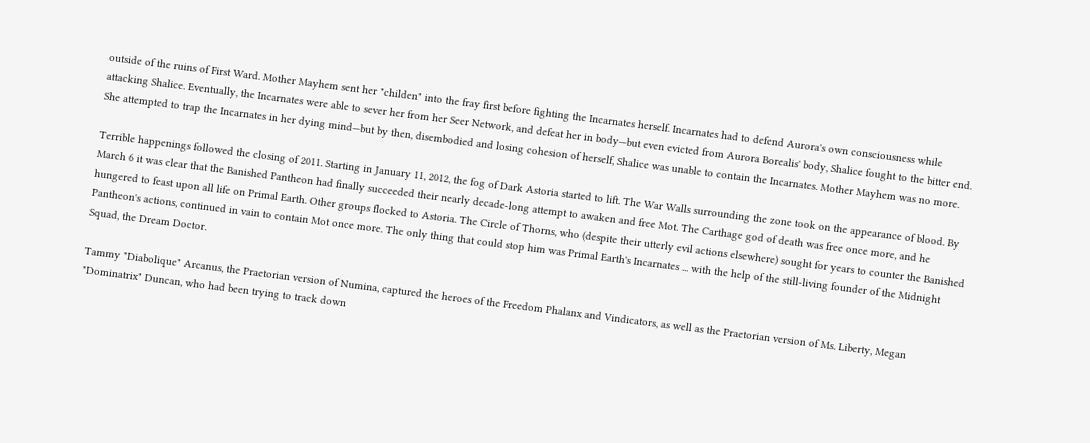outside of the ruins of First Ward. Mother Mayhem sent her "childen" into the fray first before fighting the Incarnates herself. Incarnates had to defend Aurora's own consciousness while attacking Shalice. Eventually, the Incarnates were able to sever her from her Seer Network, and defeat her in body—but even evicted from Aurora Borealis' body, Shalice fought to the bitter end. She attempted to trap the Incarnates in her dying mind—but by then, disembodied and losing cohesion of herself, Shalice was unable to contain the Incarnates. Mother Mayhem was no more.

Terrible happenings followed the closing of 2011. Starting in January 11, 2012, the fog of Dark Astoria started to lift. The War Walls surrounding the zone took on the appearance of blood. By March 6 it was clear that the Banished Pantheon had finally succeeded their nearly decade-long attempt to awaken and free Mot. The Carthage god of death was free once more, and he hungered to feast upon all life on Primal Earth. Other groups flocked to Astoria. The Circle of Thorns, who (despite their utterly evil actions elsewhere) sought for years to counter the Banished Pantheon's actions, continued in vain to contain Mot once more. The only thing that could stop him was Primal Earth's Incarnates ... with the help of the still-living founder of the Midnight Squad, the Dream Doctor.

Tammy "Diabolique" Arcanus, the Praetorian version of Numina, captured the heroes of the Freedom Phalanx and Vindicators, as well as the Praetorian version of Ms. Liberty, Megan "Dominatrix" Duncan, who had been trying to track down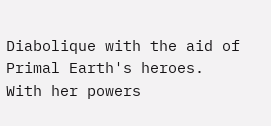Diabolique with the aid of Primal Earth's heroes. With her powers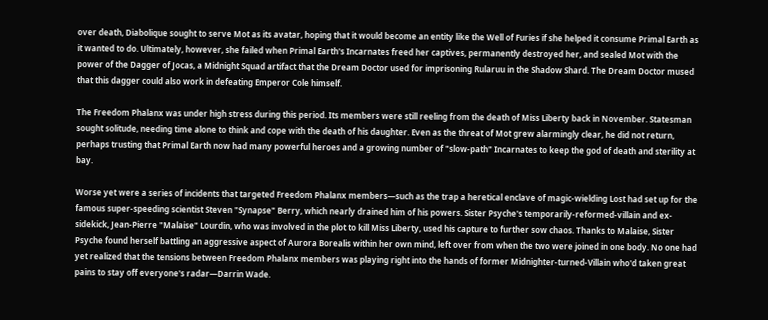over death, Diabolique sought to serve Mot as its avatar, hoping that it would become an entity like the Well of Furies if she helped it consume Primal Earth as it wanted to do. Ultimately, however, she failed when Primal Earth's Incarnates freed her captives, permanently destroyed her, and sealed Mot with the power of the Dagger of Jocas, a Midnight Squad artifact that the Dream Doctor used for imprisoning Rularuu in the Shadow Shard. The Dream Doctor mused that this dagger could also work in defeating Emperor Cole himself.

The Freedom Phalanx was under high stress during this period. Its members were still reeling from the death of Miss Liberty back in November. Statesman sought solitude, needing time alone to think and cope with the death of his daughter. Even as the threat of Mot grew alarmingly clear, he did not return, perhaps trusting that Primal Earth now had many powerful heroes and a growing number of "slow-path" Incarnates to keep the god of death and sterility at bay.

Worse yet were a series of incidents that targeted Freedom Phalanx members—such as the trap a heretical enclave of magic-wielding Lost had set up for the famous super-speeding scientist Steven "Synapse" Berry, which nearly drained him of his powers. Sister Psyche's temporarily-reformed-villain and ex-sidekick, Jean-Pierre "Malaise" Lourdin, who was involved in the plot to kill Miss Liberty, used his capture to further sow chaos. Thanks to Malaise, Sister Psyche found herself battling an aggressive aspect of Aurora Borealis within her own mind, left over from when the two were joined in one body. No one had yet realized that the tensions between Freedom Phalanx members was playing right into the hands of former Midnighter-turned-Villain who'd taken great pains to stay off everyone's radar—Darrin Wade.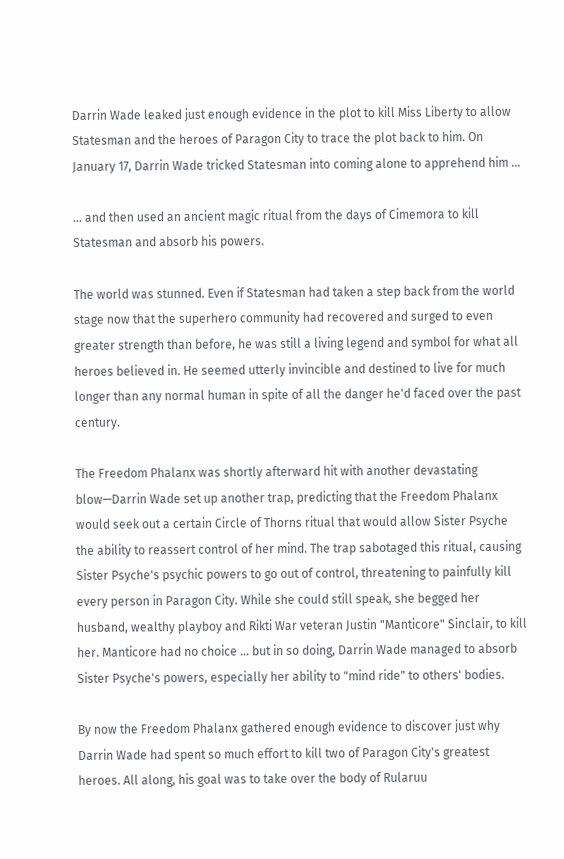Darrin Wade leaked just enough evidence in the plot to kill Miss Liberty to allow Statesman and the heroes of Paragon City to trace the plot back to him. On January 17, Darrin Wade tricked Statesman into coming alone to apprehend him ...

... and then used an ancient magic ritual from the days of Cimemora to kill Statesman and absorb his powers.

The world was stunned. Even if Statesman had taken a step back from the world stage now that the superhero community had recovered and surged to even greater strength than before, he was still a living legend and symbol for what all heroes believed in. He seemed utterly invincible and destined to live for much longer than any normal human in spite of all the danger he'd faced over the past century.

The Freedom Phalanx was shortly afterward hit with another devastating blow—Darrin Wade set up another trap, predicting that the Freedom Phalanx would seek out a certain Circle of Thorns ritual that would allow Sister Psyche the ability to reassert control of her mind. The trap sabotaged this ritual, causing Sister Psyche's psychic powers to go out of control, threatening to painfully kill every person in Paragon City. While she could still speak, she begged her husband, wealthy playboy and Rikti War veteran Justin "Manticore" Sinclair, to kill her. Manticore had no choice ... but in so doing, Darrin Wade managed to absorb Sister Psyche's powers, especially her ability to "mind ride" to others' bodies.

By now the Freedom Phalanx gathered enough evidence to discover just why Darrin Wade had spent so much effort to kill two of Paragon City's greatest heroes. All along, his goal was to take over the body of Rularuu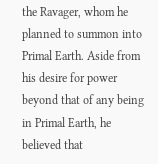the Ravager, whom he planned to summon into Primal Earth. Aside from his desire for power beyond that of any being in Primal Earth, he believed that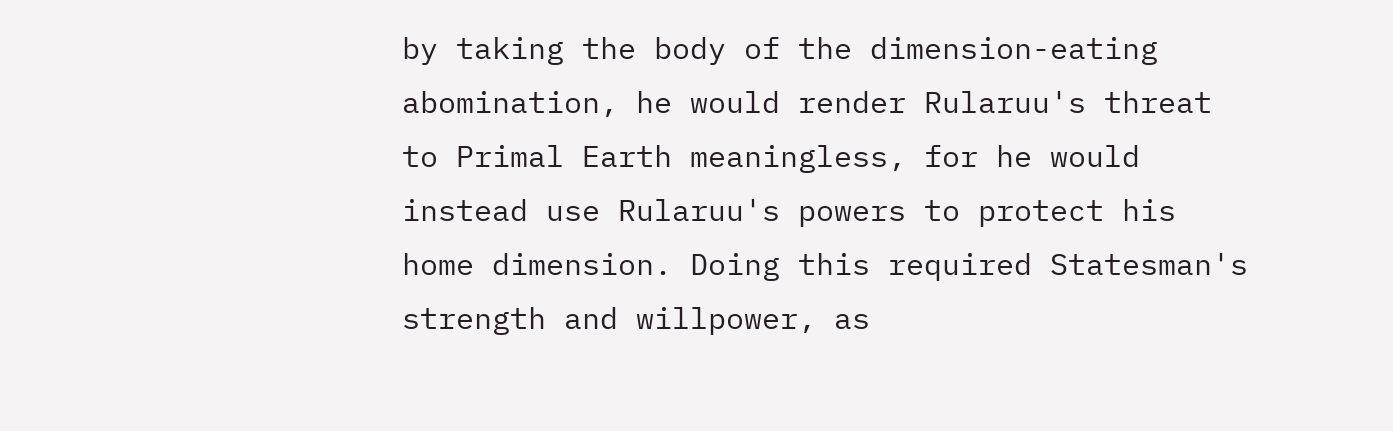by taking the body of the dimension-eating abomination, he would render Rularuu's threat to Primal Earth meaningless, for he would instead use Rularuu's powers to protect his home dimension. Doing this required Statesman's strength and willpower, as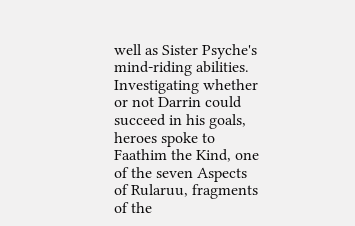well as Sister Psyche's mind-riding abilities. Investigating whether or not Darrin could succeed in his goals, heroes spoke to Faathim the Kind, one of the seven Aspects of Rularuu, fragments of the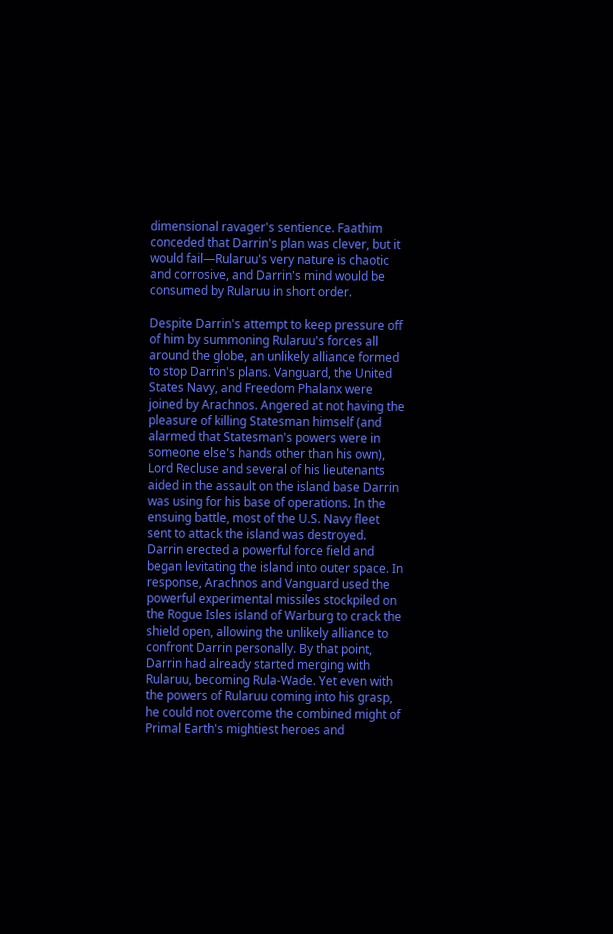dimensional ravager's sentience. Faathim conceded that Darrin's plan was clever, but it would fail—Rularuu's very nature is chaotic and corrosive, and Darrin's mind would be consumed by Rularuu in short order.

Despite Darrin's attempt to keep pressure off of him by summoning Rularuu's forces all around the globe, an unlikely alliance formed to stop Darrin's plans. Vanguard, the United States Navy, and Freedom Phalanx were joined by Arachnos. Angered at not having the pleasure of killing Statesman himself (and alarmed that Statesman's powers were in someone else's hands other than his own), Lord Recluse and several of his lieutenants aided in the assault on the island base Darrin was using for his base of operations. In the ensuing battle, most of the U.S. Navy fleet sent to attack the island was destroyed. Darrin erected a powerful force field and began levitating the island into outer space. In response, Arachnos and Vanguard used the powerful experimental missiles stockpiled on the Rogue Isles island of Warburg to crack the shield open, allowing the unlikely alliance to confront Darrin personally. By that point, Darrin had already started merging with Rularuu, becoming Rula-Wade. Yet even with the powers of Rularuu coming into his grasp, he could not overcome the combined might of Primal Earth's mightiest heroes and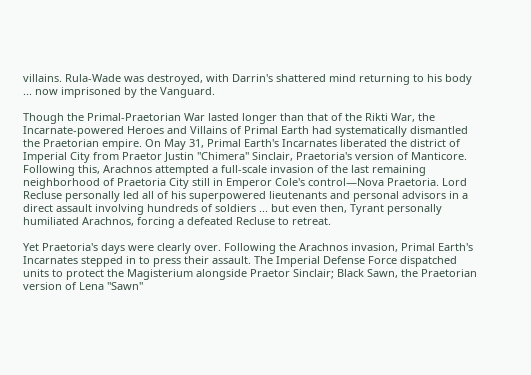villains. Rula-Wade was destroyed, with Darrin's shattered mind returning to his body ... now imprisoned by the Vanguard.

Though the Primal-Praetorian War lasted longer than that of the Rikti War, the Incarnate-powered Heroes and Villains of Primal Earth had systematically dismantled the Praetorian empire. On May 31, Primal Earth's Incarnates liberated the district of Imperial City from Praetor Justin "Chimera" Sinclair, Praetoria's version of Manticore. Following this, Arachnos attempted a full-scale invasion of the last remaining neighborhood of Praetoria City still in Emperor Cole's control—Nova Praetoria. Lord Recluse personally led all of his superpowered lieutenants and personal advisors in a direct assault involving hundreds of soldiers ... but even then, Tyrant personally humiliated Arachnos, forcing a defeated Recluse to retreat.

Yet Praetoria's days were clearly over. Following the Arachnos invasion, Primal Earth's Incarnates stepped in to press their assault. The Imperial Defense Force dispatched units to protect the Magisterium alongside Praetor Sinclair; Black Sawn, the Praetorian version of Lena "Sawn"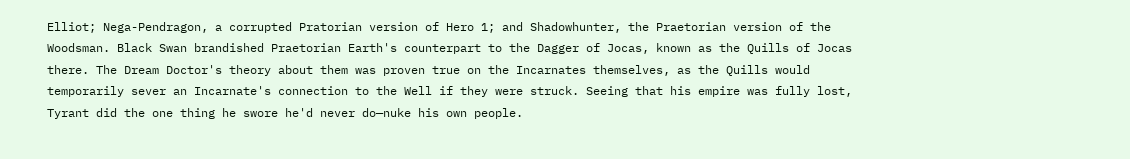Elliot; Nega-Pendragon, a corrupted Pratorian version of Hero 1; and Shadowhunter, the Praetorian version of the Woodsman. Black Swan brandished Praetorian Earth's counterpart to the Dagger of Jocas, known as the Quills of Jocas there. The Dream Doctor's theory about them was proven true on the Incarnates themselves, as the Quills would temporarily sever an Incarnate's connection to the Well if they were struck. Seeing that his empire was fully lost, Tyrant did the one thing he swore he'd never do—nuke his own people.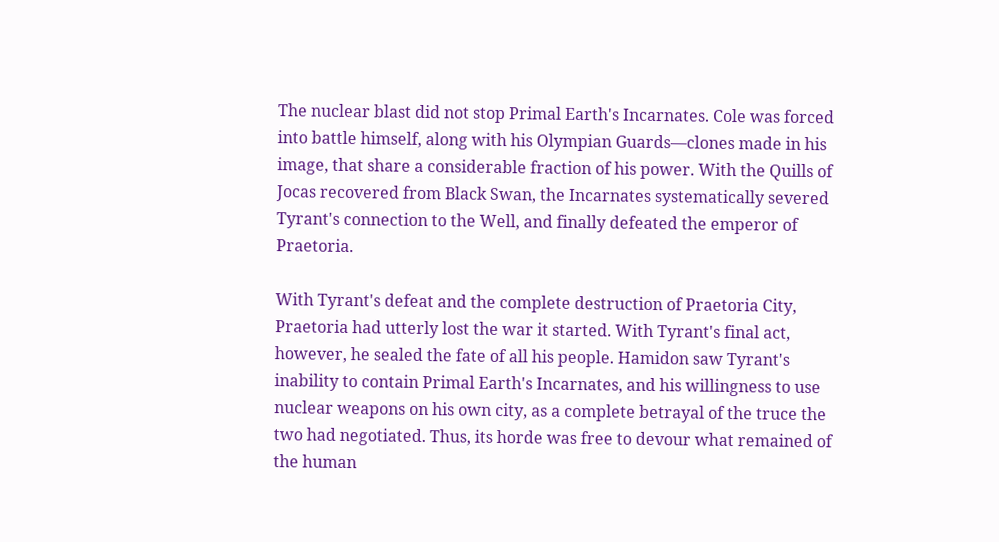The nuclear blast did not stop Primal Earth's Incarnates. Cole was forced into battle himself, along with his Olympian Guards—clones made in his image, that share a considerable fraction of his power. With the Quills of Jocas recovered from Black Swan, the Incarnates systematically severed Tyrant's connection to the Well, and finally defeated the emperor of Praetoria.

With Tyrant's defeat and the complete destruction of Praetoria City, Praetoria had utterly lost the war it started. With Tyrant's final act, however, he sealed the fate of all his people. Hamidon saw Tyrant's inability to contain Primal Earth's Incarnates, and his willingness to use nuclear weapons on his own city, as a complete betrayal of the truce the two had negotiated. Thus, its horde was free to devour what remained of the human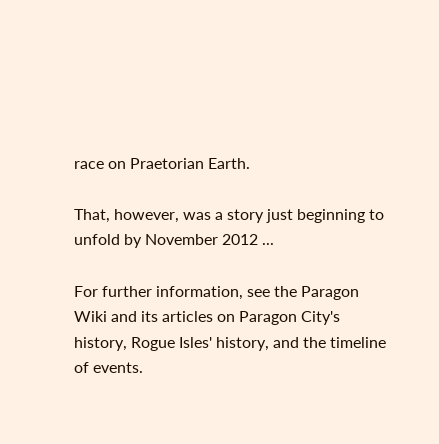race on Praetorian Earth.

That, however, was a story just beginning to unfold by November 2012 ...

For further information, see the Paragon Wiki and its articles on Paragon City's history, Rogue Isles' history, and the timeline of events.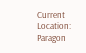Current Location: Paragon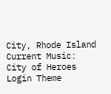City, Rhode Island
Current Music: City of Heroes Login Theme